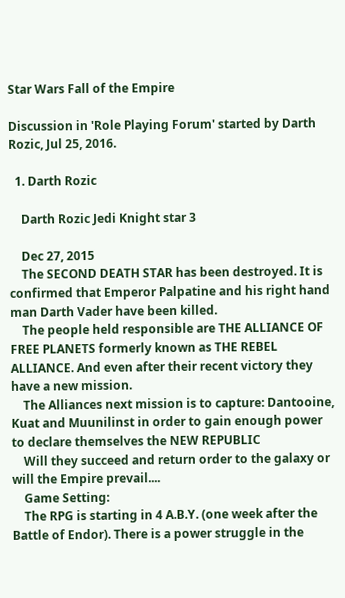Star Wars Fall of the Empire

Discussion in 'Role Playing Forum' started by Darth Rozic, Jul 25, 2016.

  1. Darth Rozic

    Darth Rozic Jedi Knight star 3

    Dec 27, 2015
    The SECOND DEATH STAR has been destroyed. It is confirmed that Emperor Palpatine and his right hand man Darth Vader have been killed.
    The people held responsible are THE ALLIANCE OF FREE PLANETS formerly known as THE REBEL ALLIANCE. And even after their recent victory they have a new mission.
    The Alliances next mission is to capture: Dantooine, Kuat and Muunilinst in order to gain enough power to declare themselves the NEW REPUBLIC
    Will they succeed and return order to the galaxy or will the Empire prevail....
    Game Setting:
    The RPG is starting in 4 A.B.Y. (one week after the Battle of Endor). There is a power struggle in the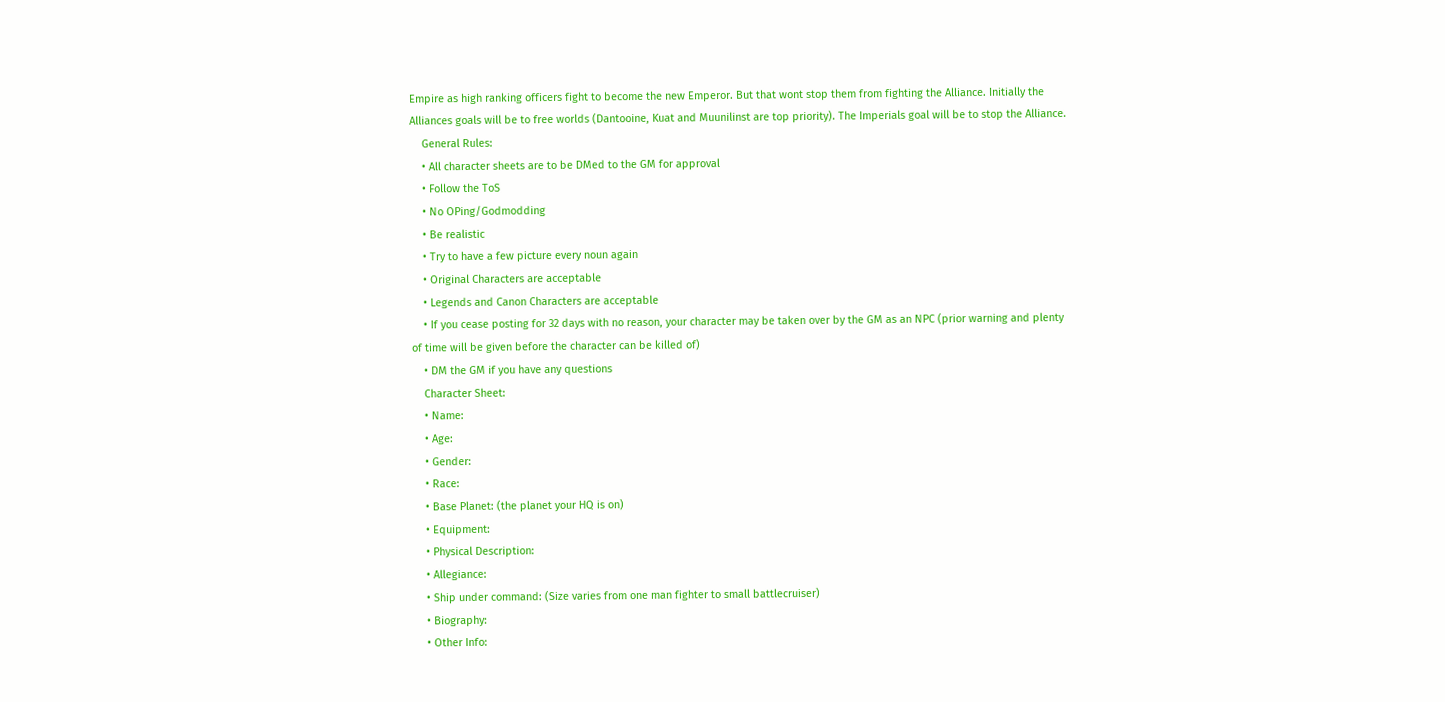Empire as high ranking officers fight to become the new Emperor. But that wont stop them from fighting the Alliance. Initially the Alliances goals will be to free worlds (Dantooine, Kuat and Muunilinst are top priority). The Imperials goal will be to stop the Alliance.
    General Rules:
    • All character sheets are to be DMed to the GM for approval
    • Follow the ToS
    • No OPing/Godmodding
    • Be realistic
    • Try to have a few picture every noun again
    • Original Characters are acceptable
    • Legends and Canon Characters are acceptable
    • If you cease posting for 32 days with no reason, your character may be taken over by the GM as an NPC (prior warning and plenty of time will be given before the character can be killed of)
    • DM the GM if you have any questions
    Character Sheet:
    • Name:
    • Age:
    • Gender:
    • Race:
    • Base Planet: (the planet your HQ is on)
    • Equipment:
    • Physical Description:
    • Allegiance:
    • Ship under command: (Size varies from one man fighter to small battlecruiser)
    • Biography:
    • Other Info: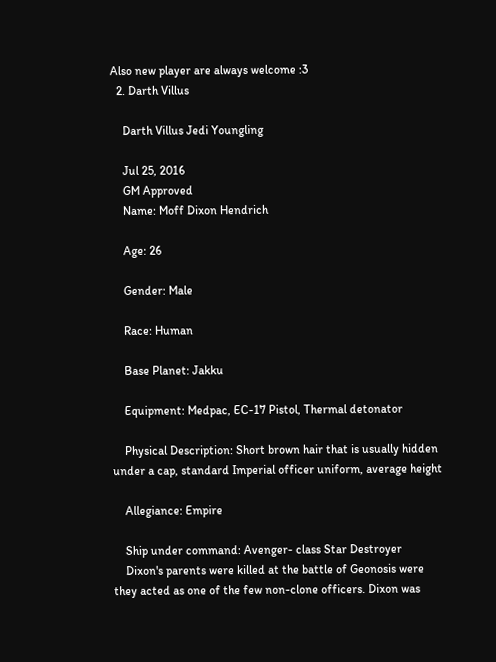Also new player are always welcome :3
  2. Darth Villus

    Darth Villus Jedi Youngling

    Jul 25, 2016
    GM Approved
    Name: Moff Dixon Hendrich

    Age: 26

    Gender: Male

    Race: Human

    Base Planet: Jakku

    Equipment: Medpac, EC-17 Pistol, Thermal detonator

    Physical Description: Short brown hair that is usually hidden under a cap, standard Imperial officer uniform, average height

    Allegiance: Empire

    Ship under command: Avenger- class Star Destroyer
    Dixon's parents were killed at the battle of Geonosis were they acted as one of the few non-clone officers. Dixon was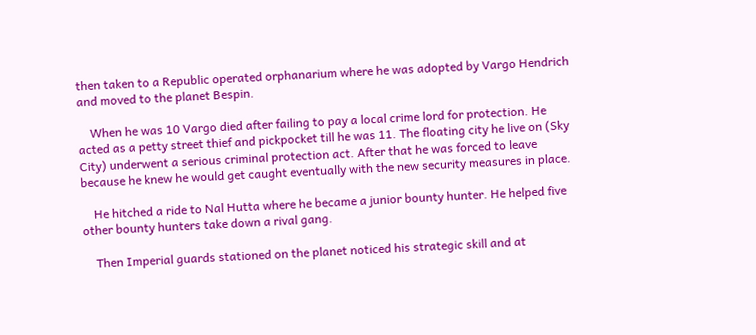then taken to a Republic operated orphanarium where he was adopted by Vargo Hendrich and moved to the planet Bespin.

    When he was 10 Vargo died after failing to pay a local crime lord for protection. He acted as a petty street thief and pickpocket till he was 11. The floating city he live on (Sky City) underwent a serious criminal protection act. After that he was forced to leave because he knew he would get caught eventually with the new security measures in place.

    He hitched a ride to Nal Hutta where he became a junior bounty hunter. He helped five other bounty hunters take down a rival gang.

    Then Imperial guards stationed on the planet noticed his strategic skill and at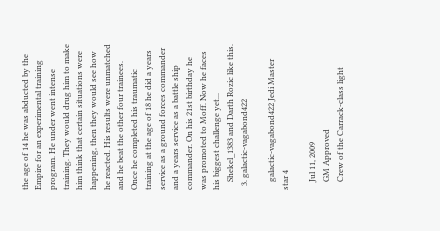the age of 14 he was abducted by the Empire for an experimental training program. He under went intense training. They would drug him to make him think that certain situations were happening, then they would see how he reacted. His results were unmatched and he beat the other four trainees. Once he completed his traumatic training at the age of 18 he did a years service as a ground forces commander and a years service as a battle ship commander. On his 21st birthday he was promoted to Moff. Now he faces his biggest challenge yet...
    Shekel_1383 and Darth Rozic like this.
  3. galactic-vagabond422

    galactic-vagabond422 Jedi Master star 4

    Jul 11, 2009
    GM Approved
    Crew of the Carrack-class light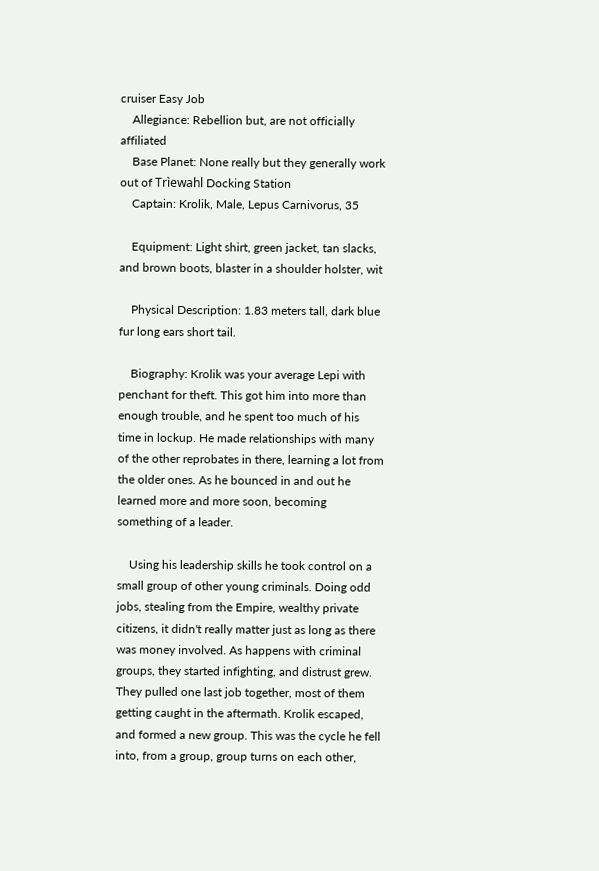cruiser Easy Job
    Allegiance: Rebellion but, are not officially affiliated
    Base Planet: None really but they generally work out of Trìewahl Docking Station
    Captain: Krolik, Male, Lepus Carnivorus, 35

    Equipment: Light shirt, green jacket, tan slacks, and brown boots, blaster in a shoulder holster, wit

    Physical Description: 1.83 meters tall, dark blue fur long ears short tail.

    Biography: Krolik was your average Lepi with penchant for theft. This got him into more than enough trouble, and he spent too much of his time in lockup. He made relationships with many of the other reprobates in there, learning a lot from the older ones. As he bounced in and out he learned more and more soon, becoming something of a leader.

    Using his leadership skills he took control on a small group of other young criminals. Doing odd jobs, stealing from the Empire, wealthy private citizens, it didn't really matter just as long as there was money involved. As happens with criminal groups, they started infighting, and distrust grew. They pulled one last job together, most of them getting caught in the aftermath. Krolik escaped, and formed a new group. This was the cycle he fell into, from a group, group turns on each other,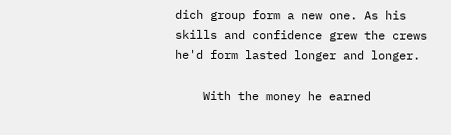dich group form a new one. As his skills and confidence grew the crews he'd form lasted longer and longer.

    With the money he earned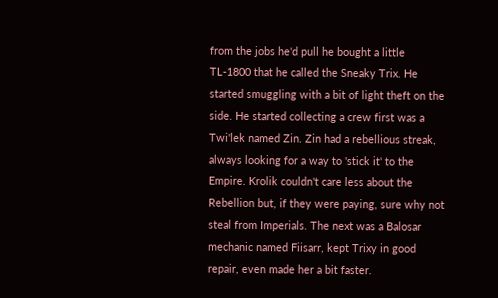from the jobs he'd pull he bought a little TL-1800 that he called the Sneaky Trix. He started smuggling with a bit of light theft on the side. He started collecting a crew first was a Twi'lek named Zin. Zin had a rebellious streak, always looking for a way to 'stick it' to the Empire. Krolik couldn't care less about the Rebellion but, if they were paying, sure why not steal from Imperials. The next was a Balosar mechanic named Fiisarr, kept Trixy in good repair, even made her a bit faster.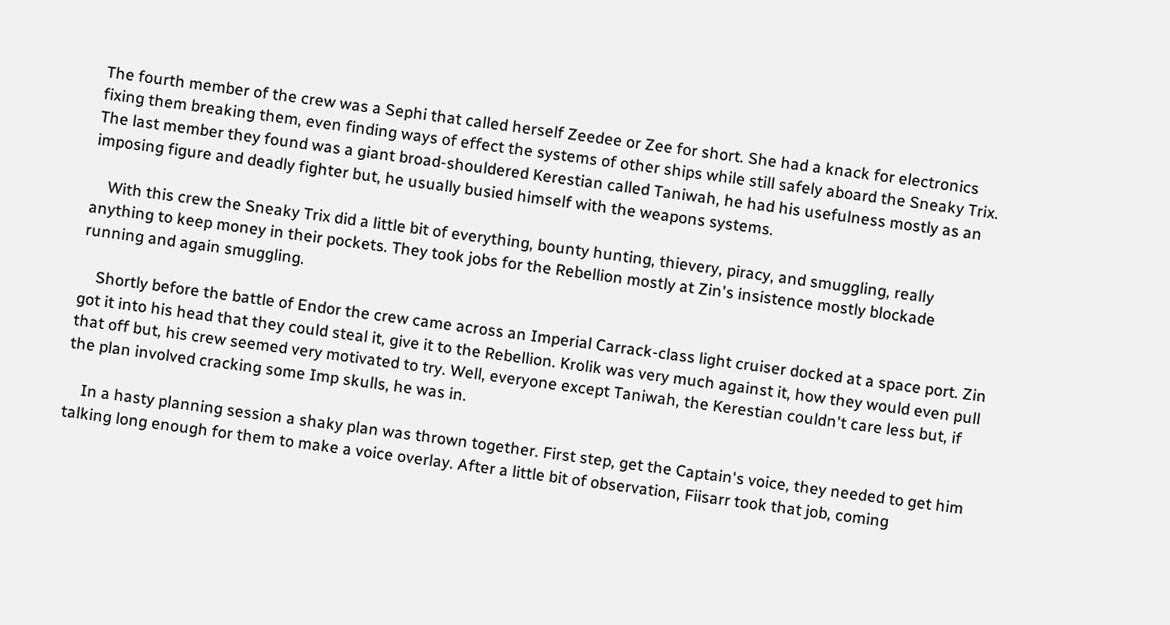The fourth member of the crew was a Sephi that called herself Zeedee or Zee for short. She had a knack for electronics fixing them breaking them, even finding ways of effect the systems of other ships while still safely aboard the Sneaky Trix. The last member they found was a giant broad-shouldered Kerestian called Taniwah, he had his usefulness mostly as an imposing figure and deadly fighter but, he usually busied himself with the weapons systems.

    With this crew the Sneaky Trix did a little bit of everything, bounty hunting, thievery, piracy, and smuggling, really anything to keep money in their pockets. They took jobs for the Rebellion mostly at Zin's insistence mostly blockade running and again smuggling.

    Shortly before the battle of Endor the crew came across an Imperial Carrack-class light cruiser docked at a space port. Zin got it into his head that they could steal it, give it to the Rebellion. Krolik was very much against it, how they would even pull that off but, his crew seemed very motivated to try. Well, everyone except Taniwah, the Kerestian couldn't care less but, if the plan involved cracking some Imp skulls, he was in.

    In a hasty planning session a shaky plan was thrown together. First step, get the Captain's voice, they needed to get him talking long enough for them to make a voice overlay. After a little bit of observation, Fiisarr took that job, coming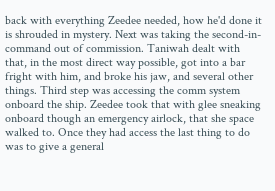back with everything Zeedee needed, how he'd done it is shrouded in mystery. Next was taking the second-in-command out of commission. Taniwah dealt with that, in the most direct way possible, got into a bar fright with him, and broke his jaw, and several other things. Third step was accessing the comm system onboard the ship. Zeedee took that with glee sneaking onboard though an emergency airlock, that she space walked to. Once they had access the last thing to do was to give a general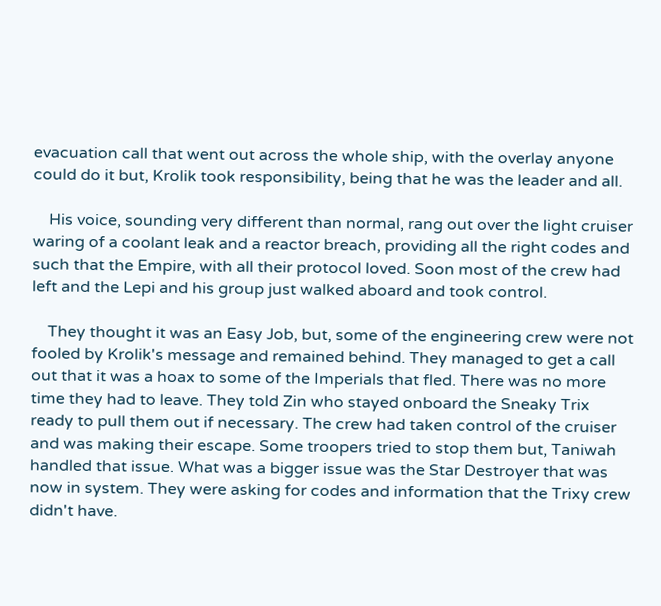evacuation call that went out across the whole ship, with the overlay anyone could do it but, Krolik took responsibility, being that he was the leader and all.

    His voice, sounding very different than normal, rang out over the light cruiser waring of a coolant leak and a reactor breach, providing all the right codes and such that the Empire, with all their protocol loved. Soon most of the crew had left and the Lepi and his group just walked aboard and took control.

    They thought it was an Easy Job, but, some of the engineering crew were not fooled by Krolik's message and remained behind. They managed to get a call out that it was a hoax to some of the Imperials that fled. There was no more time they had to leave. They told Zin who stayed onboard the Sneaky Trix ready to pull them out if necessary. The crew had taken control of the cruiser and was making their escape. Some troopers tried to stop them but, Taniwah handled that issue. What was a bigger issue was the Star Destroyer that was now in system. They were asking for codes and information that the Trixy crew didn't have.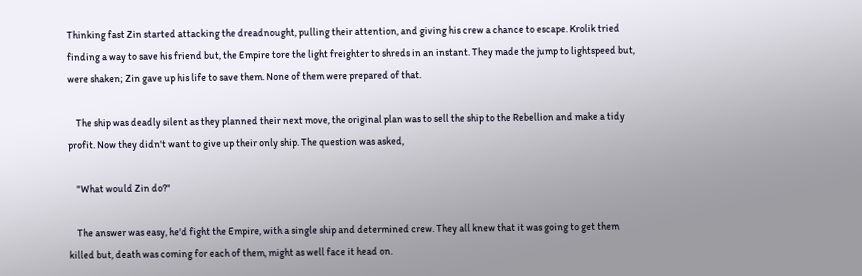Thinking fast Zin started attacking the dreadnought, pulling their attention, and giving his crew a chance to escape. Krolik tried finding a way to save his friend but, the Empire tore the light freighter to shreds in an instant. They made the jump to lightspeed but, were shaken; Zin gave up his life to save them. None of them were prepared of that.

    The ship was deadly silent as they planned their next move, the original plan was to sell the ship to the Rebellion and make a tidy profit. Now they didn't want to give up their only ship. The question was asked,

    "What would Zin do?"

    The answer was easy, he'd fight the Empire, with a single ship and determined crew. They all knew that it was going to get them killed but, death was coming for each of them, might as well face it head on.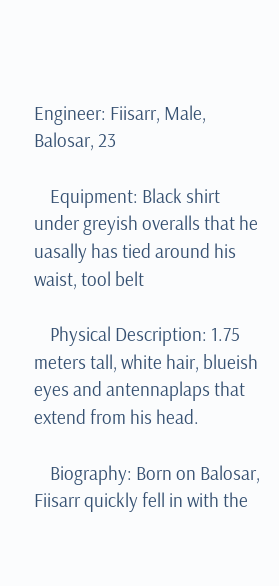Engineer: Fiisarr, Male, Balosar, 23

    Equipment: Black shirt under greyish overalls that he uasally has tied around his waist, tool belt

    Physical Description: 1.75 meters tall, white hair, blueish eyes and antennaplaps that extend from his head.

    Biography: Born on Balosar, Fiisarr quickly fell in with the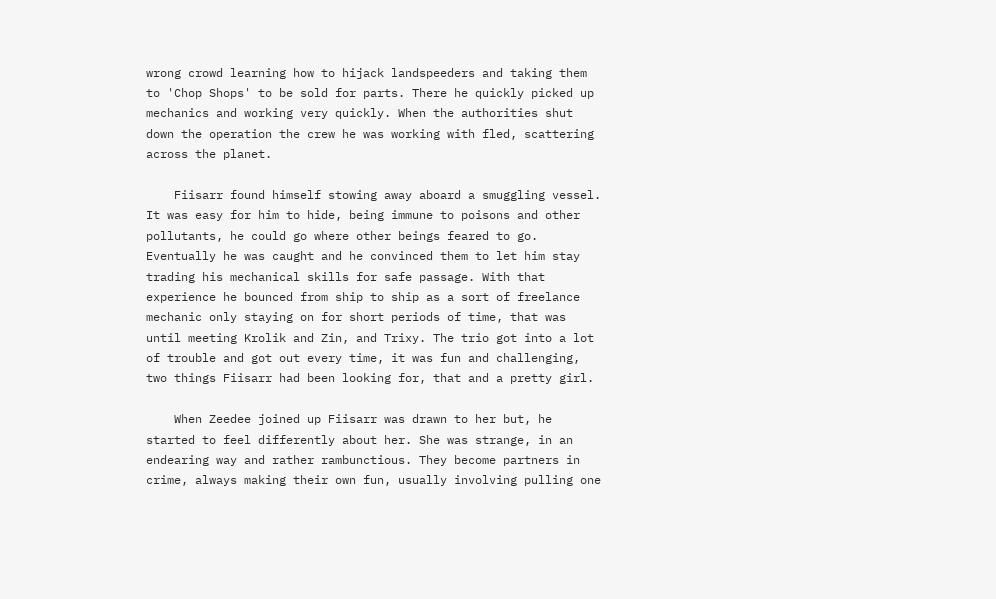wrong crowd learning how to hijack landspeeders and taking them to 'Chop Shops' to be sold for parts. There he quickly picked up mechanics and working very quickly. When the authorities shut down the operation the crew he was working with fled, scattering across the planet.

    Fiisarr found himself stowing away aboard a smuggling vessel. It was easy for him to hide, being immune to poisons and other pollutants, he could go where other beings feared to go. Eventually he was caught and he convinced them to let him stay trading his mechanical skills for safe passage. With that experience he bounced from ship to ship as a sort of freelance mechanic only staying on for short periods of time, that was until meeting Krolik and Zin, and Trixy. The trio got into a lot of trouble and got out every time, it was fun and challenging, two things Fiisarr had been looking for, that and a pretty girl.

    When Zeedee joined up Fiisarr was drawn to her but, he started to feel differently about her. She was strange, in an endearing way and rather rambunctious. They become partners in crime, always making their own fun, usually involving pulling one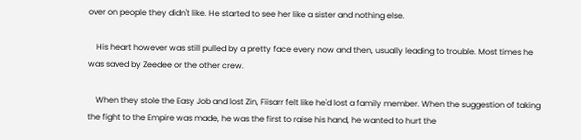over on people they didn't like. He started to see her like a sister and nothing else.

    His heart however was still pulled by a pretty face every now and then, usually leading to trouble. Most times he was saved by Zeedee or the other crew.

    When they stole the Easy Job and lost Zin, Fiisarr felt like he'd lost a family member. When the suggestion of taking the fight to the Empire was made, he was the first to raise his hand, he wanted to hurt the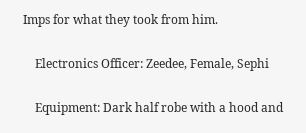Imps for what they took from him.

    Electronics Officer: Zeedee, Female, Sephi

    Equipment: Dark half robe with a hood and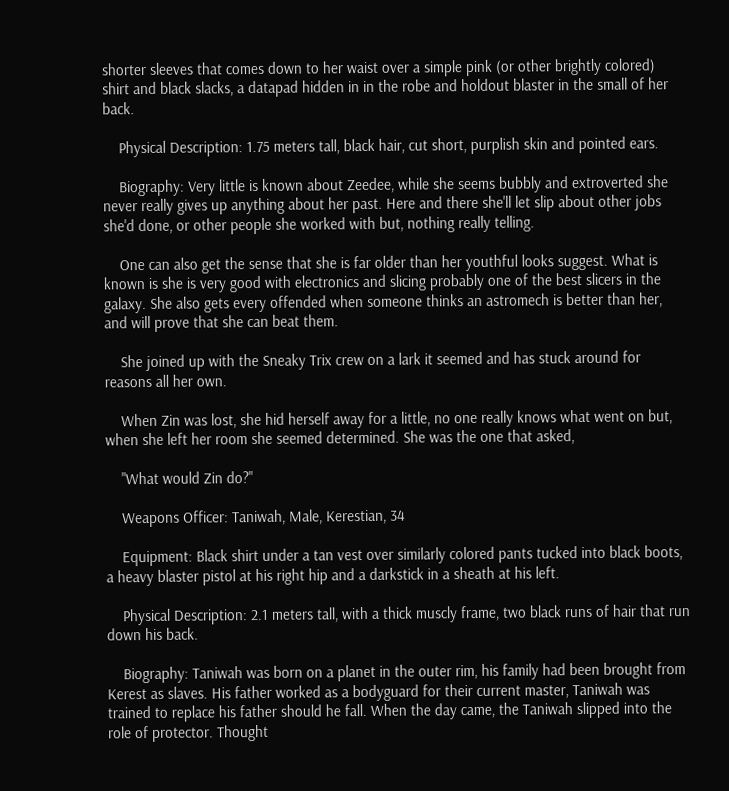shorter sleeves that comes down to her waist over a simple pink (or other brightly colored) shirt and black slacks, a datapad hidden in in the robe and holdout blaster in the small of her back.

    Physical Description: 1.75 meters tall, black hair, cut short, purplish skin and pointed ears.

    Biography: Very little is known about Zeedee, while she seems bubbly and extroverted she never really gives up anything about her past. Here and there she'll let slip about other jobs she'd done, or other people she worked with but, nothing really telling.

    One can also get the sense that she is far older than her youthful looks suggest. What is known is she is very good with electronics and slicing probably one of the best slicers in the galaxy. She also gets every offended when someone thinks an astromech is better than her, and will prove that she can beat them.

    She joined up with the Sneaky Trix crew on a lark it seemed and has stuck around for reasons all her own.

    When Zin was lost, she hid herself away for a little, no one really knows what went on but, when she left her room she seemed determined. She was the one that asked,

    "What would Zin do?"

    Weapons Officer: Taniwah, Male, Kerestian, 34

    Equipment: Black shirt under a tan vest over similarly colored pants tucked into black boots, a heavy blaster pistol at his right hip and a darkstick in a sheath at his left.

    Physical Description: 2.1 meters tall, with a thick muscly frame, two black runs of hair that run down his back.

    Biography: Taniwah was born on a planet in the outer rim, his family had been brought from Kerest as slaves. His father worked as a bodyguard for their current master, Taniwah was trained to replace his father should he fall. When the day came, the Taniwah slipped into the role of protector. Thought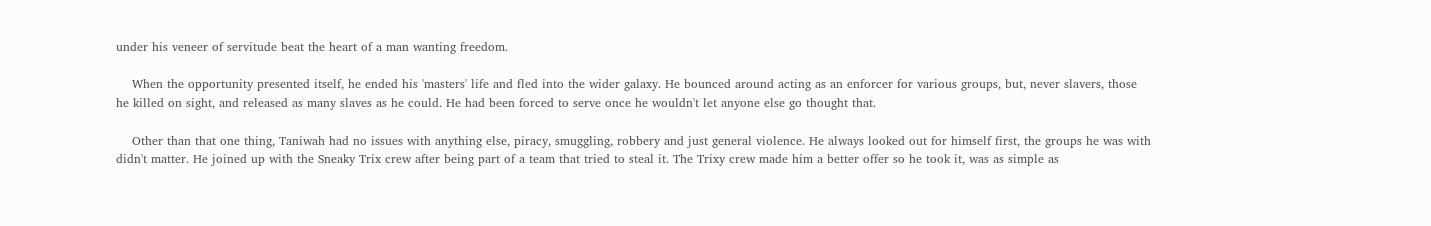under his veneer of servitude beat the heart of a man wanting freedom.

    When the opportunity presented itself, he ended his 'masters' life and fled into the wider galaxy. He bounced around acting as an enforcer for various groups, but, never slavers, those he killed on sight, and released as many slaves as he could. He had been forced to serve once he wouldn't let anyone else go thought that.

    Other than that one thing, Taniwah had no issues with anything else, piracy, smuggling, robbery and just general violence. He always looked out for himself first, the groups he was with didn't matter. He joined up with the Sneaky Trix crew after being part of a team that tried to steal it. The Trixy crew made him a better offer so he took it, was as simple as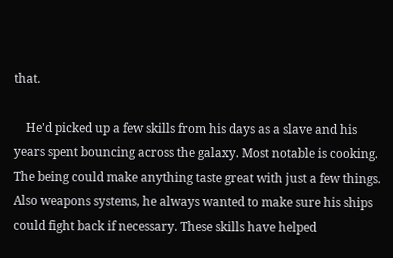that.

    He'd picked up a few skills from his days as a slave and his years spent bouncing across the galaxy. Most notable is cooking. The being could make anything taste great with just a few things. Also weapons systems, he always wanted to make sure his ships could fight back if necessary. These skills have helped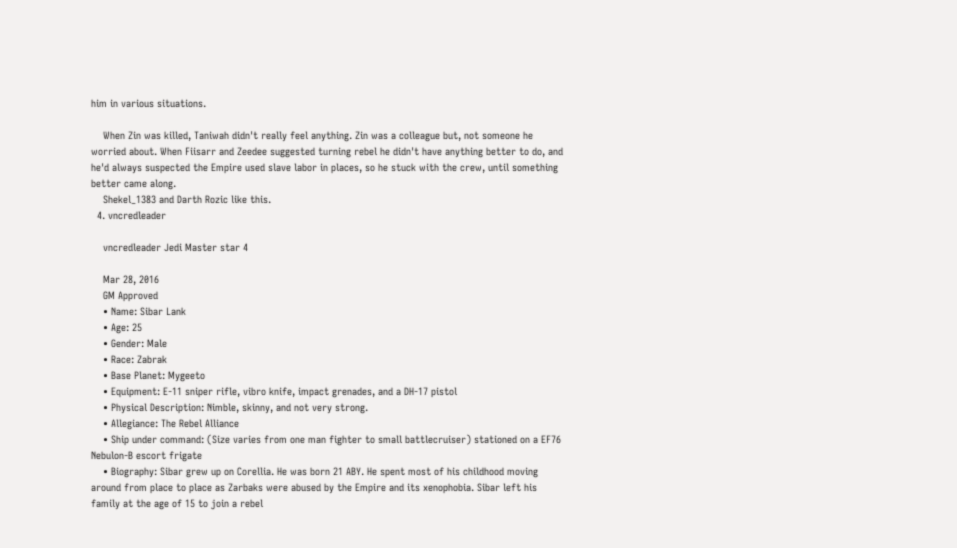him in various situations.

    When Zin was killed, Taniwah didn't really feel anything. Zin was a colleague but, not someone he worried about. When Fiisarr and Zeedee suggested turning rebel he didn't have anything better to do, and he'd always suspected the Empire used slave labor in places, so he stuck with the crew, until something better came along.
    Shekel_1383 and Darth Rozic like this.
  4. vncredleader

    vncredleader Jedi Master star 4

    Mar 28, 2016
    GM Approved
    • Name: Sibar Lank
    • Age: 25
    • Gender: Male
    • Race: Zabrak
    • Base Planet: Mygeeto
    • Equipment: E-11 sniper rifle, vibro knife, impact grenades, and a DH-17 pistol
    • Physical Description: Nimble, skinny, and not very strong.
    • Allegiance: The Rebel Alliance
    • Ship under command: (Size varies from one man fighter to small battlecruiser) stationed on a EF76 Nebulon-B escort frigate
    • Biography: Sibar grew up on Corellia. He was born 21 ABY. He spent most of his childhood moving around from place to place as Zarbaks were abused by the Empire and its xenophobia. Sibar left his family at the age of 15 to join a rebel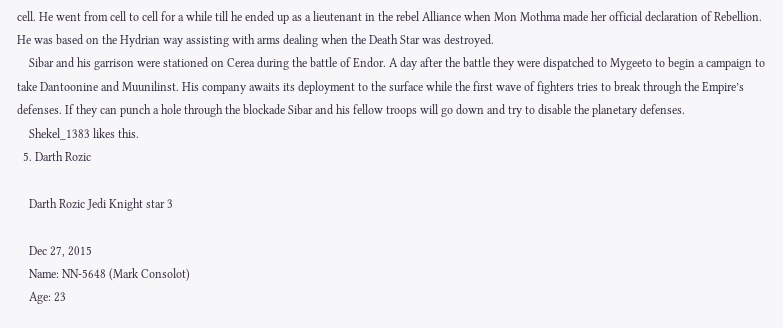cell. He went from cell to cell for a while till he ended up as a lieutenant in the rebel Alliance when Mon Mothma made her official declaration of Rebellion. He was based on the Hydrian way assisting with arms dealing when the Death Star was destroyed.
    Sibar and his garrison were stationed on Cerea during the battle of Endor. A day after the battle they were dispatched to Mygeeto to begin a campaign to take Dantoonine and Muunilinst. His company awaits its deployment to the surface while the first wave of fighters tries to break through the Empire’s defenses. If they can punch a hole through the blockade Sibar and his fellow troops will go down and try to disable the planetary defenses.
    Shekel_1383 likes this.
  5. Darth Rozic

    Darth Rozic Jedi Knight star 3

    Dec 27, 2015
    Name: NN-5648 (Mark Consolot)
    Age: 23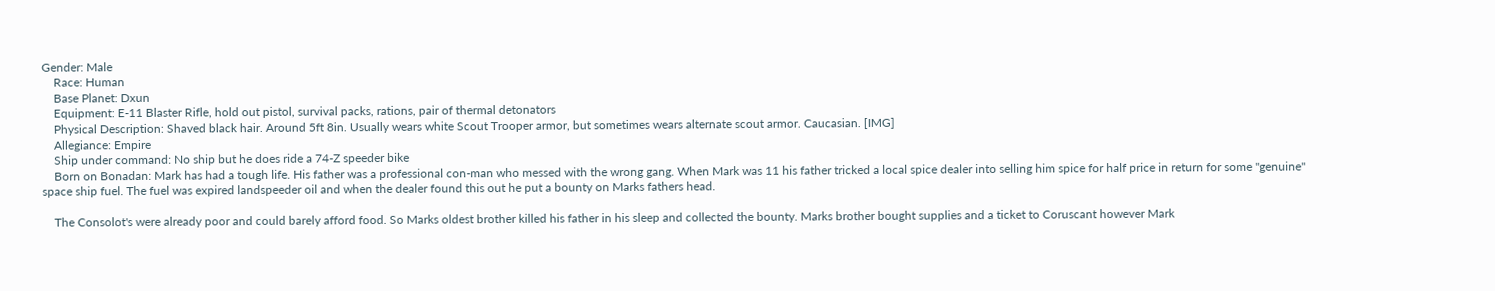Gender: Male
    Race: Human
    Base Planet: Dxun
    Equipment: E-11 Blaster Rifle, hold out pistol, survival packs, rations, pair of thermal detonators
    Physical Description: Shaved black hair. Around 5ft 8in. Usually wears white Scout Trooper armor, but sometimes wears alternate scout armor. Caucasian. [IMG]
    Allegiance: Empire
    Ship under command: No ship but he does ride a 74-Z speeder bike
    Born on Bonadan: Mark has had a tough life. His father was a professional con-man who messed with the wrong gang. When Mark was 11 his father tricked a local spice dealer into selling him spice for half price in return for some "genuine" space ship fuel. The fuel was expired landspeeder oil and when the dealer found this out he put a bounty on Marks fathers head.

    The Consolot's were already poor and could barely afford food. So Marks oldest brother killed his father in his sleep and collected the bounty. Marks brother bought supplies and a ticket to Coruscant however Mark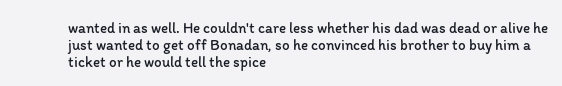wanted in as well. He couldn't care less whether his dad was dead or alive he just wanted to get off Bonadan, so he convinced his brother to buy him a ticket or he would tell the spice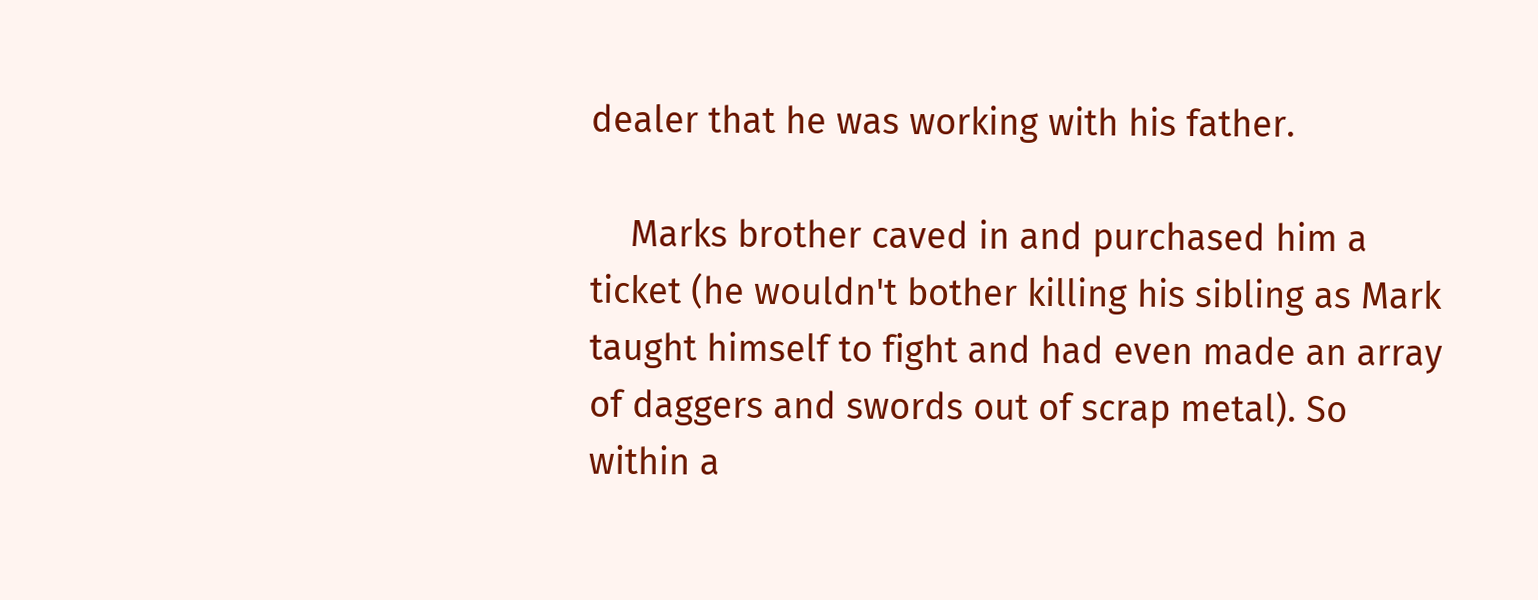dealer that he was working with his father.

    Marks brother caved in and purchased him a ticket (he wouldn't bother killing his sibling as Mark taught himself to fight and had even made an array of daggers and swords out of scrap metal). So within a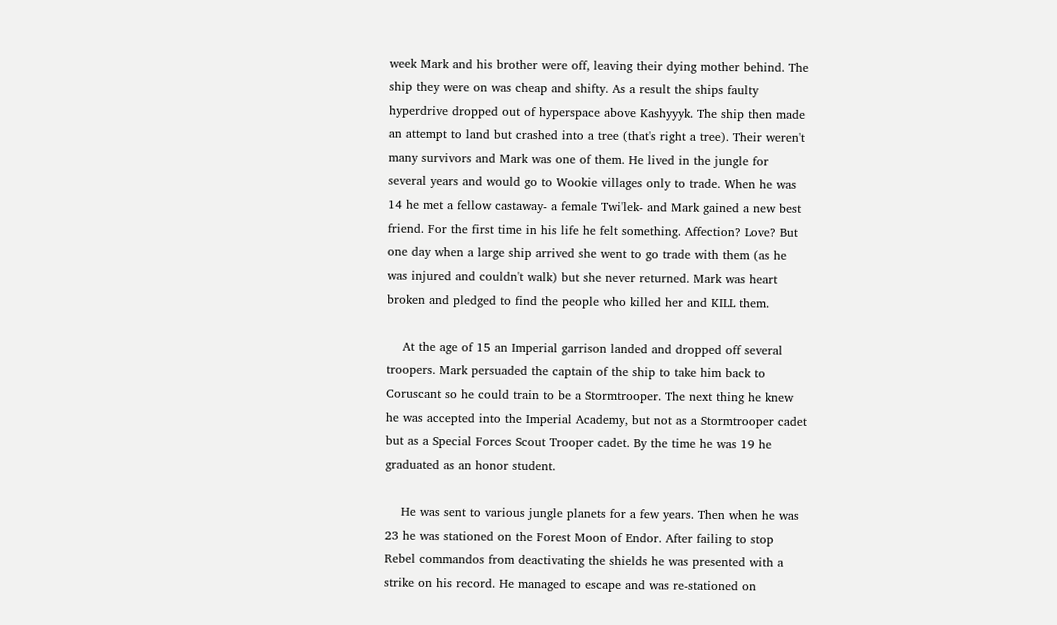week Mark and his brother were off, leaving their dying mother behind. The ship they were on was cheap and shifty. As a result the ships faulty hyperdrive dropped out of hyperspace above Kashyyyk. The ship then made an attempt to land but crashed into a tree (that's right a tree). Their weren't many survivors and Mark was one of them. He lived in the jungle for several years and would go to Wookie villages only to trade. When he was 14 he met a fellow castaway- a female Twi'lek- and Mark gained a new best friend. For the first time in his life he felt something. Affection? Love? But one day when a large ship arrived she went to go trade with them (as he was injured and couldn't walk) but she never returned. Mark was heart broken and pledged to find the people who killed her and KILL them.

    At the age of 15 an Imperial garrison landed and dropped off several troopers. Mark persuaded the captain of the ship to take him back to Coruscant so he could train to be a Stormtrooper. The next thing he knew he was accepted into the Imperial Academy, but not as a Stormtrooper cadet but as a Special Forces Scout Trooper cadet. By the time he was 19 he graduated as an honor student.

    He was sent to various jungle planets for a few years. Then when he was 23 he was stationed on the Forest Moon of Endor. After failing to stop Rebel commandos from deactivating the shields he was presented with a strike on his record. He managed to escape and was re-stationed on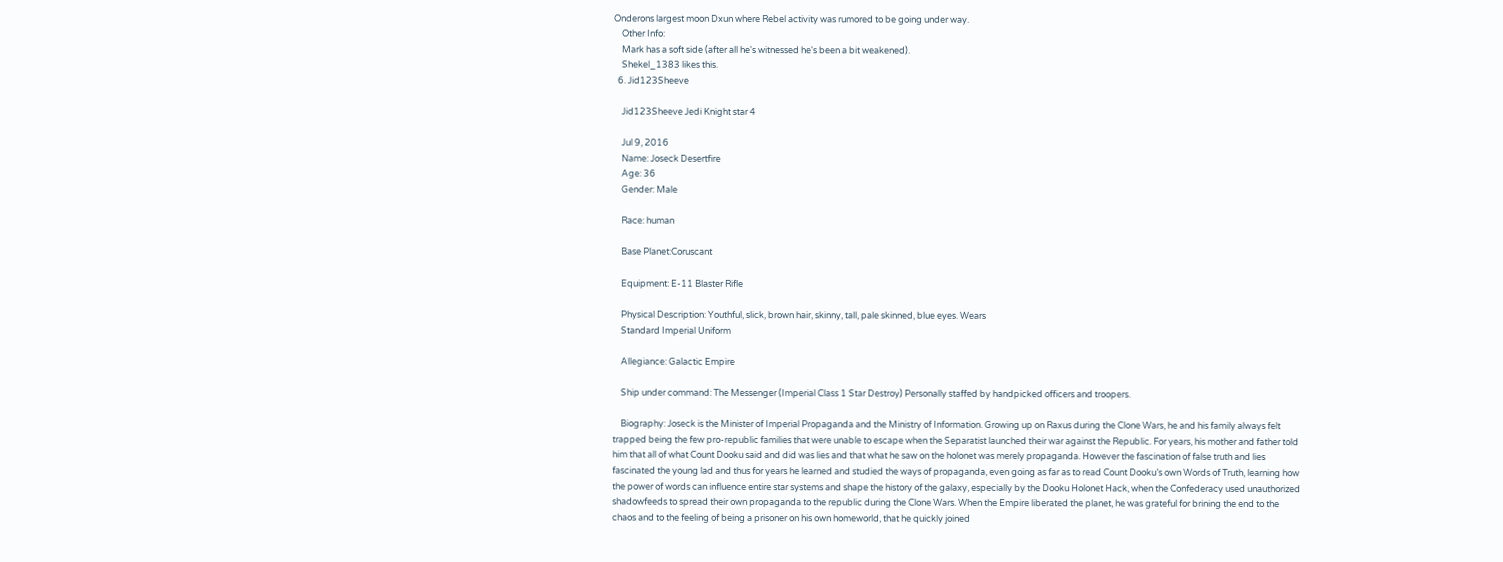Onderons largest moon Dxun where Rebel activity was rumored to be going under way.
    Other Info:
    Mark has a soft side (after all he's witnessed he's been a bit weakened).
    Shekel_1383 likes this.
  6. Jid123Sheeve

    Jid123Sheeve Jedi Knight star 4

    Jul 9, 2016
    Name: Joseck Desertfire
    Age: 36
    Gender: Male

    Race: human

    Base Planet:Coruscant

    Equipment: E-11 Blaster Rifle

    Physical Description: Youthful, slick, brown hair, skinny, tall, pale skinned, blue eyes. Wears
    Standard Imperial Uniform

    Allegiance: Galactic Empire

    Ship under command: The Messenger (Imperial Class 1 Star Destroy) Personally staffed by handpicked officers and troopers.

    Biography: Joseck is the Minister of Imperial Propaganda and the Ministry of Information. Growing up on Raxus during the Clone Wars, he and his family always felt trapped being the few pro-republic families that were unable to escape when the Separatist launched their war against the Republic. For years, his mother and father told him that all of what Count Dooku said and did was lies and that what he saw on the holonet was merely propaganda. However the fascination of false truth and lies fascinated the young lad and thus for years he learned and studied the ways of propaganda, even going as far as to read Count Dooku’s own Words of Truth, learning how the power of words can influence entire star systems and shape the history of the galaxy, especially by the Dooku Holonet Hack, when the Confederacy used unauthorized shadowfeeds to spread their own propaganda to the republic during the Clone Wars. When the Empire liberated the planet, he was grateful for brining the end to the chaos and to the feeling of being a prisoner on his own homeworld, that he quickly joined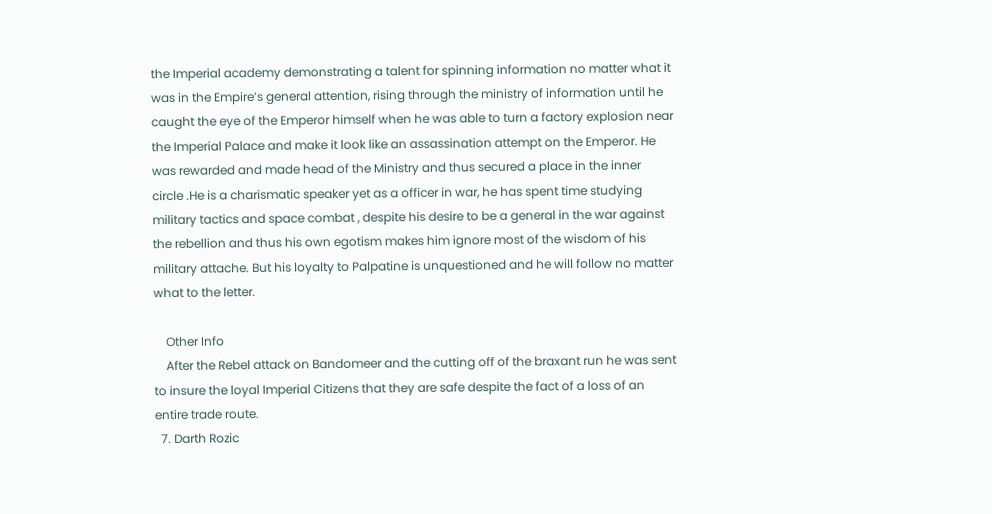the Imperial academy demonstrating a talent for spinning information no matter what it was in the Empire’s general attention, rising through the ministry of information until he caught the eye of the Emperor himself when he was able to turn a factory explosion near the Imperial Palace and make it look like an assassination attempt on the Emperor. He was rewarded and made head of the Ministry and thus secured a place in the inner circle .He is a charismatic speaker yet as a officer in war, he has spent time studying military tactics and space combat , despite his desire to be a general in the war against the rebellion and thus his own egotism makes him ignore most of the wisdom of his military attache. But his loyalty to Palpatine is unquestioned and he will follow no matter what to the letter.

    Other Info
    After the Rebel attack on Bandomeer and the cutting off of the braxant run he was sent to insure the loyal Imperial Citizens that they are safe despite the fact of a loss of an entire trade route.
  7. Darth Rozic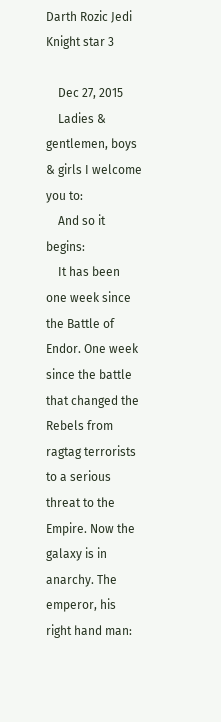Darth Rozic Jedi Knight star 3

    Dec 27, 2015
    Ladies & gentlemen, boys & girls I welcome you to:
    And so it begins:
    It has been one week since the Battle of Endor. One week since the battle that changed the Rebels from ragtag terrorists to a serious threat to the Empire. Now the galaxy is in anarchy. The emperor, his right hand man: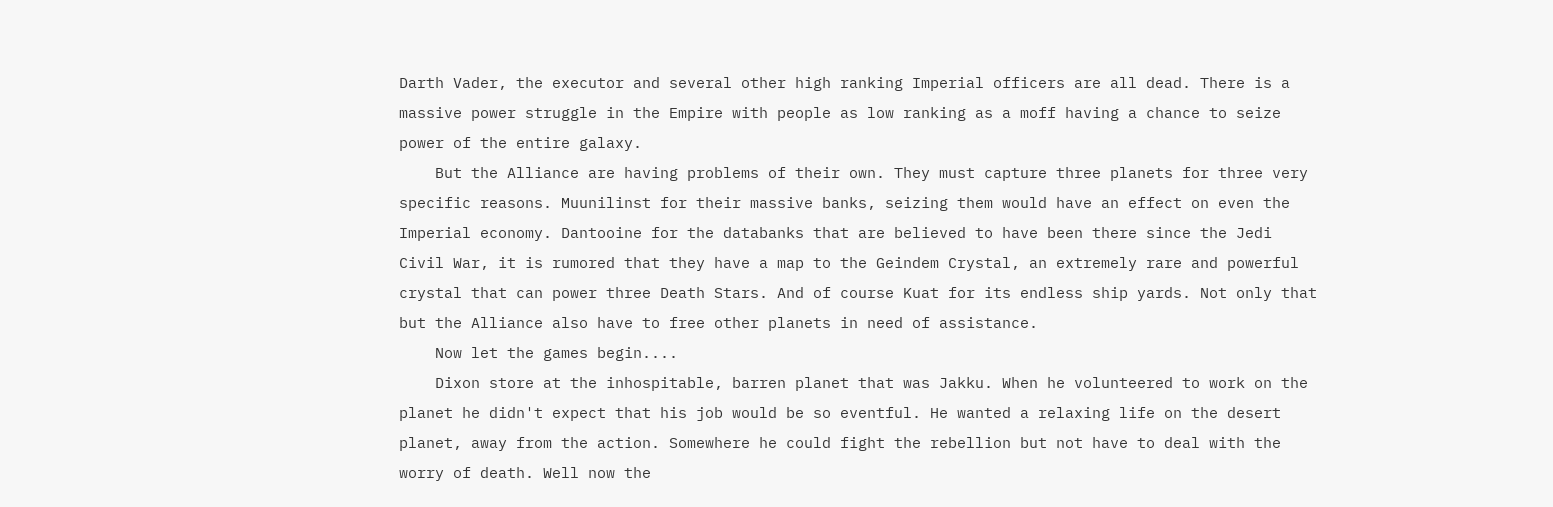Darth Vader, the executor and several other high ranking Imperial officers are all dead. There is a massive power struggle in the Empire with people as low ranking as a moff having a chance to seize power of the entire galaxy.
    But the Alliance are having problems of their own. They must capture three planets for three very specific reasons. Muunilinst for their massive banks, seizing them would have an effect on even the Imperial economy. Dantooine for the databanks that are believed to have been there since the Jedi Civil War, it is rumored that they have a map to the Geindem Crystal, an extremely rare and powerful crystal that can power three Death Stars. And of course Kuat for its endless ship yards. Not only that but the Alliance also have to free other planets in need of assistance.
    Now let the games begin....
    Dixon store at the inhospitable, barren planet that was Jakku. When he volunteered to work on the planet he didn't expect that his job would be so eventful. He wanted a relaxing life on the desert planet, away from the action. Somewhere he could fight the rebellion but not have to deal with the worry of death. Well now the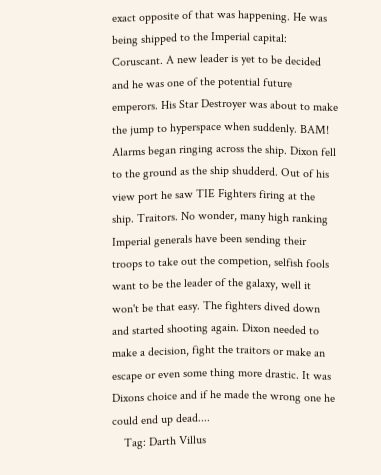exact opposite of that was happening. He was being shipped to the Imperial capital: Coruscant. A new leader is yet to be decided and he was one of the potential future emperors. His Star Destroyer was about to make the jump to hyperspace when suddenly. BAM! Alarms began ringing across the ship. Dixon fell to the ground as the ship shudderd. Out of his view port he saw TIE Fighters firing at the ship. Traitors. No wonder, many high ranking Imperial generals have been sending their troops to take out the competion, selfish fools want to be the leader of the galaxy, well it won't be that easy. The fighters dived down and started shooting again. Dixon needed to make a decision, fight the traitors or make an escape or even some thing more drastic. It was Dixons choice and if he made the wrong one he could end up dead....
    Tag: Darth Villus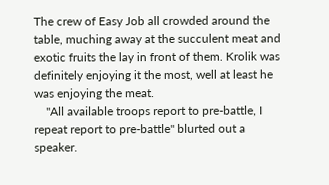The crew of Easy Job all crowded around the table, muching away at the succulent meat and exotic fruits the lay in front of them. Krolik was definitely enjoying it the most, well at least he was enjoying the meat.
    "All available troops report to pre-battle, I repeat report to pre-battle" blurted out a speaker.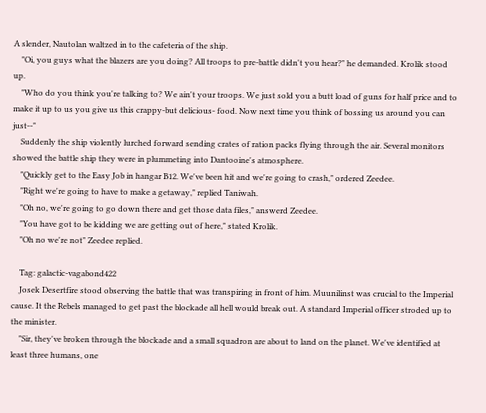A slender, Nautolan waltzed in to the cafeteria of the ship.
    "Oi, you guys what the blazers are you doing? All troops to pre-battle didn't you hear?" he demanded. Krolik stood up.
    "Who do you think you're talking to? We ain't your troops. We just sold you a butt load of guns for half price and to make it up to us you give us this crappy-but delicious- food. Now next time you think of bossing us around you can just--"
    Suddenly the ship violently lurched forward sending crates of ration packs flying through the air. Several monitors showed the battle ship they were in plummeting into Dantooine's atmosphere.
    "Quickly get to the Easy Job in hangar B12. We've been hit and we're going to crash," ordered Zeedee.
    "Right we're going to have to make a getaway," replied Taniwah.
    "Oh no, we're going to go down there and get those data files," answerd Zeedee.
    "You have got to be kidding we are getting out of here," stated Krolik.
    "Oh no we're not" Zeedee replied.

    Tag: galactic-vagabond422
    Josek Desertfire stood observing the battle that was transpiring in front of him. Muunilinst was crucial to the Imperial cause. It the Rebels managed to get past the blockade all hell would break out. A standard Imperial officer stroded up to the minister.
    "Sir, they've broken through the blockade and a small squadron are about to land on the planet. We've identified at least three humans, one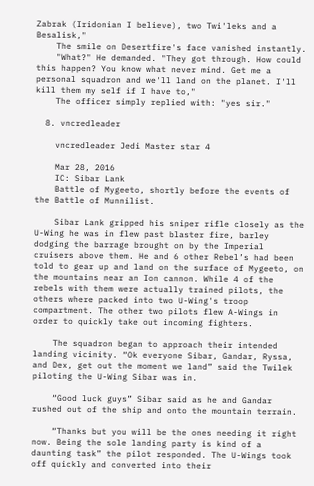Zabrak (Iridonian I believe), two Twi'leks and a Besalisk,"
    The smile on Desertfire's face vanished instantly.
    "What?" He demanded. "They got through. How could this happen? You know what never mind. Get me a personal squadron and we'll land on the planet. I'll kill them my self if I have to,"
    The officer simply replied with: "yes sir."

  8. vncredleader

    vncredleader Jedi Master star 4

    Mar 28, 2016
    IC: Sibar Lank
    Battle of Mygeeto, shortly before the events of the Battle of Munnilist.

    Sibar Lank gripped his sniper rifle closely as the U-Wing he was in flew past blaster fire, barley dodging the barrage brought on by the Imperial cruisers above them. He and 6 other Rebel’s had been told to gear up and land on the surface of Mygeeto, on the mountains near an Ion cannon. While 4 of the rebels with them were actually trained pilots, the others where packed into two U-Wing's troop compartment. The other two pilots flew A-Wings in order to quickly take out incoming fighters.

    The squadron began to approach their intended landing vicinity. “Ok everyone Sibar, Gandar, Ryssa, and Dex, get out the moment we land” said the Twilek piloting the U-Wing Sibar was in.

    “Good luck guys” Sibar said as he and Gandar rushed out of the ship and onto the mountain terrain.

    “Thanks but you will be the ones needing it right now. Being the sole landing party is kind of a daunting task” the pilot responded. The U-Wings took off quickly and converted into their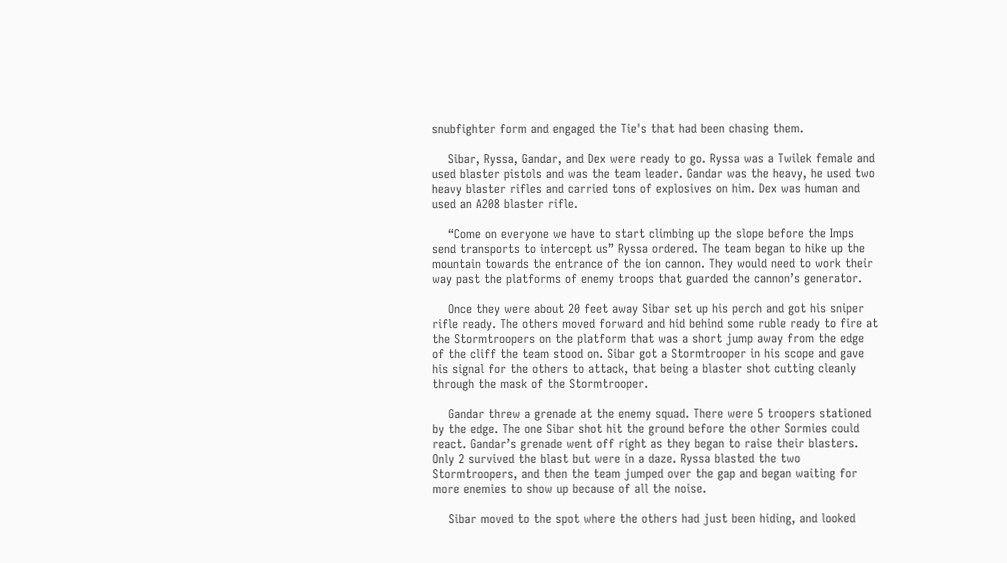snubfighter form and engaged the Tie's that had been chasing them.

    Sibar, Ryssa, Gandar, and Dex were ready to go. Ryssa was a Twilek female and used blaster pistols and was the team leader. Gandar was the heavy, he used two heavy blaster rifles and carried tons of explosives on him. Dex was human and used an A208 blaster rifle.

    “Come on everyone we have to start climbing up the slope before the Imps send transports to intercept us” Ryssa ordered. The team began to hike up the mountain towards the entrance of the ion cannon. They would need to work their way past the platforms of enemy troops that guarded the cannon’s generator.

    Once they were about 20 feet away Sibar set up his perch and got his sniper rifle ready. The others moved forward and hid behind some ruble ready to fire at the Stormtroopers on the platform that was a short jump away from the edge of the cliff the team stood on. Sibar got a Stormtrooper in his scope and gave his signal for the others to attack, that being a blaster shot cutting cleanly through the mask of the Stormtrooper.

    Gandar threw a grenade at the enemy squad. There were 5 troopers stationed by the edge. The one Sibar shot hit the ground before the other Sormies could react. Gandar’s grenade went off right as they began to raise their blasters. Only 2 survived the blast but were in a daze. Ryssa blasted the two Stormtroopers, and then the team jumped over the gap and began waiting for more enemies to show up because of all the noise.

    Sibar moved to the spot where the others had just been hiding, and looked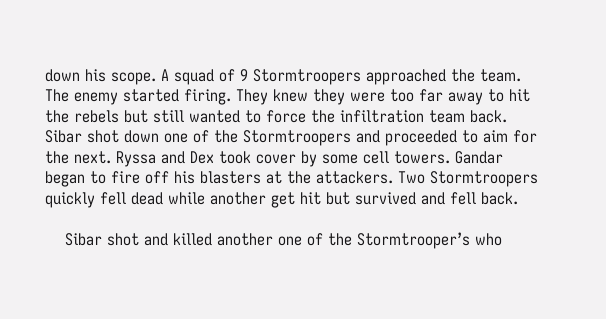down his scope. A squad of 9 Stormtroopers approached the team. The enemy started firing. They knew they were too far away to hit the rebels but still wanted to force the infiltration team back. Sibar shot down one of the Stormtroopers and proceeded to aim for the next. Ryssa and Dex took cover by some cell towers. Gandar began to fire off his blasters at the attackers. Two Stormtroopers quickly fell dead while another get hit but survived and fell back.

    Sibar shot and killed another one of the Stormtrooper’s who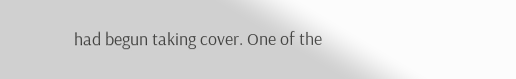had begun taking cover. One of the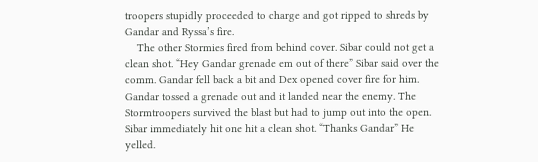troopers stupidly proceeded to charge and got ripped to shreds by Gandar and Ryssa’s fire.
    The other Stormies fired from behind cover. Sibar could not get a clean shot. “Hey Gandar grenade em out of there” Sibar said over the comm. Gandar fell back a bit and Dex opened cover fire for him. Gandar tossed a grenade out and it landed near the enemy. The Stormtroopers survived the blast but had to jump out into the open. Sibar immediately hit one hit a clean shot. “Thanks Gandar” He yelled.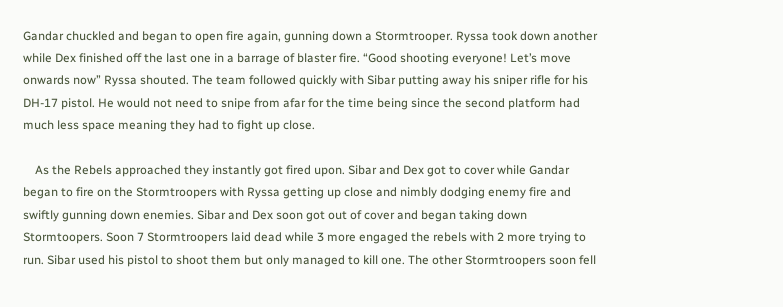Gandar chuckled and began to open fire again, gunning down a Stormtrooper. Ryssa took down another while Dex finished off the last one in a barrage of blaster fire. “Good shooting everyone! Let’s move onwards now” Ryssa shouted. The team followed quickly with Sibar putting away his sniper rifle for his DH-17 pistol. He would not need to snipe from afar for the time being since the second platform had much less space meaning they had to fight up close.

    As the Rebels approached they instantly got fired upon. Sibar and Dex got to cover while Gandar began to fire on the Stormtroopers with Ryssa getting up close and nimbly dodging enemy fire and swiftly gunning down enemies. Sibar and Dex soon got out of cover and began taking down Stormtoopers. Soon 7 Stormtroopers laid dead while 3 more engaged the rebels with 2 more trying to run. Sibar used his pistol to shoot them but only managed to kill one. The other Stormtroopers soon fell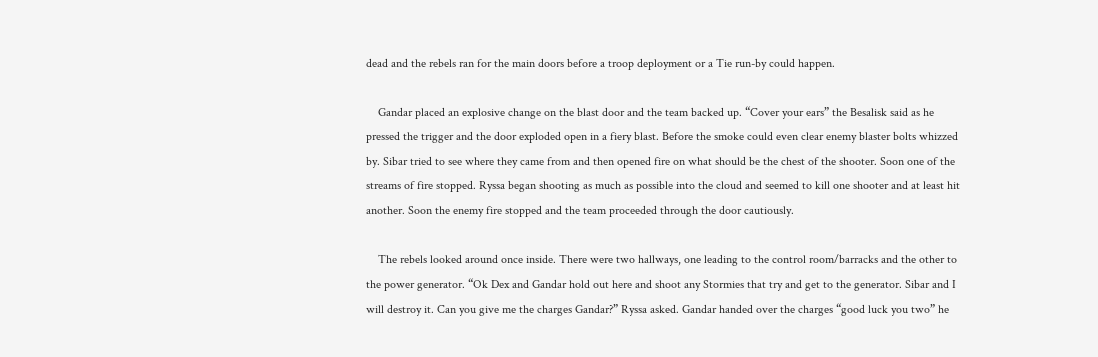dead and the rebels ran for the main doors before a troop deployment or a Tie run-by could happen.

    Gandar placed an explosive change on the blast door and the team backed up. “Cover your ears” the Besalisk said as he pressed the trigger and the door exploded open in a fiery blast. Before the smoke could even clear enemy blaster bolts whizzed by. Sibar tried to see where they came from and then opened fire on what should be the chest of the shooter. Soon one of the streams of fire stopped. Ryssa began shooting as much as possible into the cloud and seemed to kill one shooter and at least hit another. Soon the enemy fire stopped and the team proceeded through the door cautiously.

    The rebels looked around once inside. There were two hallways, one leading to the control room/barracks and the other to the power generator. “Ok Dex and Gandar hold out here and shoot any Stormies that try and get to the generator. Sibar and I will destroy it. Can you give me the charges Gandar?” Ryssa asked. Gandar handed over the charges “good luck you two” he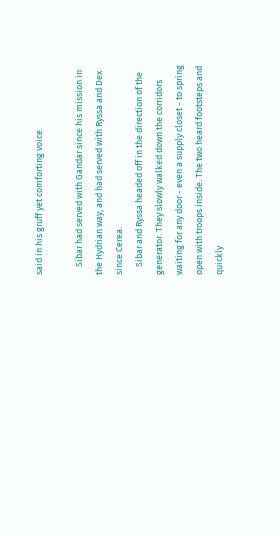said in his gruff yet comforting voice.

    Sibar had served with Gandar since his mission in the Hydrian way, and had served with Ryssa and Dex since Cerea.
    Sibar and Ryssa headed off in the direction of the generator. They slowly walked down the corridors waiting for any door - even a supply closet - to spring open with troops inside. The two heard footsteps and quickly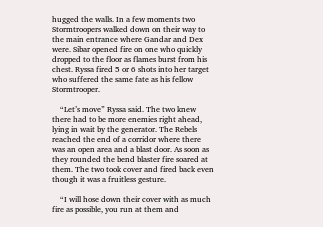hugged the walls. In a few moments two Stormtroopers walked down on their way to the main entrance where Gandar and Dex were. Sibar opened fire on one who quickly dropped to the floor as flames burst from his chest. Ryssa fired 5 or 6 shots into her target who suffered the same fate as his fellow Stormtrooper.

    “Let’s move” Ryssa said. The two knew there had to be more enemies right ahead, lying in wait by the generator. The Rebels reached the end of a corridor where there was an open area and a blast door. As soon as they rounded the bend blaster fire soared at them. The two took cover and fired back even though it was a fruitless gesture.

    “I will hose down their cover with as much fire as possible, you run at them and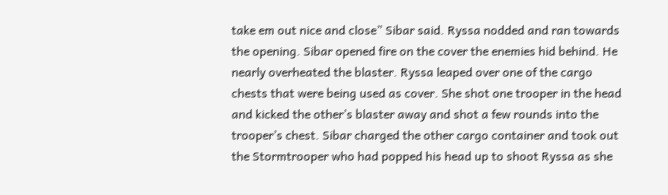take em out nice and close” Sibar said. Ryssa nodded and ran towards the opening. Sibar opened fire on the cover the enemies hid behind. He nearly overheated the blaster. Ryssa leaped over one of the cargo chests that were being used as cover. She shot one trooper in the head and kicked the other’s blaster away and shot a few rounds into the trooper’s chest. Sibar charged the other cargo container and took out the Stormtrooper who had popped his head up to shoot Ryssa as she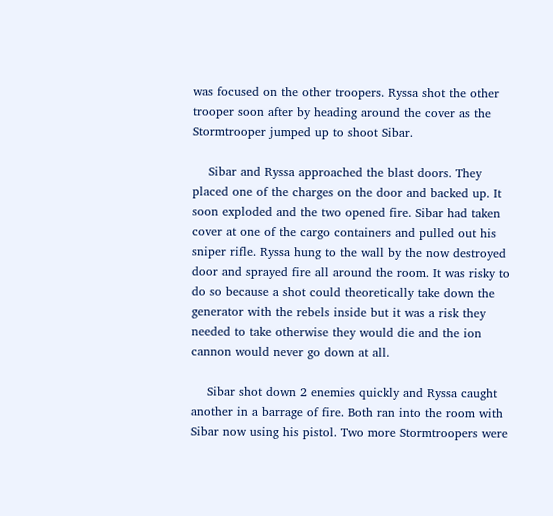was focused on the other troopers. Ryssa shot the other trooper soon after by heading around the cover as the Stormtrooper jumped up to shoot Sibar.

    Sibar and Ryssa approached the blast doors. They placed one of the charges on the door and backed up. It soon exploded and the two opened fire. Sibar had taken cover at one of the cargo containers and pulled out his sniper rifle. Ryssa hung to the wall by the now destroyed door and sprayed fire all around the room. It was risky to do so because a shot could theoretically take down the generator with the rebels inside but it was a risk they needed to take otherwise they would die and the ion cannon would never go down at all.

    Sibar shot down 2 enemies quickly and Ryssa caught another in a barrage of fire. Both ran into the room with Sibar now using his pistol. Two more Stormtroopers were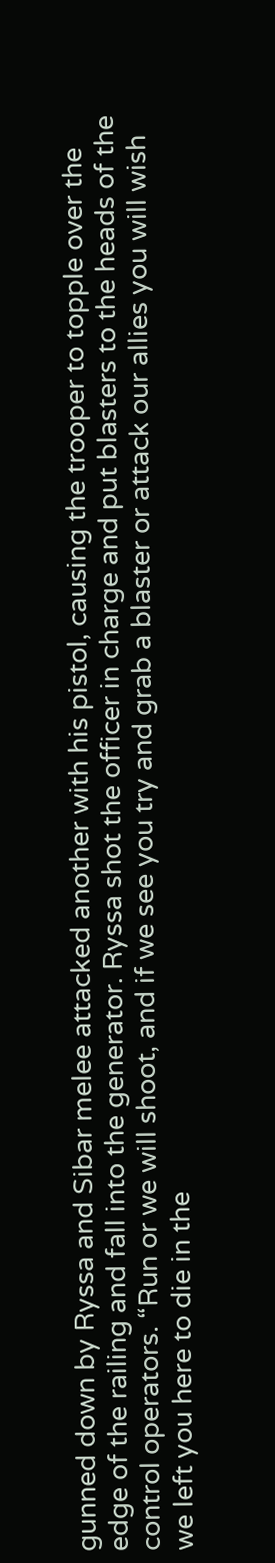gunned down by Ryssa and Sibar melee attacked another with his pistol, causing the trooper to topple over the edge of the railing and fall into the generator. Ryssa shot the officer in charge and put blasters to the heads of the control operators. “Run or we will shoot, and if we see you try and grab a blaster or attack our allies you will wish we left you here to die in the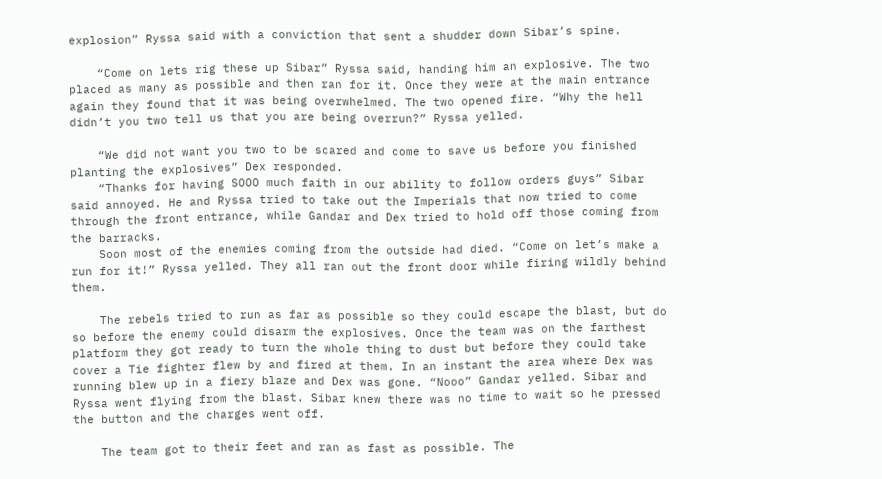explosion” Ryssa said with a conviction that sent a shudder down Sibar’s spine.

    “Come on lets rig these up Sibar” Ryssa said, handing him an explosive. The two placed as many as possible and then ran for it. Once they were at the main entrance again they found that it was being overwhelmed. The two opened fire. “Why the hell didn’t you two tell us that you are being overrun?” Ryssa yelled.

    “We did not want you two to be scared and come to save us before you finished planting the explosives” Dex responded.
    “Thanks for having SOOO much faith in our ability to follow orders guys” Sibar said annoyed. He and Ryssa tried to take out the Imperials that now tried to come through the front entrance, while Gandar and Dex tried to hold off those coming from the barracks.
    Soon most of the enemies coming from the outside had died. “Come on let’s make a run for it!” Ryssa yelled. They all ran out the front door while firing wildly behind them.

    The rebels tried to run as far as possible so they could escape the blast, but do so before the enemy could disarm the explosives. Once the team was on the farthest platform they got ready to turn the whole thing to dust but before they could take cover a Tie fighter flew by and fired at them. In an instant the area where Dex was running blew up in a fiery blaze and Dex was gone. “Nooo” Gandar yelled. Sibar and Ryssa went flying from the blast. Sibar knew there was no time to wait so he pressed the button and the charges went off.

    The team got to their feet and ran as fast as possible. The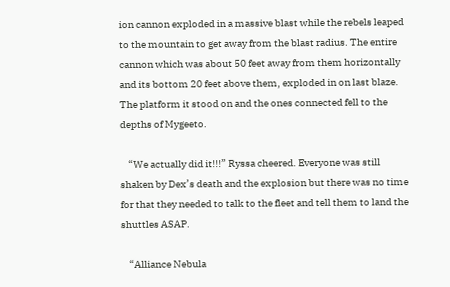ion cannon exploded in a massive blast while the rebels leaped to the mountain to get away from the blast radius. The entire cannon which was about 50 feet away from them horizontally and its bottom 20 feet above them, exploded in on last blaze. The platform it stood on and the ones connected fell to the depths of Mygeeto.

    “We actually did it!!!” Ryssa cheered. Everyone was still shaken by Dex’s death and the explosion but there was no time for that they needed to talk to the fleet and tell them to land the shuttles ASAP.

    “Alliance Nebula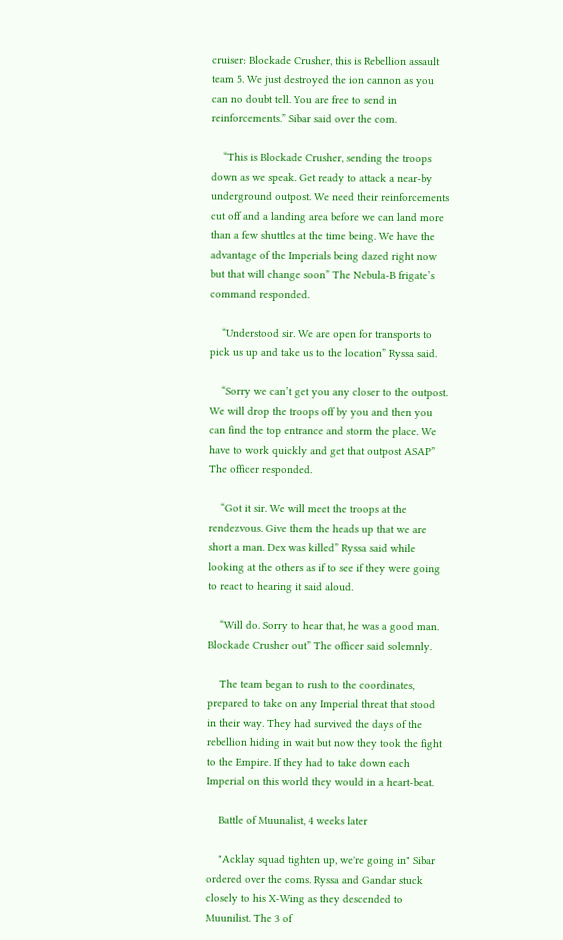cruiser: Blockade Crusher, this is Rebellion assault team 5. We just destroyed the ion cannon as you can no doubt tell. You are free to send in reinforcements.” Sibar said over the com.

    “This is Blockade Crusher, sending the troops down as we speak. Get ready to attack a near-by underground outpost. We need their reinforcements cut off and a landing area before we can land more than a few shuttles at the time being. We have the advantage of the Imperials being dazed right now but that will change soon” The Nebula-B frigate’s command responded.

    “Understood sir. We are open for transports to pick us up and take us to the location” Ryssa said.

    “Sorry we can’t get you any closer to the outpost. We will drop the troops off by you and then you can find the top entrance and storm the place. We have to work quickly and get that outpost ASAP” The officer responded.

    “Got it sir. We will meet the troops at the rendezvous. Give them the heads up that we are short a man. Dex was killed” Ryssa said while looking at the others as if to see if they were going to react to hearing it said aloud.

    “Will do. Sorry to hear that, he was a good man. Blockade Crusher out” The officer said solemnly.

    The team began to rush to the coordinates, prepared to take on any Imperial threat that stood in their way. They had survived the days of the rebellion hiding in wait but now they took the fight to the Empire. If they had to take down each Imperial on this world they would in a heart-beat.

    Battle of Muunalist, 4 weeks later

    "Acklay squad tighten up, we're going in" Sibar ordered over the coms. Ryssa and Gandar stuck closely to his X-Wing as they descended to Muunilist. The 3 of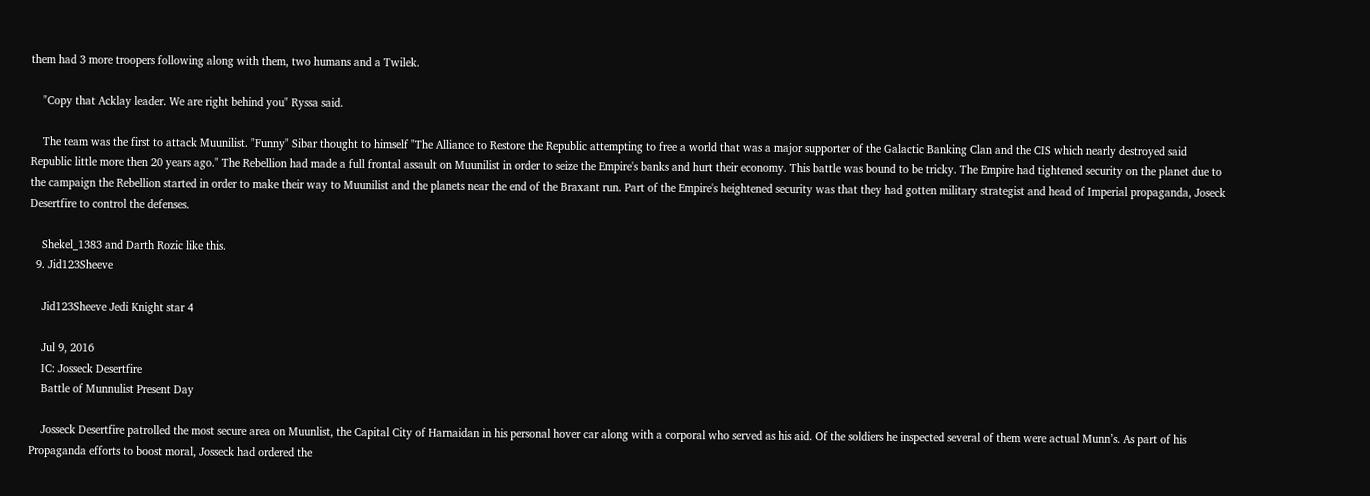them had 3 more troopers following along with them, two humans and a Twilek.

    "Copy that Acklay leader. We are right behind you" Ryssa said.

    The team was the first to attack Muunilist. "Funny" Sibar thought to himself "The Alliance to Restore the Republic attempting to free a world that was a major supporter of the Galactic Banking Clan and the CIS which nearly destroyed said Republic little more then 20 years ago." The Rebellion had made a full frontal assault on Muunilist in order to seize the Empire's banks and hurt their economy. This battle was bound to be tricky. The Empire had tightened security on the planet due to the campaign the Rebellion started in order to make their way to Muunilist and the planets near the end of the Braxant run. Part of the Empire's heightened security was that they had gotten military strategist and head of Imperial propaganda, Joseck Desertfire to control the defenses.

    Shekel_1383 and Darth Rozic like this.
  9. Jid123Sheeve

    Jid123Sheeve Jedi Knight star 4

    Jul 9, 2016
    IC: Josseck Desertfire
    Battle of Munnulist Present Day

    Josseck Desertfire patrolled the most secure area on Muunlist, the Capital City of Harnaidan in his personal hover car along with a corporal who served as his aid. Of the soldiers he inspected several of them were actual Munn’s. As part of his Propaganda efforts to boost moral, Josseck had ordered the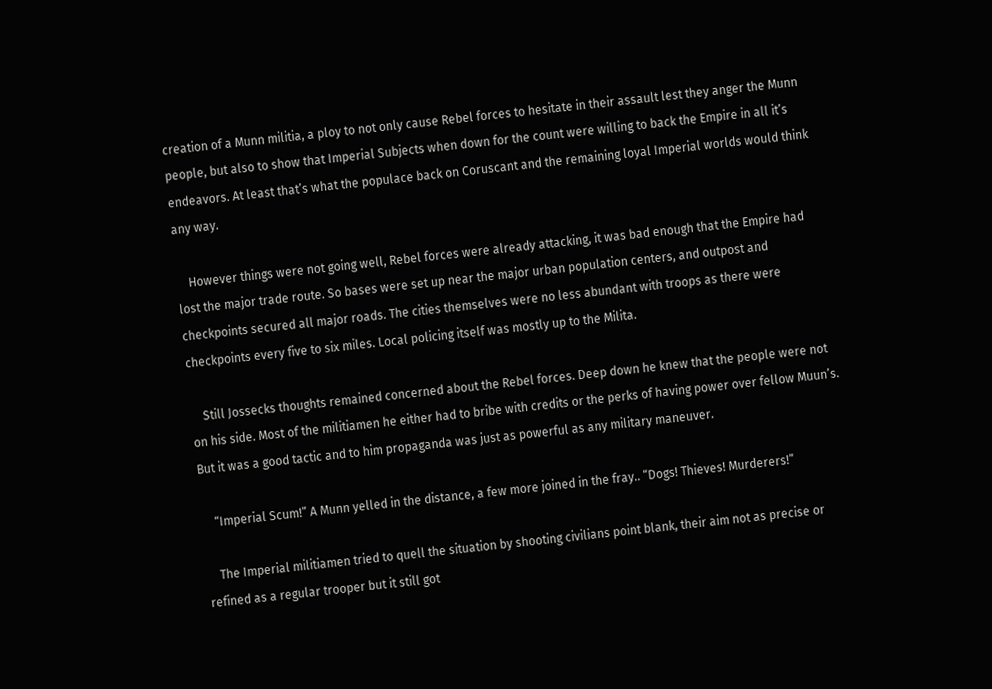creation of a Munn militia, a ploy to not only cause Rebel forces to hesitate in their assault lest they anger the Munn people, but also to show that Imperial Subjects when down for the count were willing to back the Empire in all it’s endeavors. At least that’s what the populace back on Coruscant and the remaining loyal Imperial worlds would think any way.

    However things were not going well, Rebel forces were already attacking, it was bad enough that the Empire had lost the major trade route. So bases were set up near the major urban population centers, and outpost and checkpoints secured all major roads. The cities themselves were no less abundant with troops as there were checkpoints every five to six miles. Local policing itself was mostly up to the Milita.

    Still Jossecks thoughts remained concerned about the Rebel forces. Deep down he knew that the people were not on his side. Most of the militiamen he either had to bribe with credits or the perks of having power over fellow Muun’s. But it was a good tactic and to him propaganda was just as powerful as any military maneuver.

    “Imperial Scum!” A Munn yelled in the distance, a few more joined in the fray.. “Dogs! Thieves! Murderers!”

    The Imperial militiamen tried to quell the situation by shooting civilians point blank, their aim not as precise or refined as a regular trooper but it still got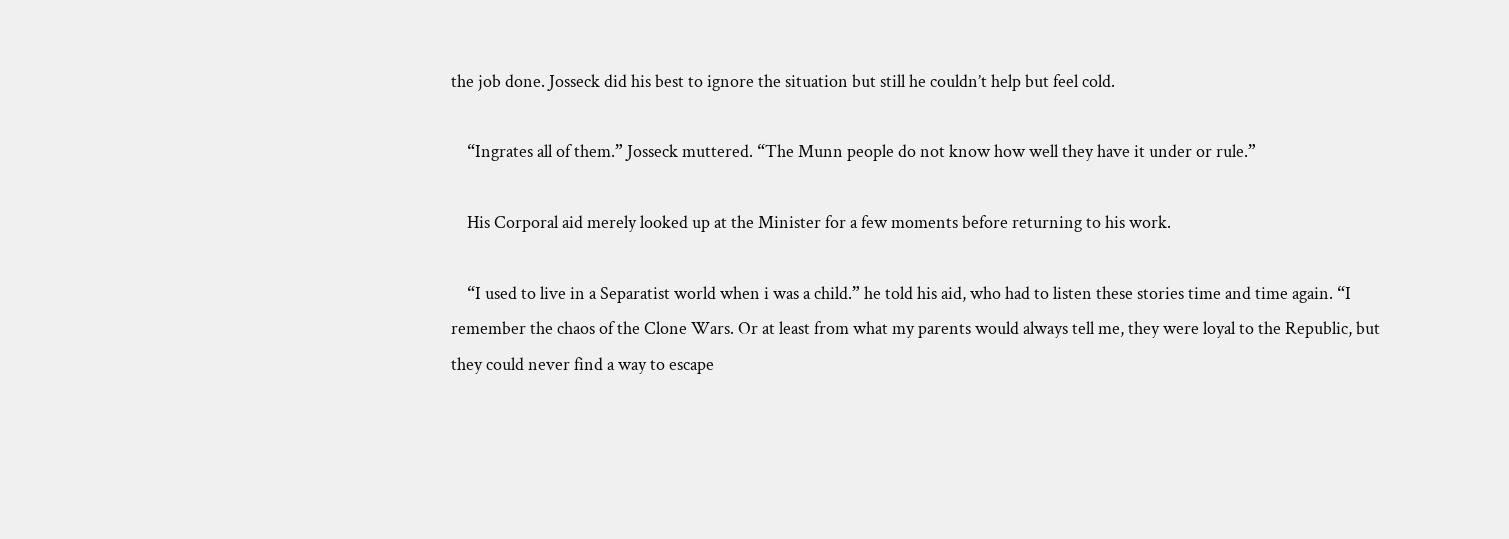the job done. Josseck did his best to ignore the situation but still he couldn’t help but feel cold.

    “Ingrates all of them.” Josseck muttered. “The Munn people do not know how well they have it under or rule.”

    His Corporal aid merely looked up at the Minister for a few moments before returning to his work.

    “I used to live in a Separatist world when i was a child.” he told his aid, who had to listen these stories time and time again. “I remember the chaos of the Clone Wars. Or at least from what my parents would always tell me, they were loyal to the Republic, but they could never find a way to escape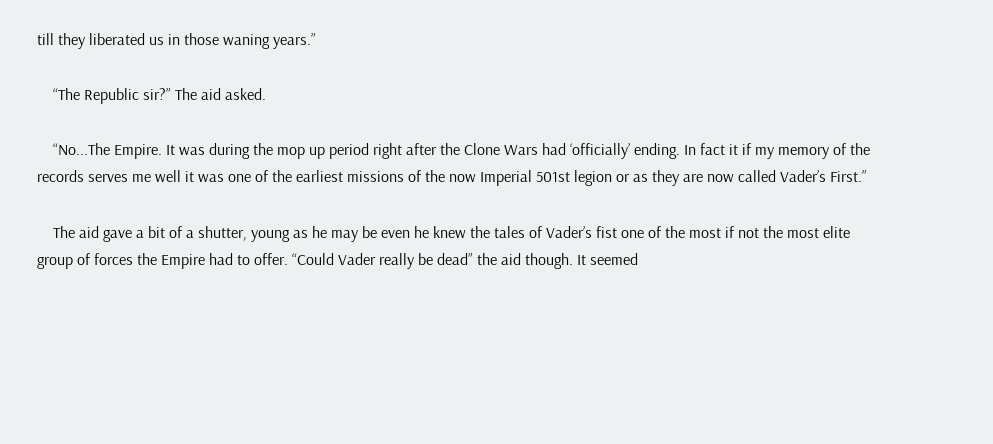till they liberated us in those waning years.”

    “The Republic sir?” The aid asked.

    “No...The Empire. It was during the mop up period right after the Clone Wars had ‘officially’ ending. In fact it if my memory of the records serves me well it was one of the earliest missions of the now Imperial 501st legion or as they are now called Vader’s First.”

    The aid gave a bit of a shutter, young as he may be even he knew the tales of Vader’s fist one of the most if not the most elite group of forces the Empire had to offer. “Could Vader really be dead” the aid though. It seemed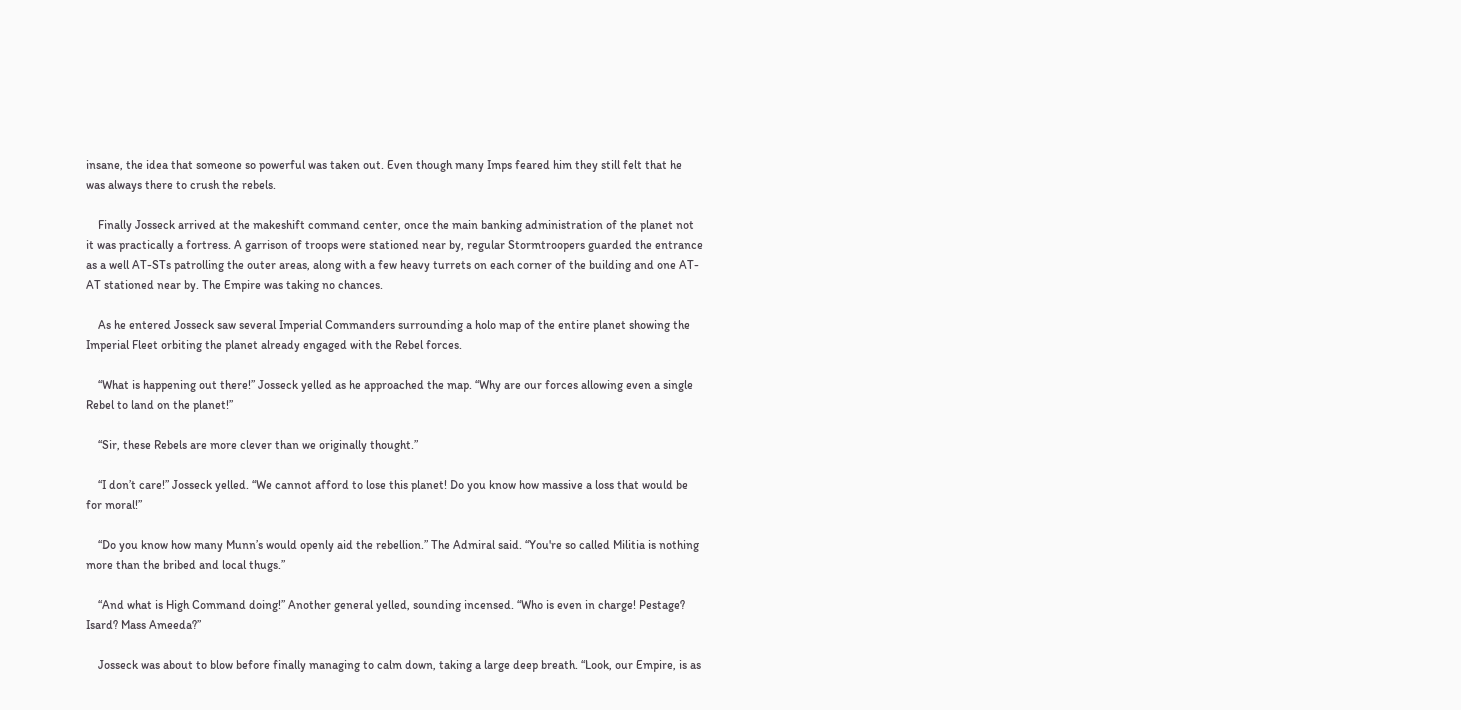insane, the idea that someone so powerful was taken out. Even though many Imps feared him they still felt that he was always there to crush the rebels.

    Finally Josseck arrived at the makeshift command center, once the main banking administration of the planet not it was practically a fortress. A garrison of troops were stationed near by, regular Stormtroopers guarded the entrance as a well AT-STs patrolling the outer areas, along with a few heavy turrets on each corner of the building and one AT-AT stationed near by. The Empire was taking no chances.

    As he entered Josseck saw several Imperial Commanders surrounding a holo map of the entire planet showing the Imperial Fleet orbiting the planet already engaged with the Rebel forces.

    “What is happening out there!” Josseck yelled as he approached the map. “Why are our forces allowing even a single Rebel to land on the planet!”

    “Sir, these Rebels are more clever than we originally thought.”

    “I don’t care!” Josseck yelled. “We cannot afford to lose this planet! Do you know how massive a loss that would be for moral!”

    “Do you know how many Munn’s would openly aid the rebellion.” The Admiral said. “You're so called Militia is nothing more than the bribed and local thugs.”

    “And what is High Command doing!” Another general yelled, sounding incensed. “Who is even in charge! Pestage? Isard? Mass Ameeda?”

    Josseck was about to blow before finally managing to calm down, taking a large deep breath. “Look, our Empire, is as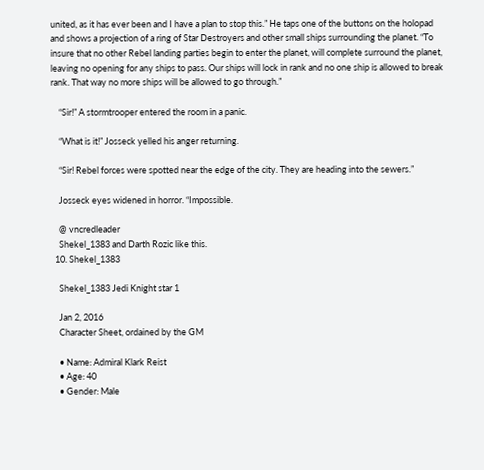united, as it has ever been and I have a plan to stop this.” He taps one of the buttons on the holopad and shows a projection of a ring of Star Destroyers and other small ships surrounding the planet. “To insure that no other Rebel landing parties begin to enter the planet, will complete surround the planet, leaving no opening for any ships to pass. Our ships will lock in rank and no one ship is allowed to break rank. That way no more ships will be allowed to go through.”

    “Sir!” A stormtrooper entered the room in a panic.

    “What is it!” Josseck yelled his anger returning.

    “Sir! Rebel forces were spotted near the edge of the city. They are heading into the sewers.”

    Josseck eyes widened in horror. “Impossible.

    @ vncredleader
    Shekel_1383 and Darth Rozic like this.
  10. Shekel_1383

    Shekel_1383 Jedi Knight star 1

    Jan 2, 2016
    Character Sheet, ordained by the GM

    • Name: Admiral Klark Reist
    • Age: 40
    • Gender: Male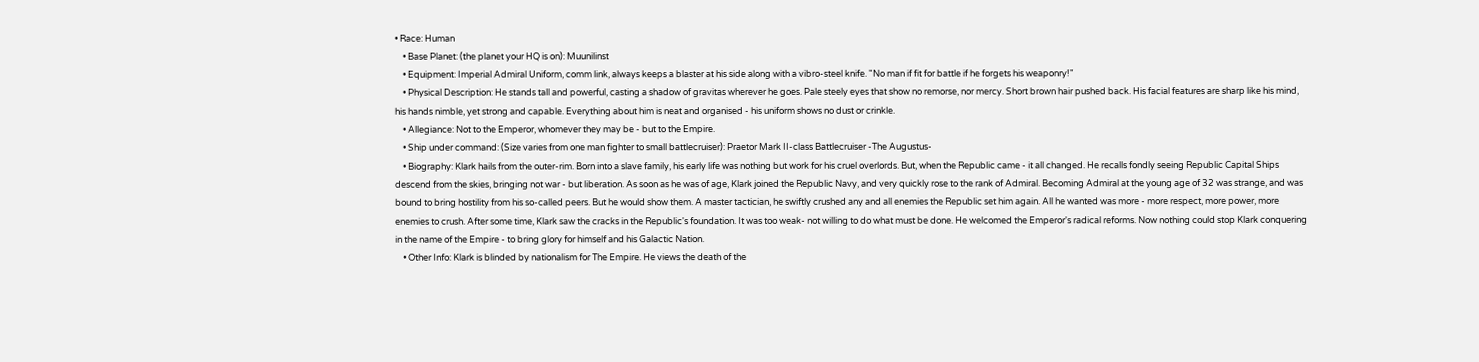• Race: Human
    • Base Planet: (the planet your HQ is on): Muunilinst
    • Equipment: Imperial Admiral Uniform, comm link, always keeps a blaster at his side along with a vibro-steel knife. "No man if fit for battle if he forgets his weaponry!"
    • Physical Description: He stands tall and powerful, casting a shadow of gravitas wherever he goes. Pale steely eyes that show no remorse, nor mercy. Short brown hair pushed back. His facial features are sharp like his mind, his hands nimble, yet strong and capable. Everything about him is neat and organised - his uniform shows no dust or crinkle.
    • Allegiance: Not to the Emperor, whomever they may be - but to the Empire.
    • Ship under command: (Size varies from one man fighter to small battlecruiser): Praetor Mark II-class Battlecruiser -The Augustus-
    • Biography: Klark hails from the outer-rim. Born into a slave family, his early life was nothing but work for his cruel overlords. But, when the Republic came - it all changed. He recalls fondly seeing Republic Capital Ships descend from the skies, bringing not war - but liberation. As soon as he was of age, Klark joined the Republic Navy, and very quickly rose to the rank of Admiral. Becoming Admiral at the young age of 32 was strange, and was bound to bring hostility from his so-called peers. But he would show them. A master tactician, he swiftly crushed any and all enemies the Republic set him again. All he wanted was more - more respect, more power, more enemies to crush. After some time, Klark saw the cracks in the Republic's foundation. It was too weak- not willing to do what must be done. He welcomed the Emperor's radical reforms. Now nothing could stop Klark conquering in the name of the Empire - to bring glory for himself and his Galactic Nation.
    • Other Info: Klark is blinded by nationalism for The Empire. He views the death of the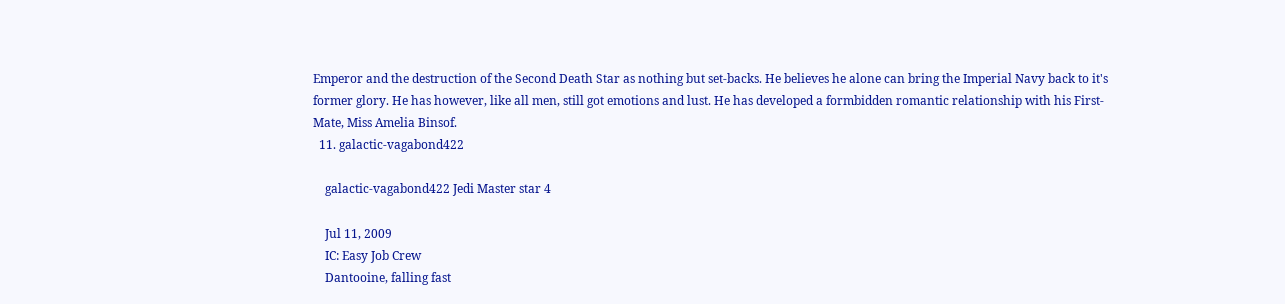Emperor and the destruction of the Second Death Star as nothing but set-backs. He believes he alone can bring the Imperial Navy back to it's former glory. He has however, like all men, still got emotions and lust. He has developed a formbidden romantic relationship with his First-Mate, Miss Amelia Binsof.
  11. galactic-vagabond422

    galactic-vagabond422 Jedi Master star 4

    Jul 11, 2009
    IC: Easy Job Crew
    Dantooine, falling fast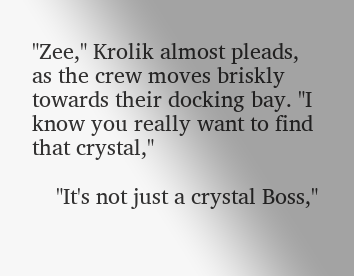"Zee," Krolik almost pleads, as the crew moves briskly towards their docking bay. "I know you really want to find that crystal,"

    "It's not just a crystal Boss,"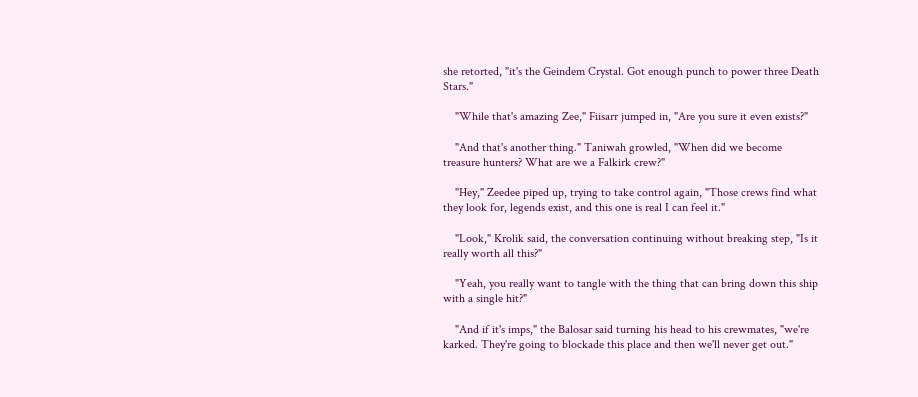she retorted, "it's the Geindem Crystal. Got enough punch to power three Death Stars."

    "While that's amazing Zee," Fiisarr jumped in, "Are you sure it even exists?"

    "And that's another thing." Taniwah growled, "When did we become treasure hunters? What are we a Falkirk crew?"

    "Hey," Zeedee piped up, trying to take control again, "Those crews find what they look for, legends exist, and this one is real I can feel it."

    "Look," Krolik said, the conversation continuing without breaking step, "Is it really worth all this?"

    "Yeah, you really want to tangle with the thing that can bring down this ship with a single hit?"

    "And if it's imps," the Balosar said turning his head to his crewmates, "we're karked. They're going to blockade this place and then we'll never get out."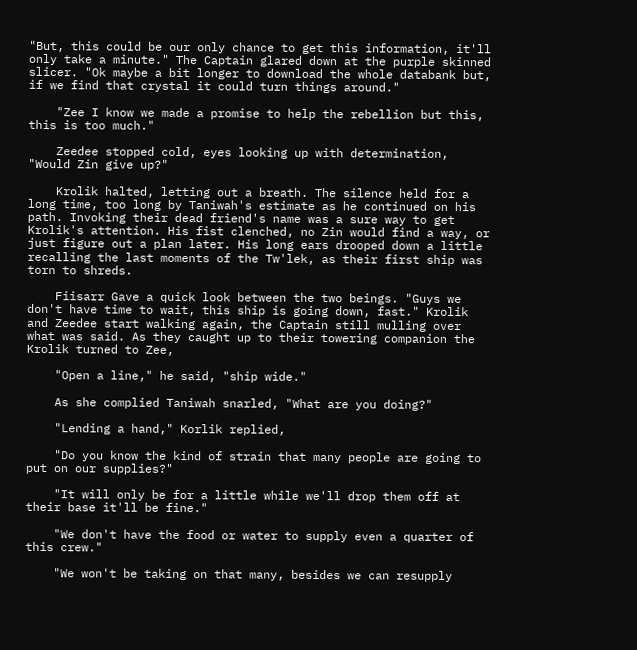"But, this could be our only chance to get this information, it'll only take a minute." The Captain glared down at the purple skinned slicer. "Ok maybe a bit longer to download the whole databank but, if we find that crystal it could turn things around."

    "Zee I know we made a promise to help the rebellion but this, this is too much."

    Zeedee stopped cold, eyes looking up with determination, "Would Zin give up?"

    Krolik halted, letting out a breath. The silence held for a long time, too long by Taniwah's estimate as he continued on his path. Invoking their dead friend's name was a sure way to get Krolik's attention. His fist clenched, no Zin would find a way, or just figure out a plan later. His long ears drooped down a little recalling the last moments of the Tw'lek, as their first ship was torn to shreds.

    Fiisarr Gave a quick look between the two beings. "Guys we don't have time to wait, this ship is going down, fast." Krolik and Zeedee start walking again, the Captain still mulling over what was said. As they caught up to their towering companion the Krolik turned to Zee,

    "Open a line," he said, "ship wide."

    As she complied Taniwah snarled, "What are you doing?"

    "Lending a hand," Korlik replied,

    "Do you know the kind of strain that many people are going to put on our supplies?"

    "It will only be for a little while we'll drop them off at their base it'll be fine."

    "We don't have the food or water to supply even a quarter of this crew."

    "We won't be taking on that many, besides we can resupply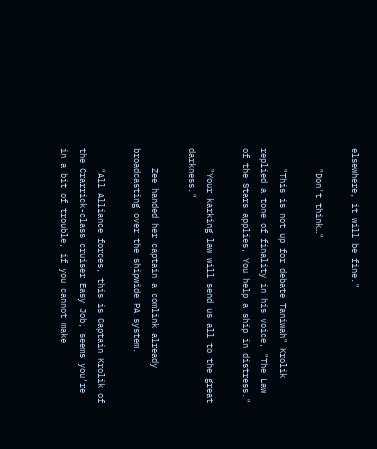elsewhere, it will be fine."

    "Don't think…"

    "This is not up for debate Taniwah" Krolik replied a tone of finality in his voice, "The Law of the Stars applies, You help a ship in distress."

    "Your karking law will send us all to the great darkness."

    Zee handed her captain a comlink already broadcasting over the shipwide PA system.

    "All Alliance forces, this is Captain Krolik of the Crarrick-class cruiser Easy Job, seems you're in a bit of trouble, if you cannot make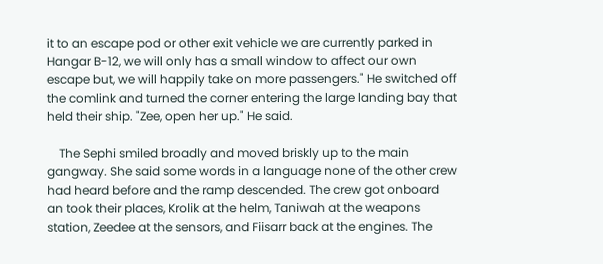it to an escape pod or other exit vehicle we are currently parked in Hangar B-12, we will only has a small window to affect our own escape but, we will happily take on more passengers." He switched off the comlink and turned the corner entering the large landing bay that held their ship. "Zee, open her up." He said.

    The Sephi smiled broadly and moved briskly up to the main gangway. She said some words in a language none of the other crew had heard before and the ramp descended. The crew got onboard an took their places, Krolik at the helm, Taniwah at the weapons station, Zeedee at the sensors, and Fiisarr back at the engines. The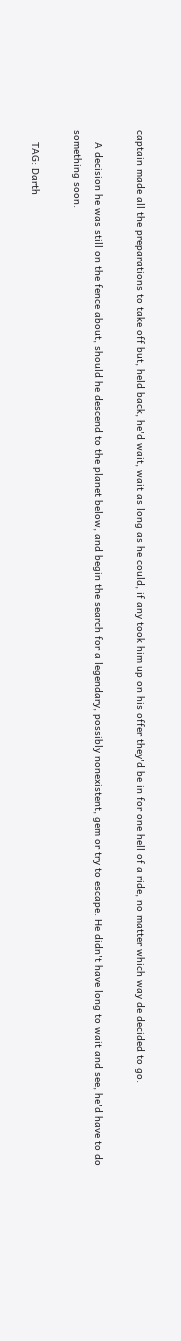captain made all the preparations to take off but, held back, he'd wait, wait as long as he could, if any took him up on his offer they'd be in for one hell of a ride, no matter which way de decided to go.

    A decision he was still on the fence about, should he descend to the planet below, and begin the search for a legendary, possibly nonexistent, gem or try to escape. He didn't have long to wait and see, he'd have to do something soon.

    TAG: Darth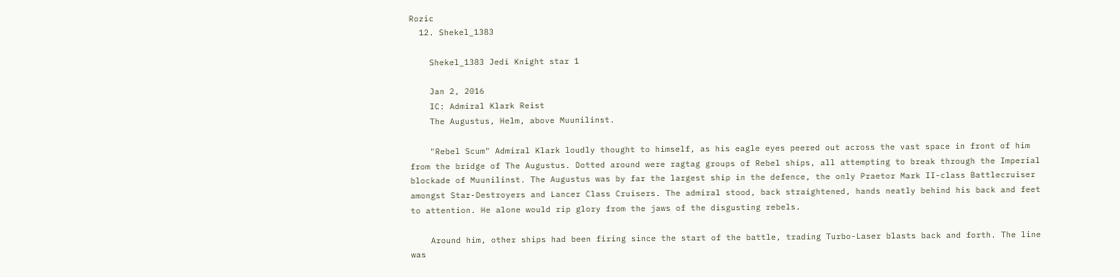Rozic
  12. Shekel_1383

    Shekel_1383 Jedi Knight star 1

    Jan 2, 2016
    IC: Admiral Klark Reist
    The Augustus, Helm, above Muunilinst.

    "Rebel Scum" Admiral Klark loudly thought to himself, as his eagle eyes peered out across the vast space in front of him from the bridge of The Augustus. Dotted around were ragtag groups of Rebel ships, all attempting to break through the Imperial blockade of Muunilinst. The Augustus was by far the largest ship in the defence, the only Praetor Mark II-class Battlecruiser amongst Star-Destroyers and Lancer Class Cruisers. The admiral stood, back straightened, hands neatly behind his back and feet to attention. He alone would rip glory from the jaws of the disgusting rebels.

    Around him, other ships had been firing since the start of the battle, trading Turbo-Laser blasts back and forth. The line was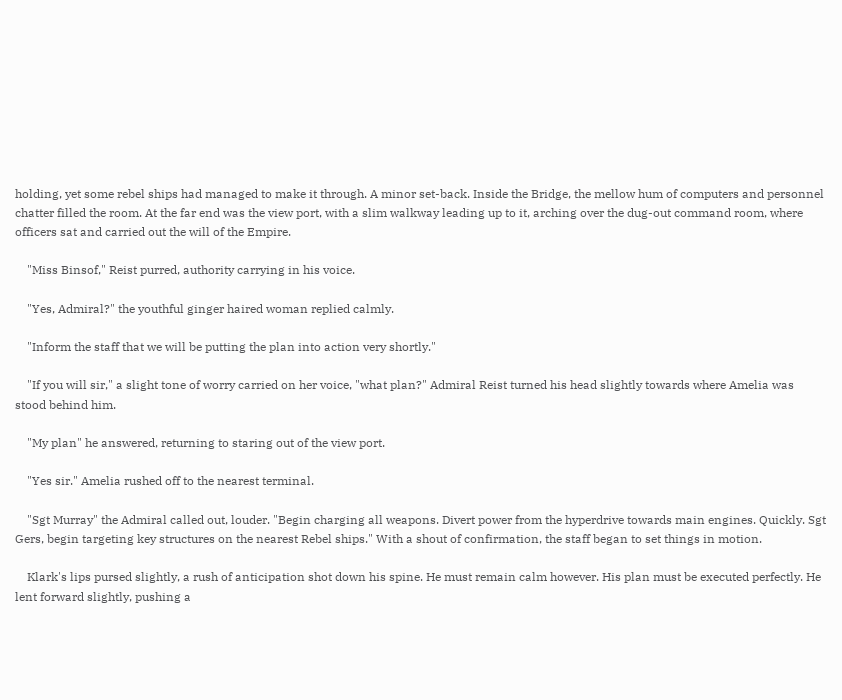holding, yet some rebel ships had managed to make it through. A minor set-back. Inside the Bridge, the mellow hum of computers and personnel chatter filled the room. At the far end was the view port, with a slim walkway leading up to it, arching over the dug-out command room, where officers sat and carried out the will of the Empire.

    "Miss Binsof," Reist purred, authority carrying in his voice.

    "Yes, Admiral?" the youthful ginger haired woman replied calmly.

    "Inform the staff that we will be putting the plan into action very shortly."

    "If you will sir," a slight tone of worry carried on her voice, "what plan?" Admiral Reist turned his head slightly towards where Amelia was stood behind him.

    "My plan" he answered, returning to staring out of the view port.

    "Yes sir." Amelia rushed off to the nearest terminal.

    "Sgt Murray" the Admiral called out, louder. "Begin charging all weapons. Divert power from the hyperdrive towards main engines. Quickly. Sgt Gers, begin targeting key structures on the nearest Rebel ships." With a shout of confirmation, the staff began to set things in motion.

    Klark's lips pursed slightly, a rush of anticipation shot down his spine. He must remain calm however. His plan must be executed perfectly. He lent forward slightly, pushing a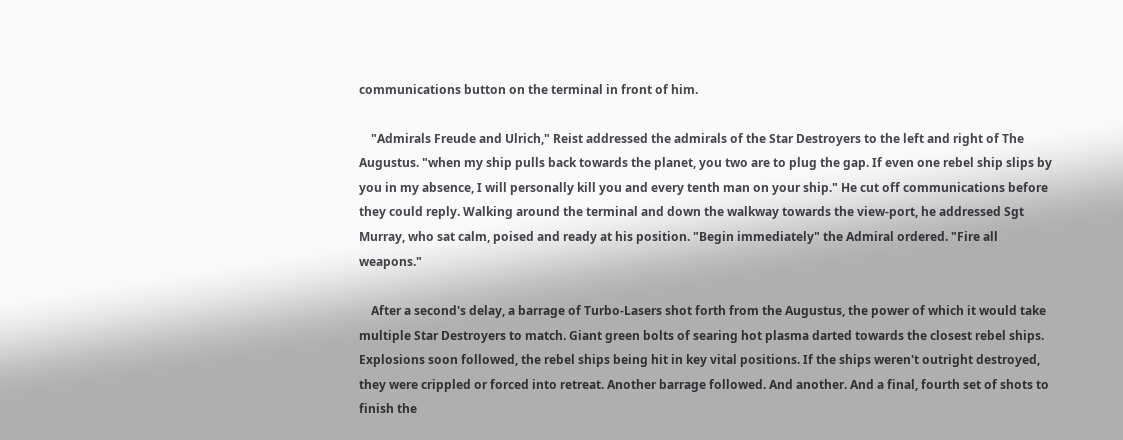communications button on the terminal in front of him.

    "Admirals Freude and Ulrich," Reist addressed the admirals of the Star Destroyers to the left and right of The Augustus. "when my ship pulls back towards the planet, you two are to plug the gap. If even one rebel ship slips by you in my absence, I will personally kill you and every tenth man on your ship." He cut off communications before they could reply. Walking around the terminal and down the walkway towards the view-port, he addressed Sgt Murray, who sat calm, poised and ready at his position. "Begin immediately" the Admiral ordered. "Fire all weapons."

    After a second's delay, a barrage of Turbo-Lasers shot forth from the Augustus, the power of which it would take multiple Star Destroyers to match. Giant green bolts of searing hot plasma darted towards the closest rebel ships. Explosions soon followed, the rebel ships being hit in key vital positions. If the ships weren't outright destroyed, they were crippled or forced into retreat. Another barrage followed. And another. And a final, fourth set of shots to finish the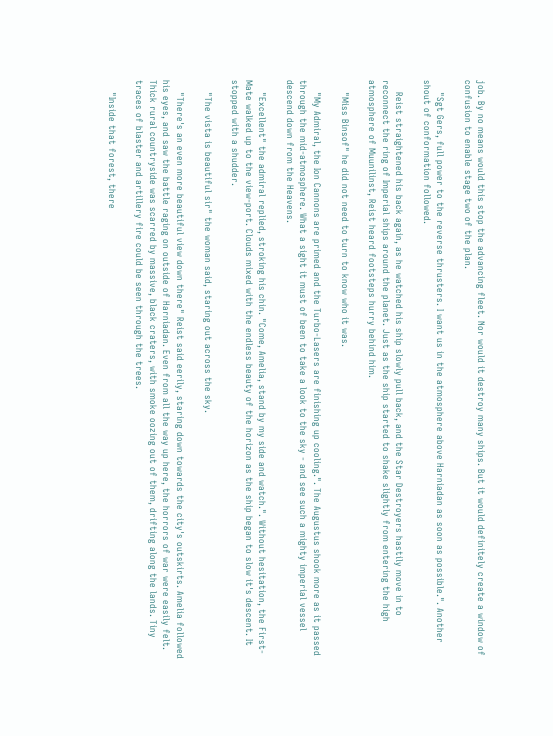job. By no means would this stop the advancing fleet. Nor would it destroy many ships. But it would definitely create a window of confusion to enable stage two of the plan.

    "Sgt Gers, full power to the reverse thrusters. I want us in the atmosphere above Harniadan as soon as possible.". Another shout of conformation followed.

    Reist straightened his back again, as he watched his ship slowly pull back, and the Star Destroyers hastily move in to reconnect the ring of Imperial ships around the planet. Just as the ship started to shake slightly from entering the high atmosphere of Muunilinst, Reist heard footsteps hurry behind him.

    "Miss Binsof" he did not need to turn to know who it was.

    "My Admiral, the Ion Cannons are primed and the Turbo-Lasers are finishing up cooling.". The Augustus shook more as it passed through the mid-atmosphere. What a sight it must of been to take a look to the sky - and see such a mighty imperial vessel descend down from the Heavens.

    "Excellent" the admiral replied, stroking his chin. "Come, Amelia, stand by my side and watch.". Without hesitation, the First-Mate walked up to the view-port. Clouds mixed with the endless beauty of the horizon as the ship began to slow it's descent. It stopped with a shudder.

    "The vista is beautiful sir" the woman said, staring out across the sky.

    "There's an even more beautiful view down there" Reist said eerily, staring down towards the city's outskirts. Amelia followed his eyes, and saw the battle raging on outside of Harniadan. Even from all the way up here, the horrors of war were easily felt. Thick rural countryside was scarred by massive, black craters, with smoke oozing out of them, drifting along the lands. Tiny traces of blaster and artillery fire could be seen through the trees.

    "Inside that forest, there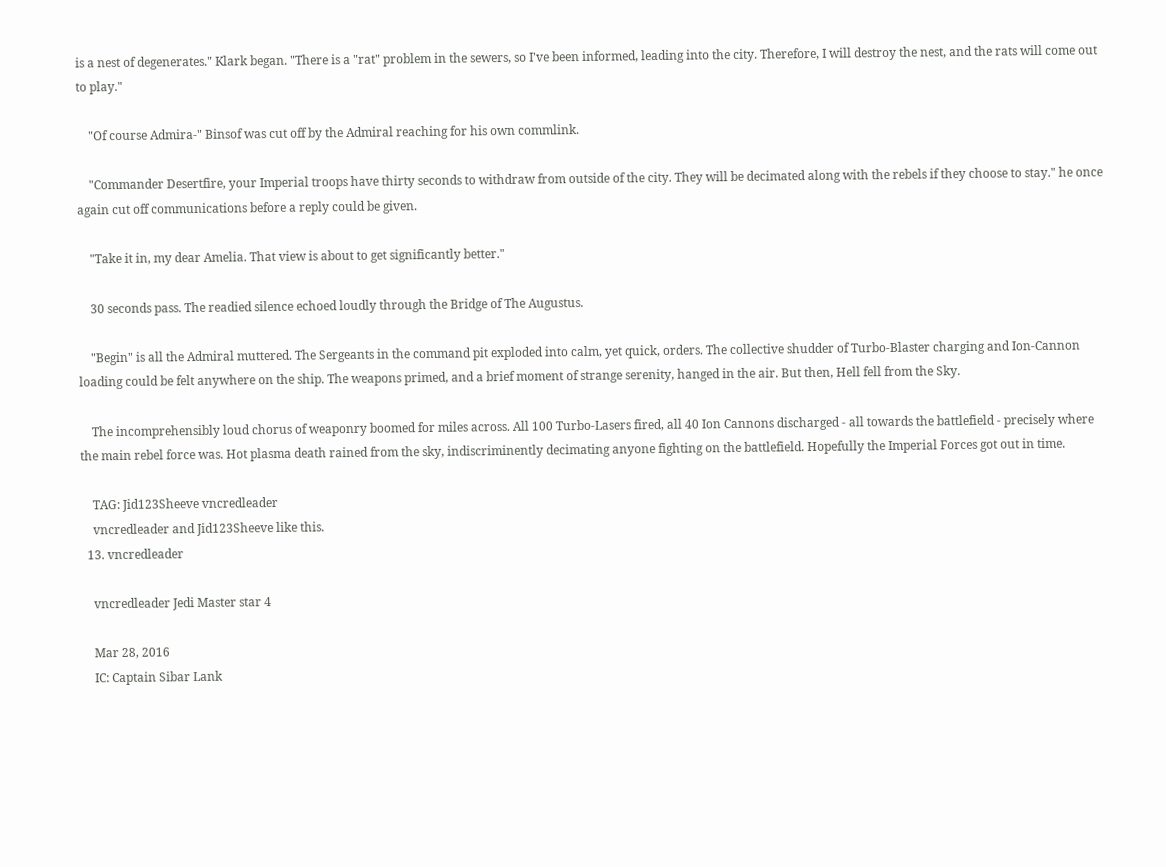is a nest of degenerates." Klark began. "There is a "rat" problem in the sewers, so I've been informed, leading into the city. Therefore, I will destroy the nest, and the rats will come out to play."

    "Of course Admira-" Binsof was cut off by the Admiral reaching for his own commlink.

    "Commander Desertfire, your Imperial troops have thirty seconds to withdraw from outside of the city. They will be decimated along with the rebels if they choose to stay." he once again cut off communications before a reply could be given.

    "Take it in, my dear Amelia. That view is about to get significantly better."

    30 seconds pass. The readied silence echoed loudly through the Bridge of The Augustus.

    "Begin" is all the Admiral muttered. The Sergeants in the command pit exploded into calm, yet quick, orders. The collective shudder of Turbo-Blaster charging and Ion-Cannon loading could be felt anywhere on the ship. The weapons primed, and a brief moment of strange serenity, hanged in the air. But then, Hell fell from the Sky.

    The incomprehensibly loud chorus of weaponry boomed for miles across. All 100 Turbo-Lasers fired, all 40 Ion Cannons discharged - all towards the battlefield - precisely where the main rebel force was. Hot plasma death rained from the sky, indiscriminently decimating anyone fighting on the battlefield. Hopefully the Imperial Forces got out in time.

    TAG: Jid123Sheeve vncredleader
    vncredleader and Jid123Sheeve like this.
  13. vncredleader

    vncredleader Jedi Master star 4

    Mar 28, 2016
    IC: Captain Sibar Lank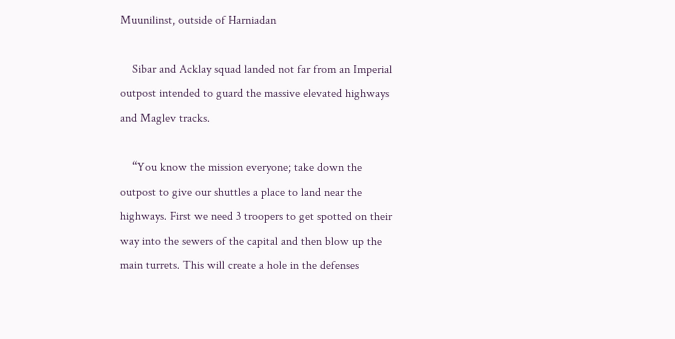Muunilinst, outside of Harniadan

    Sibar and Acklay squad landed not far from an Imperial outpost intended to guard the massive elevated highways and Maglev tracks.

    “You know the mission everyone; take down the outpost to give our shuttles a place to land near the highways. First we need 3 troopers to get spotted on their way into the sewers of the capital and then blow up the main turrets. This will create a hole in the defenses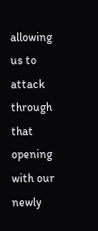allowing us to attack through that opening with our newly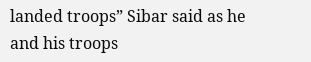landed troops” Sibar said as he and his troops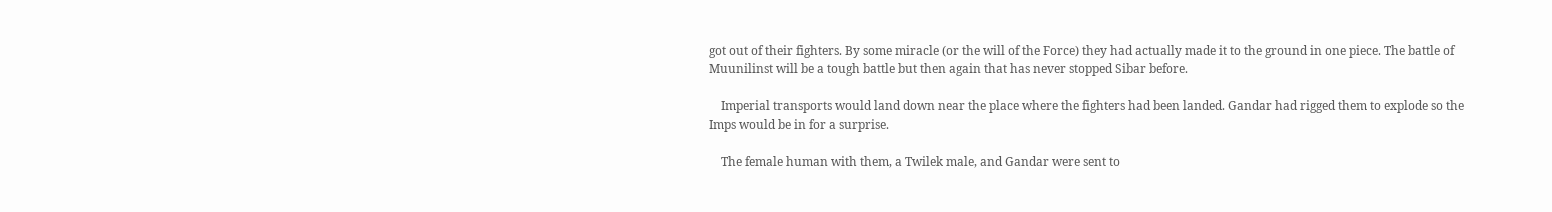got out of their fighters. By some miracle (or the will of the Force) they had actually made it to the ground in one piece. The battle of Muunilinst will be a tough battle but then again that has never stopped Sibar before.

    Imperial transports would land down near the place where the fighters had been landed. Gandar had rigged them to explode so the Imps would be in for a surprise.

    The female human with them, a Twilek male, and Gandar were sent to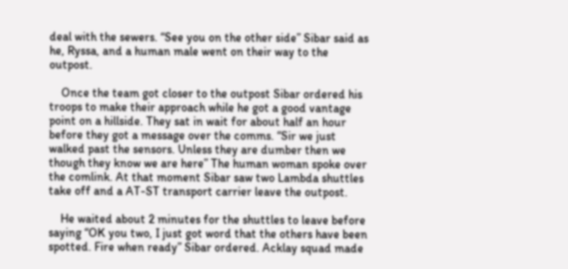deal with the sewers. “See you on the other side” Sibar said as he, Ryssa, and a human male went on their way to the outpost.

    Once the team got closer to the outpost Sibar ordered his troops to make their approach while he got a good vantage point on a hillside. They sat in wait for about half an hour before they got a message over the comms. “Sir we just walked past the sensors. Unless they are dumber then we though they know we are here” The human woman spoke over the comlink. At that moment Sibar saw two Lambda shuttles take off and a AT-ST transport carrier leave the outpost.

    He waited about 2 minutes for the shuttles to leave before saying “OK you two, I just got word that the others have been spotted. Fire when ready” Sibar ordered. Acklay squad made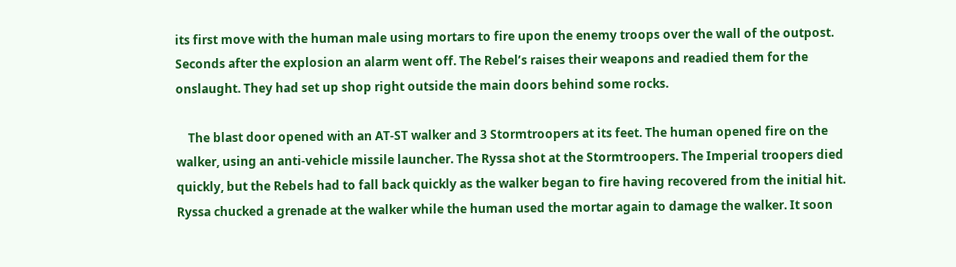its first move with the human male using mortars to fire upon the enemy troops over the wall of the outpost. Seconds after the explosion an alarm went off. The Rebel’s raises their weapons and readied them for the onslaught. They had set up shop right outside the main doors behind some rocks.

    The blast door opened with an AT-ST walker and 3 Stormtroopers at its feet. The human opened fire on the walker, using an anti-vehicle missile launcher. The Ryssa shot at the Stormtroopers. The Imperial troopers died quickly, but the Rebels had to fall back quickly as the walker began to fire having recovered from the initial hit. Ryssa chucked a grenade at the walker while the human used the mortar again to damage the walker. It soon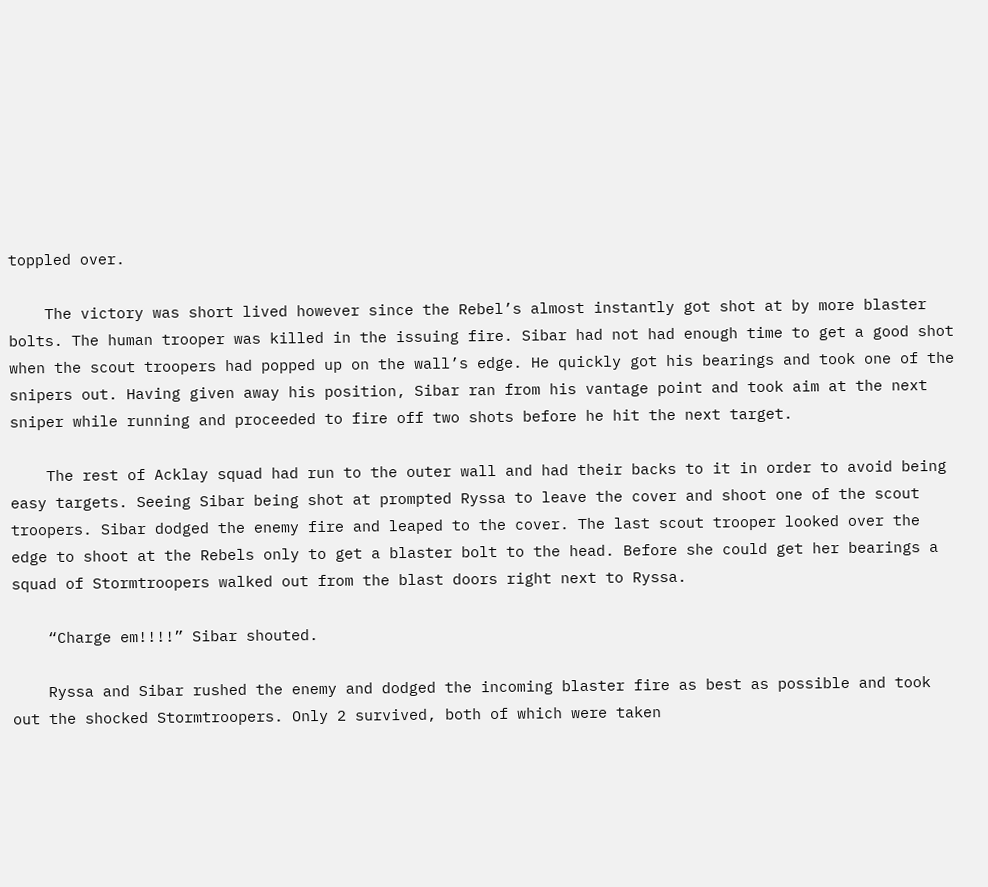toppled over.

    The victory was short lived however since the Rebel’s almost instantly got shot at by more blaster bolts. The human trooper was killed in the issuing fire. Sibar had not had enough time to get a good shot when the scout troopers had popped up on the wall’s edge. He quickly got his bearings and took one of the snipers out. Having given away his position, Sibar ran from his vantage point and took aim at the next sniper while running and proceeded to fire off two shots before he hit the next target.

    The rest of Acklay squad had run to the outer wall and had their backs to it in order to avoid being easy targets. Seeing Sibar being shot at prompted Ryssa to leave the cover and shoot one of the scout troopers. Sibar dodged the enemy fire and leaped to the cover. The last scout trooper looked over the edge to shoot at the Rebels only to get a blaster bolt to the head. Before she could get her bearings a squad of Stormtroopers walked out from the blast doors right next to Ryssa.

    “Charge em!!!!” Sibar shouted.

    Ryssa and Sibar rushed the enemy and dodged the incoming blaster fire as best as possible and took out the shocked Stormtroopers. Only 2 survived, both of which were taken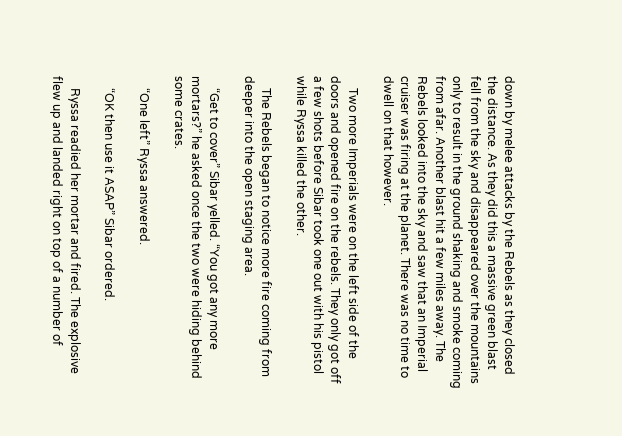down by melee attacks by the Rebels as they closed the distance. As they did this a massive green blast fell from the sky and disappeared over the mountains only to result in the ground shaking and smoke coming from afar. Another blast hit a few miles away. The Rebels looked into the sky and saw that an Imperial cruiser was firing at the planet. There was no time to dwell on that however.

    Two more Imperials were on the left side of the doors and opened fire on the rebels. They only got off a few shots before Sibar took one out with his pistol while Ryssa killed the other.

    The Rebels began to notice more fire coming from deeper into the open staging area.

    “Get to cover” Sibar yelled. “You got any more mortars?” he asked once the two were hiding behind some crates.

    “One left” Ryssa answered.

    “OK then use it ASAP” Sibar ordered.

    Ryssa readied her mortar and fired. The explosive flew up and landed right on top of a number of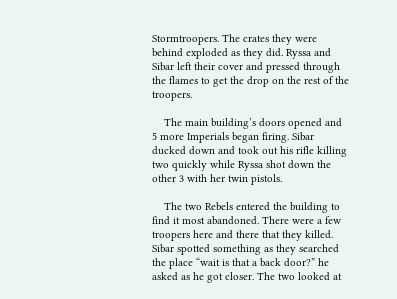Stormtroopers. The crates they were behind exploded as they did. Ryssa and Sibar left their cover and pressed through the flames to get the drop on the rest of the troopers.

    The main building’s doors opened and 5 more Imperials began firing. Sibar ducked down and took out his rifle killing two quickly while Ryssa shot down the other 3 with her twin pistols.

    The two Rebels entered the building to find it most abandoned. There were a few troopers here and there that they killed. Sibar spotted something as they searched the place “wait is that a back door?” he asked as he got closer. The two looked at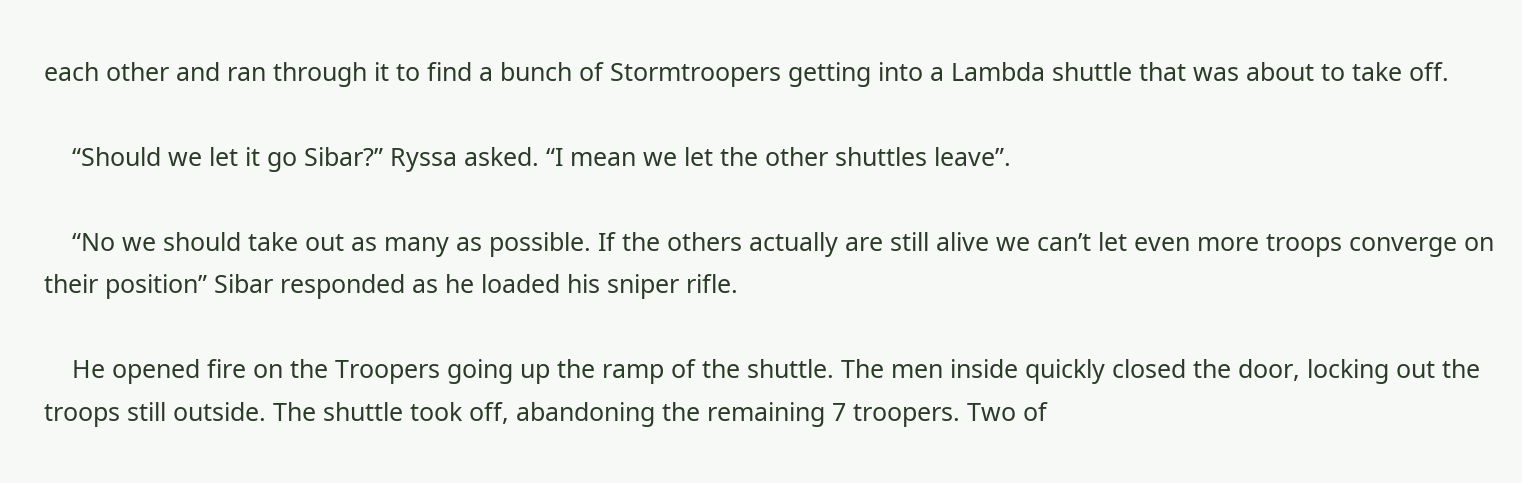each other and ran through it to find a bunch of Stormtroopers getting into a Lambda shuttle that was about to take off.

    “Should we let it go Sibar?” Ryssa asked. “I mean we let the other shuttles leave”.

    “No we should take out as many as possible. If the others actually are still alive we can’t let even more troops converge on their position” Sibar responded as he loaded his sniper rifle.

    He opened fire on the Troopers going up the ramp of the shuttle. The men inside quickly closed the door, locking out the troops still outside. The shuttle took off, abandoning the remaining 7 troopers. Two of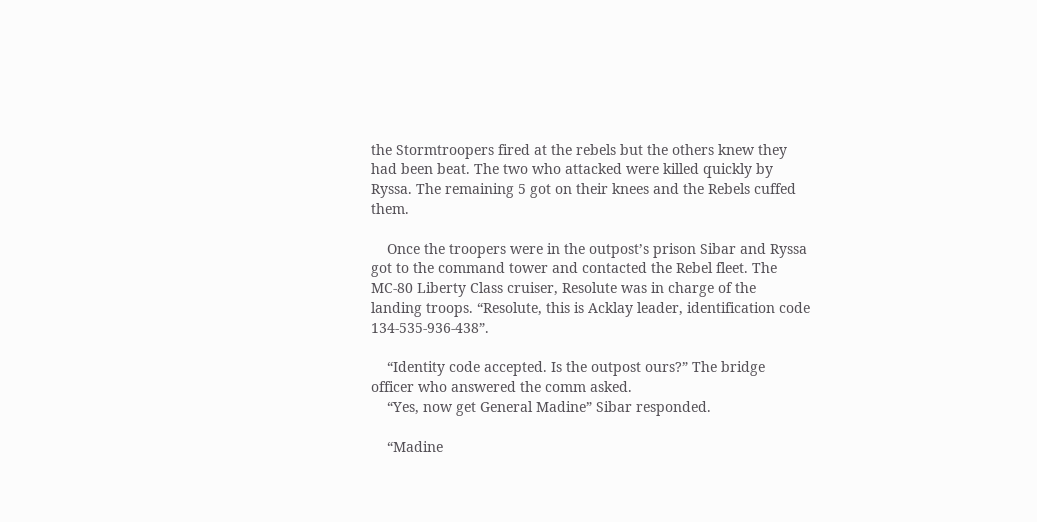the Stormtroopers fired at the rebels but the others knew they had been beat. The two who attacked were killed quickly by Ryssa. The remaining 5 got on their knees and the Rebels cuffed them.

    Once the troopers were in the outpost’s prison Sibar and Ryssa got to the command tower and contacted the Rebel fleet. The MC-80 Liberty Class cruiser, Resolute was in charge of the landing troops. “Resolute, this is Acklay leader, identification code 134-535-936-438”.

    “Identity code accepted. Is the outpost ours?” The bridge officer who answered the comm asked.
    “Yes, now get General Madine” Sibar responded.

    “Madine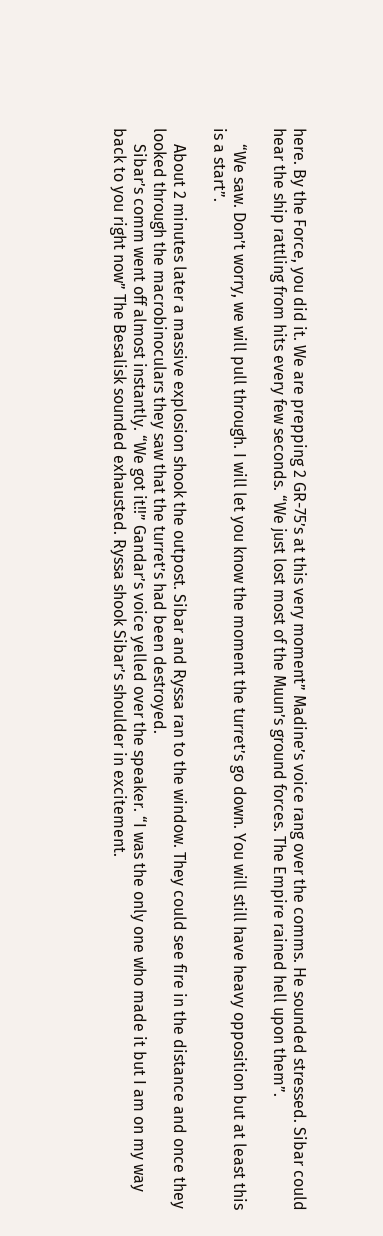here. By the Force, you did it. We are prepping 2 GR-75’s at this very moment” Madine’s voice rang over the comms. He sounded stressed. Sibar could hear the ship rattling from hits every few seconds. “We just lost most of the Muun’s ground forces. The Empire rained hell upon them”.

    “We saw. Don’t worry, we will pull through. I will let you know the moment the turret’s go down. You will still have heavy opposition but at least this is a start”.

    About 2 minutes later a massive explosion shook the outpost. Sibar and Ryssa ran to the window. They could see fire in the distance and once they looked through the macrobinoculars they saw that the turret’s had been destroyed.
    Sibar’s comm went off almost instantly. “We got it!!” Gandar’s voice yelled over the speaker. “I was the only one who made it but I am on my way back to you right now” The Besalisk sounded exhausted. Ryssa shook Sibar’s shoulder in excitement.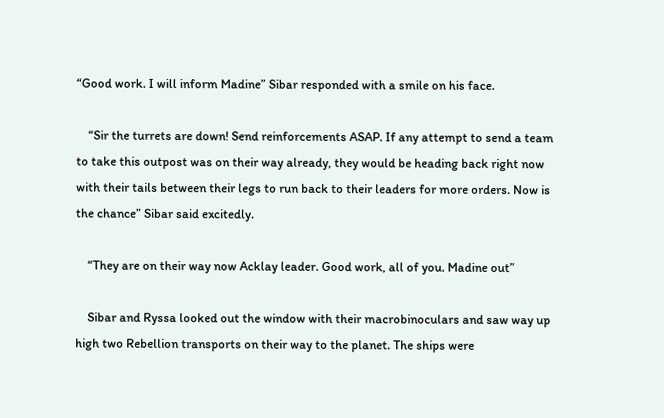“Good work. I will inform Madine” Sibar responded with a smile on his face.

    “Sir the turrets are down! Send reinforcements ASAP. If any attempt to send a team to take this outpost was on their way already, they would be heading back right now with their tails between their legs to run back to their leaders for more orders. Now is the chance” Sibar said excitedly.

    “They are on their way now Acklay leader. Good work, all of you. Madine out”

    Sibar and Ryssa looked out the window with their macrobinoculars and saw way up high two Rebellion transports on their way to the planet. The ships were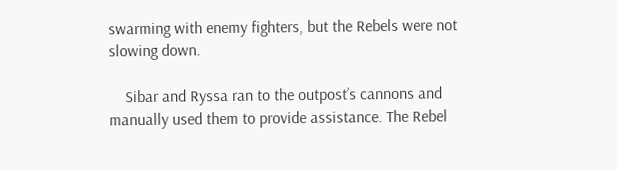swarming with enemy fighters, but the Rebels were not slowing down.

    Sibar and Ryssa ran to the outpost’s cannons and manually used them to provide assistance. The Rebel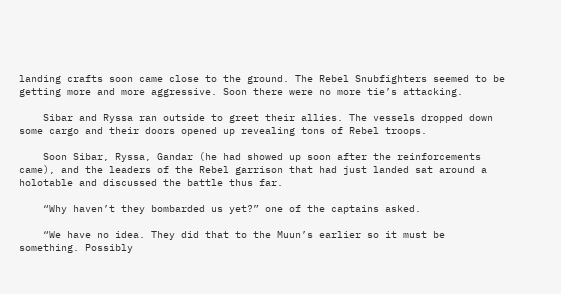landing crafts soon came close to the ground. The Rebel Snubfighters seemed to be getting more and more aggressive. Soon there were no more tie’s attacking.

    Sibar and Ryssa ran outside to greet their allies. The vessels dropped down some cargo and their doors opened up revealing tons of Rebel troops.

    Soon Sibar, Ryssa, Gandar (he had showed up soon after the reinforcements came), and the leaders of the Rebel garrison that had just landed sat around a holotable and discussed the battle thus far.

    “Why haven’t they bombarded us yet?” one of the captains asked.

    “We have no idea. They did that to the Muun’s earlier so it must be something. Possibly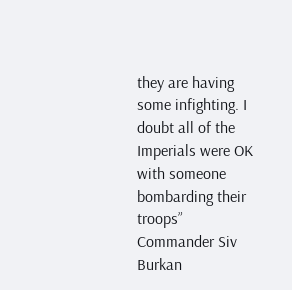they are having some infighting. I doubt all of the Imperials were OK with someone bombarding their troops” Commander Siv Burkan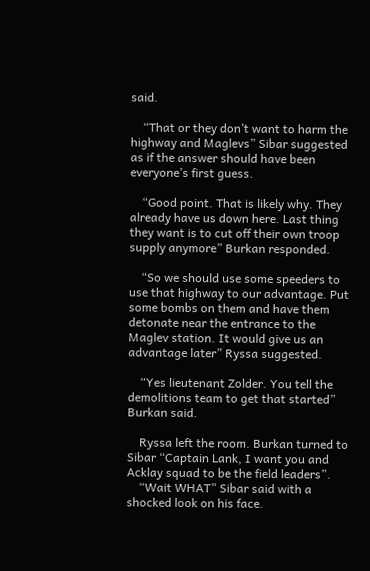said.

    “That or they don’t want to harm the highway and Maglevs” Sibar suggested as if the answer should have been everyone’s first guess.

    “Good point. That is likely why. They already have us down here. Last thing they want is to cut off their own troop supply anymore” Burkan responded.

    “So we should use some speeders to use that highway to our advantage. Put some bombs on them and have them detonate near the entrance to the Maglev station. It would give us an advantage later” Ryssa suggested.

    “Yes lieutenant Zolder. You tell the demolitions team to get that started” Burkan said.

    Ryssa left the room. Burkan turned to Sibar “Captain Lank, I want you and Acklay squad to be the field leaders”.
    “Wait WHAT” Sibar said with a shocked look on his face.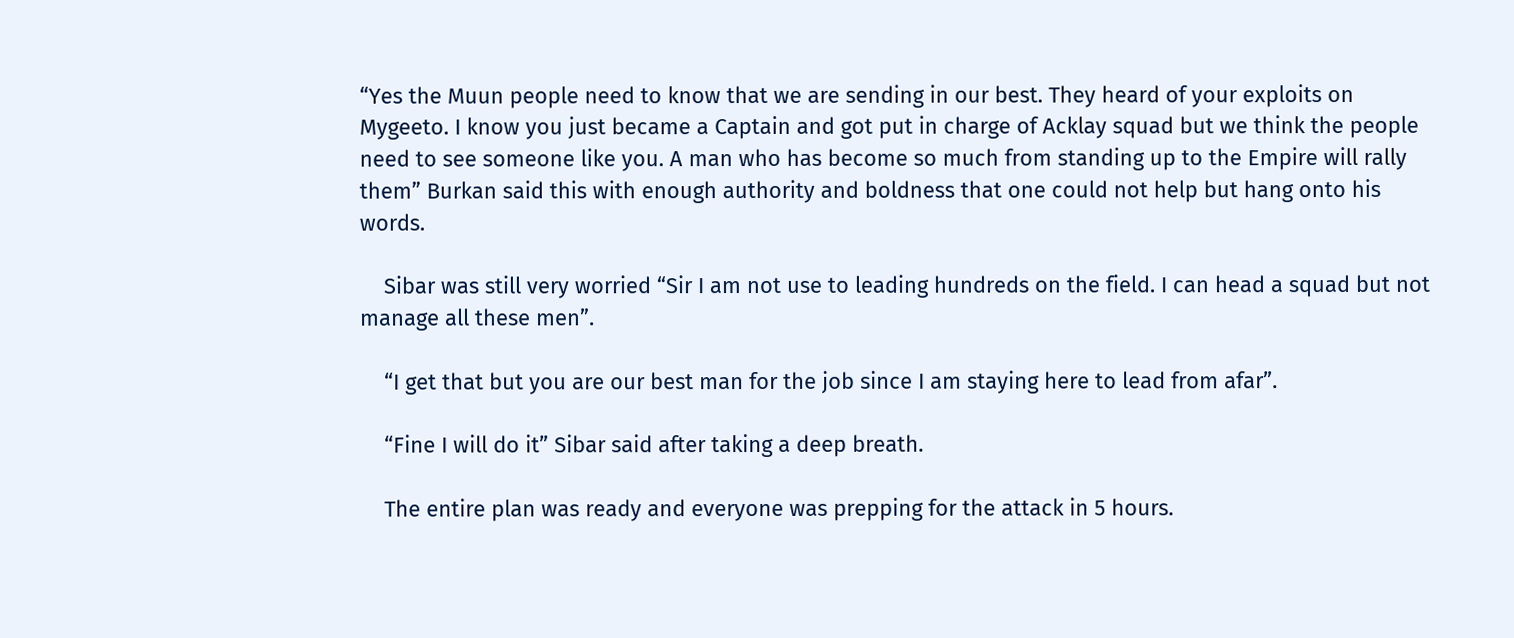“Yes the Muun people need to know that we are sending in our best. They heard of your exploits on Mygeeto. I know you just became a Captain and got put in charge of Acklay squad but we think the people need to see someone like you. A man who has become so much from standing up to the Empire will rally them” Burkan said this with enough authority and boldness that one could not help but hang onto his words.

    Sibar was still very worried “Sir I am not use to leading hundreds on the field. I can head a squad but not manage all these men”.

    “I get that but you are our best man for the job since I am staying here to lead from afar”.

    “Fine I will do it” Sibar said after taking a deep breath.

    The entire plan was ready and everyone was prepping for the attack in 5 hours.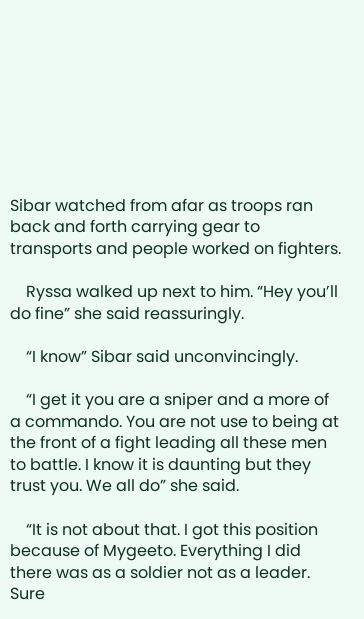Sibar watched from afar as troops ran back and forth carrying gear to transports and people worked on fighters.

    Ryssa walked up next to him. “Hey you’ll do fine” she said reassuringly.

    “I know” Sibar said unconvincingly.

    “I get it you are a sniper and a more of a commando. You are not use to being at the front of a fight leading all these men to battle. I know it is daunting but they trust you. We all do” she said.

    “It is not about that. I got this position because of Mygeeto. Everything I did there was as a soldier not as a leader. Sure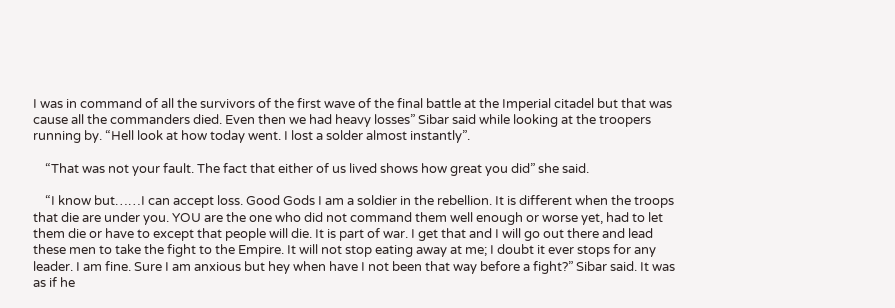I was in command of all the survivors of the first wave of the final battle at the Imperial citadel but that was cause all the commanders died. Even then we had heavy losses” Sibar said while looking at the troopers running by. “Hell look at how today went. I lost a solder almost instantly”.

    “That was not your fault. The fact that either of us lived shows how great you did” she said.

    “I know but……I can accept loss. Good Gods I am a soldier in the rebellion. It is different when the troops that die are under you. YOU are the one who did not command them well enough or worse yet, had to let them die or have to except that people will die. It is part of war. I get that and I will go out there and lead these men to take the fight to the Empire. It will not stop eating away at me; I doubt it ever stops for any leader. I am fine. Sure I am anxious but hey when have I not been that way before a fight?” Sibar said. It was as if he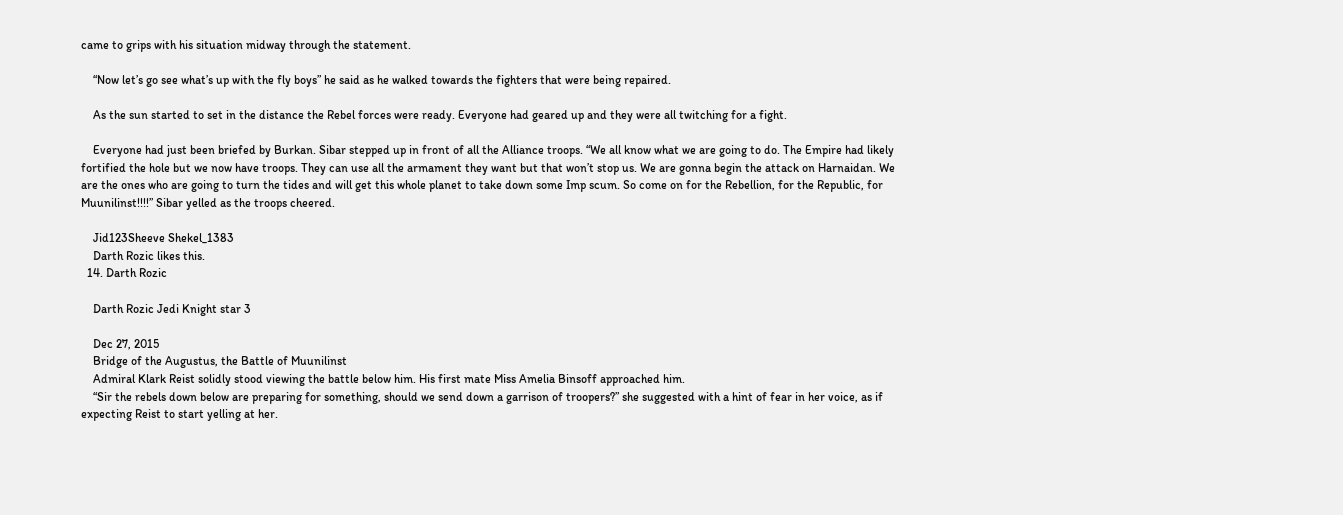came to grips with his situation midway through the statement.

    “Now let’s go see what’s up with the fly boys” he said as he walked towards the fighters that were being repaired.

    As the sun started to set in the distance the Rebel forces were ready. Everyone had geared up and they were all twitching for a fight.

    Everyone had just been briefed by Burkan. Sibar stepped up in front of all the Alliance troops. “We all know what we are going to do. The Empire had likely fortified the hole but we now have troops. They can use all the armament they want but that won’t stop us. We are gonna begin the attack on Harnaidan. We are the ones who are going to turn the tides and will get this whole planet to take down some Imp scum. So come on for the Rebellion, for the Republic, for Muunilinst!!!!” Sibar yelled as the troops cheered.

    Jid123Sheeve Shekel_1383
    Darth Rozic likes this.
  14. Darth Rozic

    Darth Rozic Jedi Knight star 3

    Dec 27, 2015
    Bridge of the Augustus, the Battle of Muunilinst
    Admiral Klark Reist solidly stood viewing the battle below him. His first mate Miss Amelia Binsoff approached him.
    “Sir the rebels down below are preparing for something, should we send down a garrison of troopers?” she suggested with a hint of fear in her voice, as if expecting Reist to start yelling at her.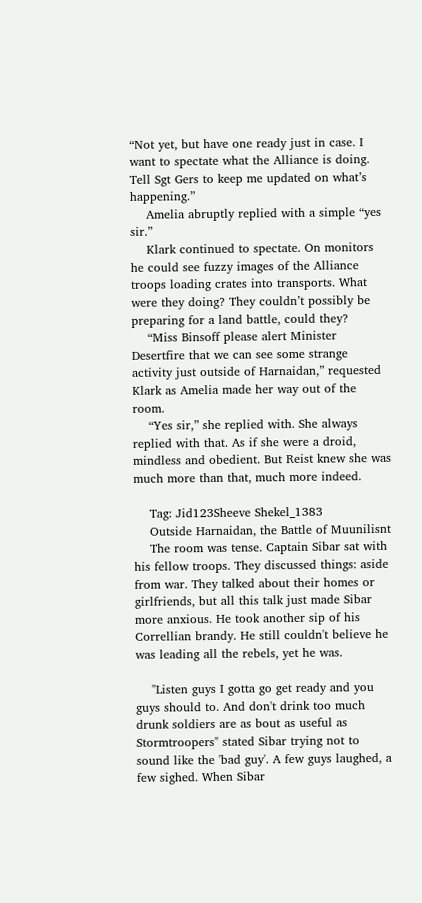“Not yet, but have one ready just in case. I want to spectate what the Alliance is doing. Tell Sgt Gers to keep me updated on what’s happening.”
    Amelia abruptly replied with a simple “yes sir.”
    Klark continued to spectate. On monitors he could see fuzzy images of the Alliance troops loading crates into transports. What were they doing? They couldn’t possibly be preparing for a land battle, could they?
    “Miss Binsoff please alert Minister Desertfire that we can see some strange activity just outside of Harnaidan,” requested Klark as Amelia made her way out of the room.
    “Yes sir,” she replied with. She always replied with that. As if she were a droid, mindless and obedient. But Reist knew she was much more than that, much more indeed.

    Tag: Jid123Sheeve Shekel_1383
    Outside Harnaidan, the Battle of Muunilisnt
    The room was tense. Captain Sibar sat with his fellow troops. They discussed things: aside from war. They talked about their homes or girlfriends, but all this talk just made Sibar more anxious. He took another sip of his Correllian brandy. He still couldn't believe he was leading all the rebels, yet he was.

    "Listen guys I gotta go get ready and you guys should to. And don't drink too much drunk soldiers are as bout as useful as Stormtroopers" stated Sibar trying not to sound like the 'bad guy'. A few guys laughed, a few sighed. When Sibar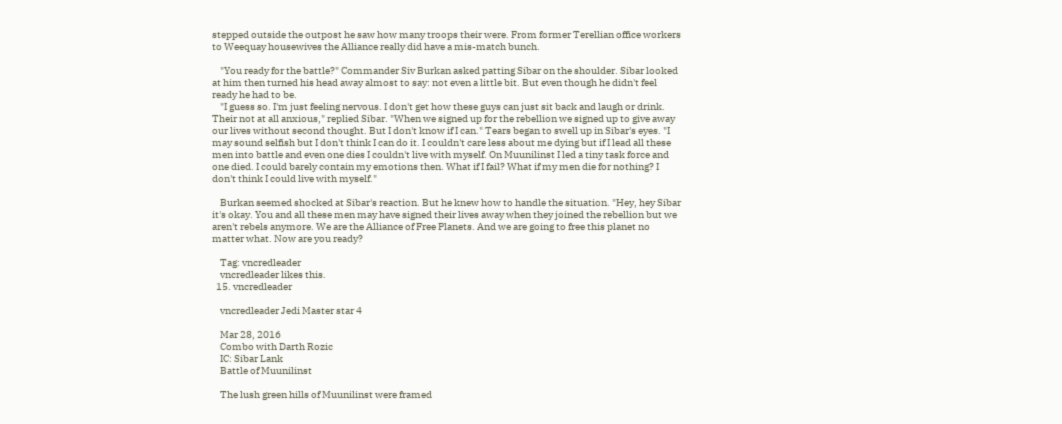stepped outside the outpost he saw how many troops their were. From former Terellian office workers to Weequay housewives the Alliance really did have a mis-match bunch.

    "You ready for the battle?" Commander Siv Burkan asked patting Sibar on the shoulder. Sibar looked at him then turned his head away almost to say: not even a little bit. But even though he didn't feel ready he had to be.
    "I guess so. I'm just feeling nervous. I don't get how these guys can just sit back and laugh or drink. Their not at all anxious," replied Sibar. "When we signed up for the rebellion we signed up to give away our lives without second thought. But I don't know if I can." Tears began to swell up in Sibar's eyes. "I may sound selfish but I don't think I can do it. I couldn't care less about me dying but if I lead all these men into battle and even one dies I couldn't live with myself. On Muunilinst I led a tiny task force and one died. I could barely contain my emotions then. What if I fail? What if my men die for nothing? I don't think I could live with myself."

    Burkan seemed shocked at Sibar's reaction. But he knew how to handle the situation. "Hey, hey Sibar it's okay. You and all these men may have signed their lives away when they joined the rebellion but we aren't rebels anymore. We are the Alliance of Free Planets. And we are going to free this planet no matter what. Now are you ready?

    Tag: vncredleader
    vncredleader likes this.
  15. vncredleader

    vncredleader Jedi Master star 4

    Mar 28, 2016
    Combo with Darth Rozic
    IC: Sibar Lank
    Battle of Muunilinst

    The lush green hills of Muunilinst were framed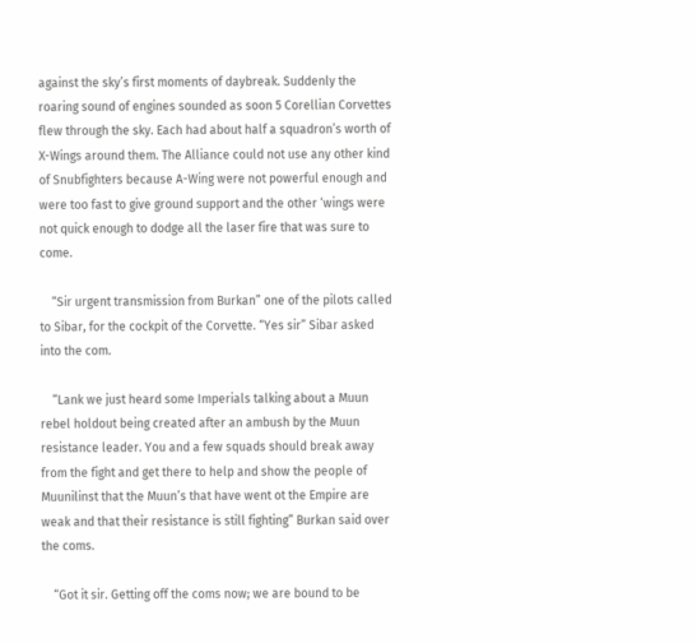against the sky’s first moments of daybreak. Suddenly the roaring sound of engines sounded as soon 5 Corellian Corvettes flew through the sky. Each had about half a squadron’s worth of X-Wings around them. The Alliance could not use any other kind of Snubfighters because A-Wing were not powerful enough and were too fast to give ground support and the other ‘wings were not quick enough to dodge all the laser fire that was sure to come.

    “Sir urgent transmission from Burkan” one of the pilots called to Sibar, for the cockpit of the Corvette. “Yes sir” Sibar asked into the com.

    “Lank we just heard some Imperials talking about a Muun rebel holdout being created after an ambush by the Muun resistance leader. You and a few squads should break away from the fight and get there to help and show the people of Muunilinst that the Muun’s that have went ot the Empire are weak and that their resistance is still fighting” Burkan said over the coms.

    “Got it sir. Getting off the coms now; we are bound to be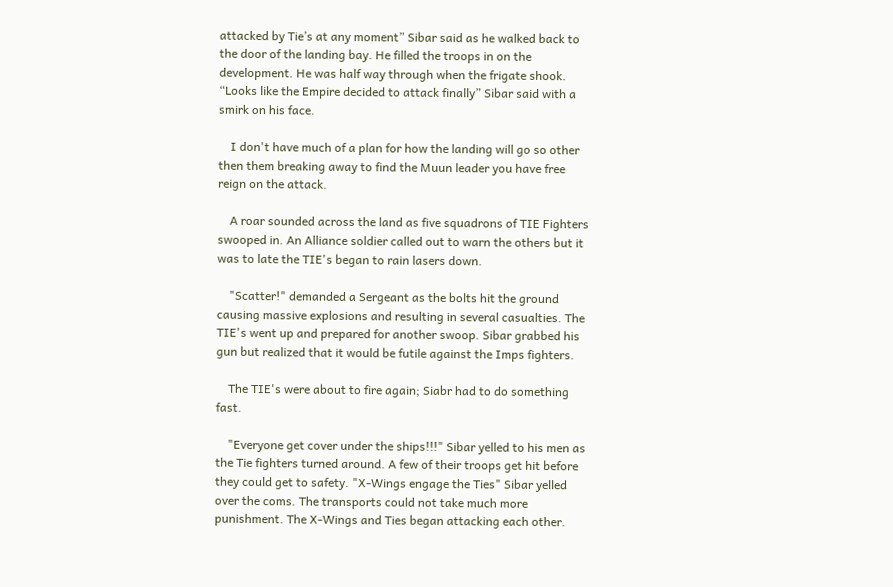attacked by Tie’s at any moment” Sibar said as he walked back to the door of the landing bay. He filled the troops in on the development. He was half way through when the frigate shook. “Looks like the Empire decided to attack finally” Sibar said with a smirk on his face.

    I don't have much of a plan for how the landing will go so other then them breaking away to find the Muun leader you have free reign on the attack.

    A roar sounded across the land as five squadrons of TIE Fighters swooped in. An Alliance soldier called out to warn the others but it was to late the TIE's began to rain lasers down.

    "Scatter!" demanded a Sergeant as the bolts hit the ground causing massive explosions and resulting in several casualties. The TIE's went up and prepared for another swoop. Sibar grabbed his gun but realized that it would be futile against the Imps fighters.

    The TIE's were about to fire again; Siabr had to do something fast.

    "Everyone get cover under the ships!!!" Sibar yelled to his men as the Tie fighters turned around. A few of their troops get hit before they could get to safety. "X-Wings engage the Ties" Sibar yelled over the coms. The transports could not take much more punishment. The X-Wings and Ties began attacking each other.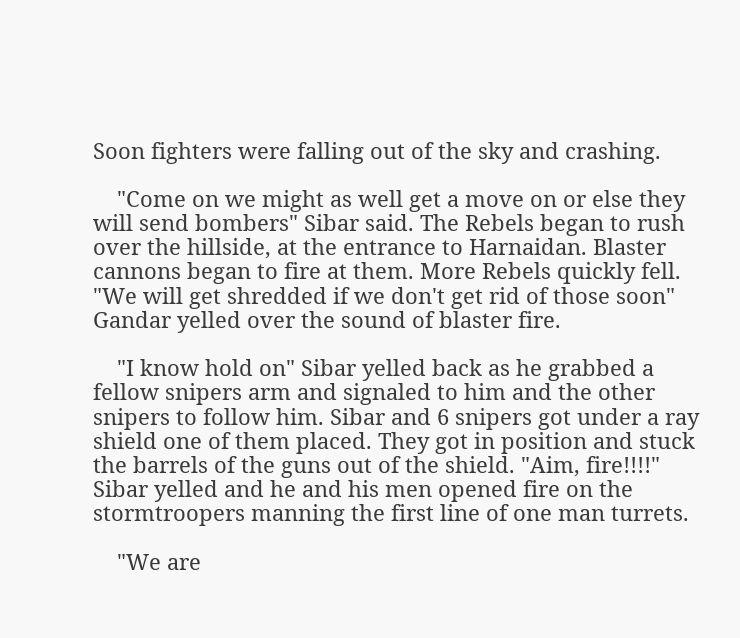Soon fighters were falling out of the sky and crashing.

    "Come on we might as well get a move on or else they will send bombers" Sibar said. The Rebels began to rush over the hillside, at the entrance to Harnaidan. Blaster cannons began to fire at them. More Rebels quickly fell. "We will get shredded if we don't get rid of those soon" Gandar yelled over the sound of blaster fire.

    "I know hold on" Sibar yelled back as he grabbed a fellow snipers arm and signaled to him and the other snipers to follow him. Sibar and 6 snipers got under a ray shield one of them placed. They got in position and stuck the barrels of the guns out of the shield. "Aim, fire!!!!" Sibar yelled and he and his men opened fire on the stormtroopers manning the first line of one man turrets.

    "We are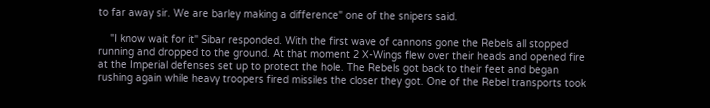to far away sir. We are barley making a difference" one of the snipers said.

    "I know wait for it" Sibar responded. With the first wave of cannons gone the Rebels all stopped running and dropped to the ground. At that moment 2 X-Wings flew over their heads and opened fire at the Imperial defenses set up to protect the hole. The Rebels got back to their feet and began rushing again while heavy troopers fired missiles the closer they got. One of the Rebel transports took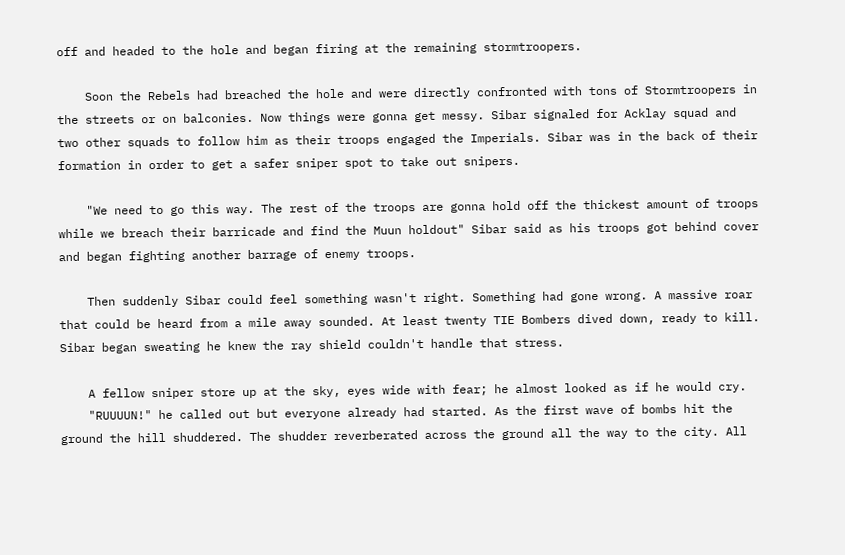off and headed to the hole and began firing at the remaining stormtroopers.

    Soon the Rebels had breached the hole and were directly confronted with tons of Stormtroopers in the streets or on balconies. Now things were gonna get messy. Sibar signaled for Acklay squad and two other squads to follow him as their troops engaged the Imperials. Sibar was in the back of their formation in order to get a safer sniper spot to take out snipers.

    "We need to go this way. The rest of the troops are gonna hold off the thickest amount of troops while we breach their barricade and find the Muun holdout" Sibar said as his troops got behind cover and began fighting another barrage of enemy troops.

    Then suddenly Sibar could feel something wasn't right. Something had gone wrong. A massive roar that could be heard from a mile away sounded. At least twenty TIE Bombers dived down, ready to kill. Sibar began sweating he knew the ray shield couldn't handle that stress.

    A fellow sniper store up at the sky, eyes wide with fear; he almost looked as if he would cry.
    "RUUUUN!" he called out but everyone already had started. As the first wave of bombs hit the ground the hill shuddered. The shudder reverberated across the ground all the way to the city. All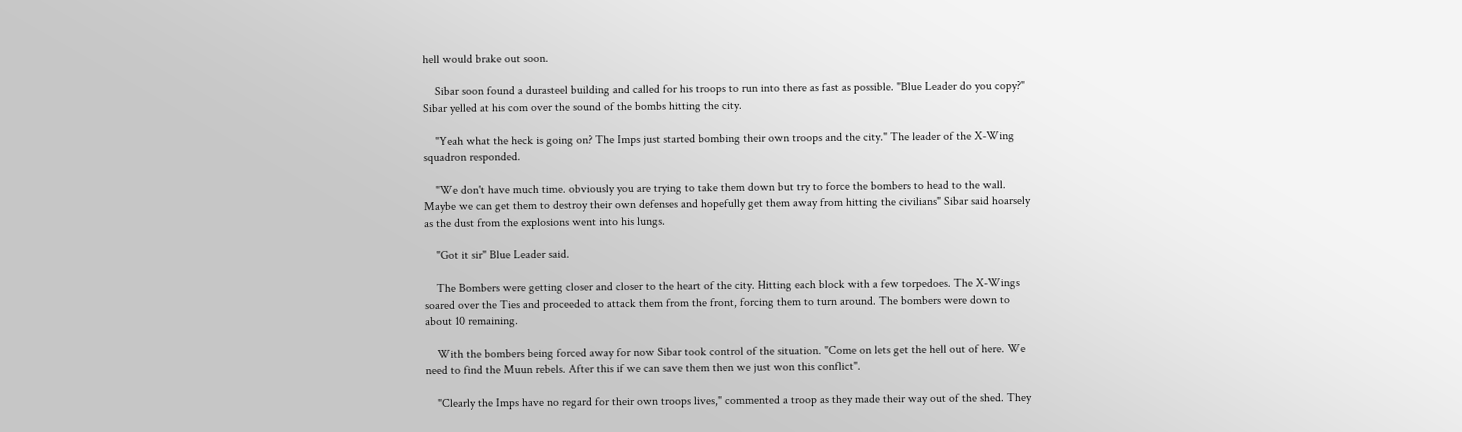hell would brake out soon.

    Sibar soon found a durasteel building and called for his troops to run into there as fast as possible. "Blue Leader do you copy?" Sibar yelled at his com over the sound of the bombs hitting the city.

    "Yeah what the heck is going on? The Imps just started bombing their own troops and the city." The leader of the X-Wing squadron responded.

    "We don't have much time. obviously you are trying to take them down but try to force the bombers to head to the wall. Maybe we can get them to destroy their own defenses and hopefully get them away from hitting the civilians" Sibar said hoarsely as the dust from the explosions went into his lungs.

    "Got it sir" Blue Leader said.

    The Bombers were getting closer and closer to the heart of the city. Hitting each block with a few torpedoes. The X-Wings soared over the Ties and proceeded to attack them from the front, forcing them to turn around. The bombers were down to about 10 remaining.

    With the bombers being forced away for now Sibar took control of the situation. "Come on lets get the hell out of here. We need to find the Muun rebels. After this if we can save them then we just won this conflict".

    "Clearly the Imps have no regard for their own troops lives," commented a troop as they made their way out of the shed. They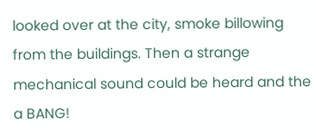looked over at the city, smoke billowing from the buildings. Then a strange mechanical sound could be heard and the a BANG!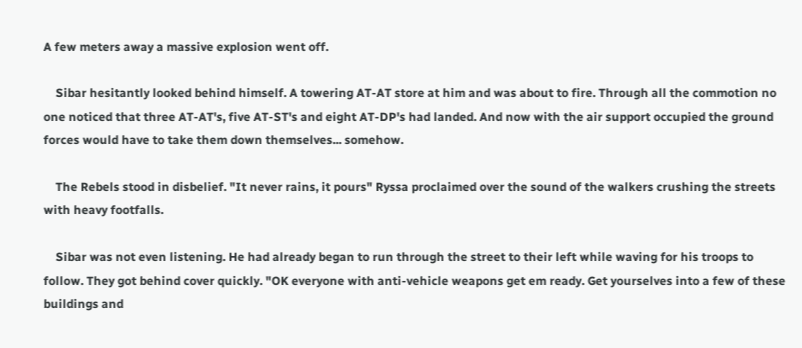A few meters away a massive explosion went off.

    Sibar hesitantly looked behind himself. A towering AT-AT store at him and was about to fire. Through all the commotion no one noticed that three AT-AT's, five AT-ST's and eight AT-DP's had landed. And now with the air support occupied the ground forces would have to take them down themselves... somehow.

    The Rebels stood in disbelief. "It never rains, it pours" Ryssa proclaimed over the sound of the walkers crushing the streets with heavy footfalls.

    Sibar was not even listening. He had already began to run through the street to their left while waving for his troops to follow. They got behind cover quickly. "OK everyone with anti-vehicle weapons get em ready. Get yourselves into a few of these buildings and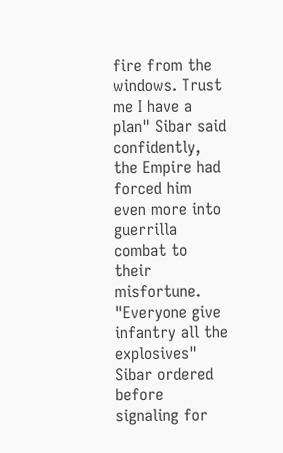fire from the windows. Trust me I have a plan" Sibar said confidently, the Empire had forced him even more into guerrilla combat to their misfortune. "Everyone give infantry all the explosives" Sibar ordered before signaling for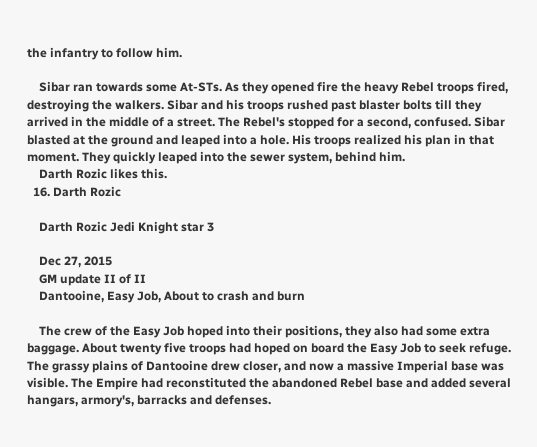the infantry to follow him.

    Sibar ran towards some At-STs. As they opened fire the heavy Rebel troops fired, destroying the walkers. Sibar and his troops rushed past blaster bolts till they arrived in the middle of a street. The Rebel's stopped for a second, confused. Sibar blasted at the ground and leaped into a hole. His troops realized his plan in that moment. They quickly leaped into the sewer system, behind him.
    Darth Rozic likes this.
  16. Darth Rozic

    Darth Rozic Jedi Knight star 3

    Dec 27, 2015
    GM update II of II
    Dantooine, Easy Job, About to crash and burn

    The crew of the Easy Job hoped into their positions, they also had some extra baggage. About twenty five troops had hoped on board the Easy Job to seek refuge. The grassy plains of Dantooine drew closer, and now a massive Imperial base was visible. The Empire had reconstituted the abandoned Rebel base and added several hangars, armory's, barracks and defenses.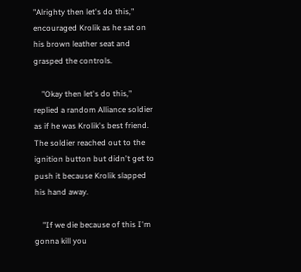"Alrighty then let's do this," encouraged Krolik as he sat on his brown leather seat and grasped the controls.

    "Okay then let's do this," replied a random Alliance soldier as if he was Krolik's best friend. The soldier reached out to the ignition button but didn't get to push it because Krolik slapped his hand away.

    "If we die because of this I'm gonna kill you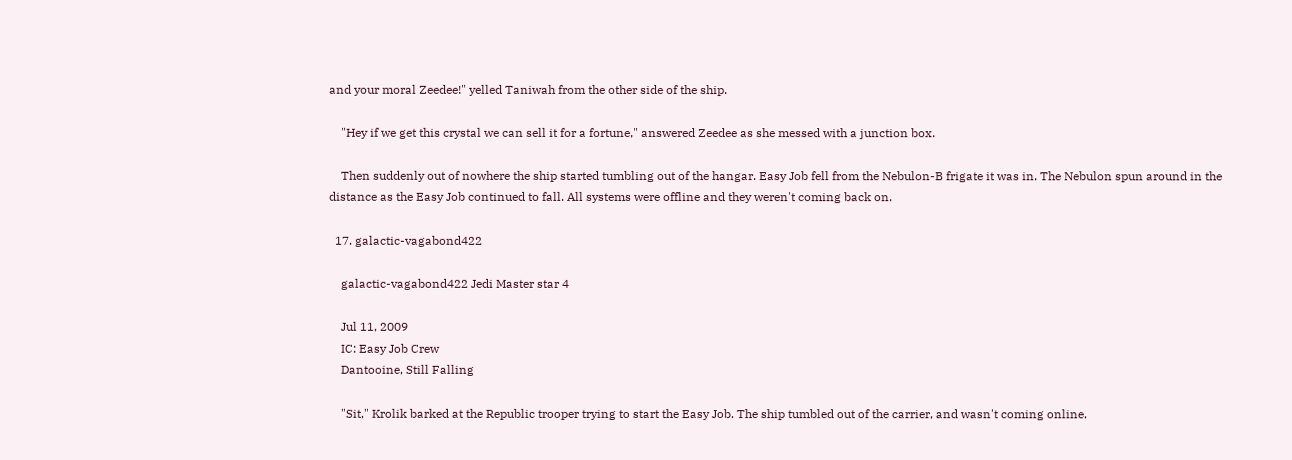and your moral Zeedee!" yelled Taniwah from the other side of the ship.

    "Hey if we get this crystal we can sell it for a fortune," answered Zeedee as she messed with a junction box.

    Then suddenly out of nowhere the ship started tumbling out of the hangar. Easy Job fell from the Nebulon-B frigate it was in. The Nebulon spun around in the distance as the Easy Job continued to fall. All systems were offline and they weren't coming back on.

  17. galactic-vagabond422

    galactic-vagabond422 Jedi Master star 4

    Jul 11, 2009
    IC: Easy Job Crew
    Dantooine, Still Falling

    "Sit," Krolik barked at the Republic trooper trying to start the Easy Job. The ship tumbled out of the carrier, and wasn't coming online.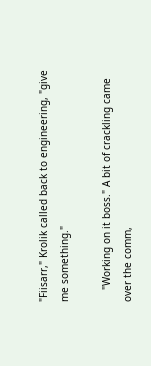"Fiisarr," Krolik called back to engineering, "give me something."

    "Working on it boss." A bit of crackling came over the comm,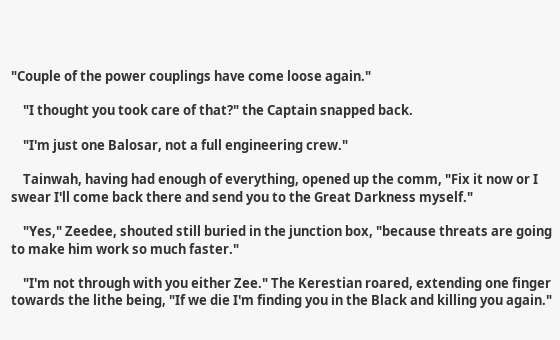"Couple of the power couplings have come loose again."

    "I thought you took care of that?" the Captain snapped back.

    "I'm just one Balosar, not a full engineering crew."

    Tainwah, having had enough of everything, opened up the comm, "Fix it now or I swear I'll come back there and send you to the Great Darkness myself."

    "Yes," Zeedee, shouted still buried in the junction box, "because threats are going to make him work so much faster."

    "I'm not through with you either Zee." The Kerestian roared, extending one finger towards the lithe being, "If we die I'm finding you in the Black and killing you again."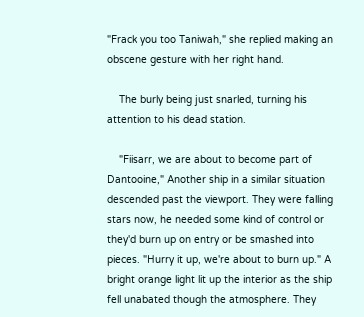"Frack you too Taniwah," she replied making an obscene gesture with her right hand.

    The burly being just snarled, turning his attention to his dead station.

    "Fiisarr, we are about to become part of Dantooine," Another ship in a similar situation descended past the viewport. They were falling stars now, he needed some kind of control or they'd burn up on entry or be smashed into pieces. "Hurry it up, we're about to burn up." A bright orange light lit up the interior as the ship fell unabated though the atmosphere. They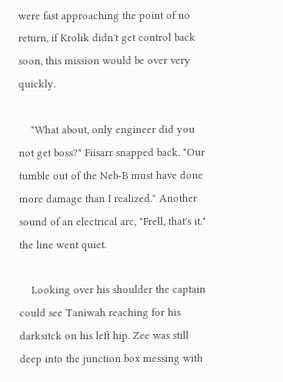were fast approaching the point of no return, if Krolik didn't get control back soon, this mission would be over very quickly.

    "What about, only engineer did you not get boss?" Fiisarr snapped back. "Our tumble out of the Neb-B must have done more damage than I realized." Another sound of an electrical arc, "Frell, that's it." the line went quiet.

    Looking over his shoulder the captain could see Taniwah reaching for his darksitck on his left hip. Zee was still deep into the junction box messing with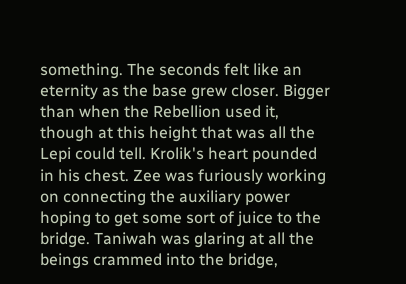something. The seconds felt like an eternity as the base grew closer. Bigger than when the Rebellion used it, though at this height that was all the Lepi could tell. Krolik's heart pounded in his chest. Zee was furiously working on connecting the auxiliary power hoping to get some sort of juice to the bridge. Taniwah was glaring at all the beings crammed into the bridge,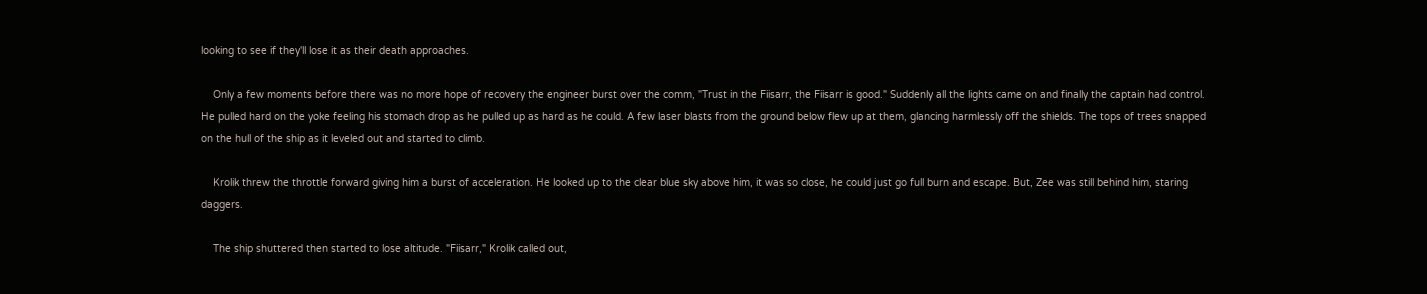looking to see if they'll lose it as their death approaches.

    Only a few moments before there was no more hope of recovery the engineer burst over the comm, "Trust in the Fiisarr, the Fiisarr is good." Suddenly all the lights came on and finally the captain had control. He pulled hard on the yoke feeling his stomach drop as he pulled up as hard as he could. A few laser blasts from the ground below flew up at them, glancing harmlessly off the shields. The tops of trees snapped on the hull of the ship as it leveled out and started to climb.

    Krolik threw the throttle forward giving him a burst of acceleration. He looked up to the clear blue sky above him, it was so close, he could just go full burn and escape. But, Zee was still behind him, staring daggers.

    The ship shuttered then started to lose altitude. "Fiisarr," Krolik called out,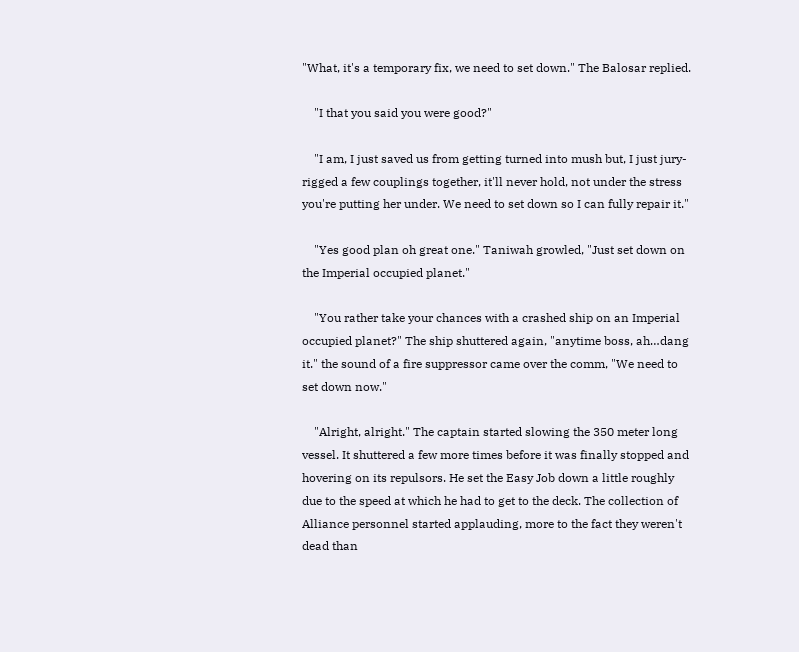"What, it's a temporary fix, we need to set down." The Balosar replied.

    "I that you said you were good?"

    "I am, I just saved us from getting turned into mush but, I just jury-rigged a few couplings together, it'll never hold, not under the stress you're putting her under. We need to set down so I can fully repair it."

    "Yes good plan oh great one." Taniwah growled, "Just set down on the Imperial occupied planet."

    "You rather take your chances with a crashed ship on an Imperial occupied planet?" The ship shuttered again, "anytime boss, ah…dang it." the sound of a fire suppressor came over the comm, "We need to set down now."

    "Alright, alright." The captain started slowing the 350 meter long vessel. It shuttered a few more times before it was finally stopped and hovering on its repulsors. He set the Easy Job down a little roughly due to the speed at which he had to get to the deck. The collection of Alliance personnel started applauding, more to the fact they weren't dead than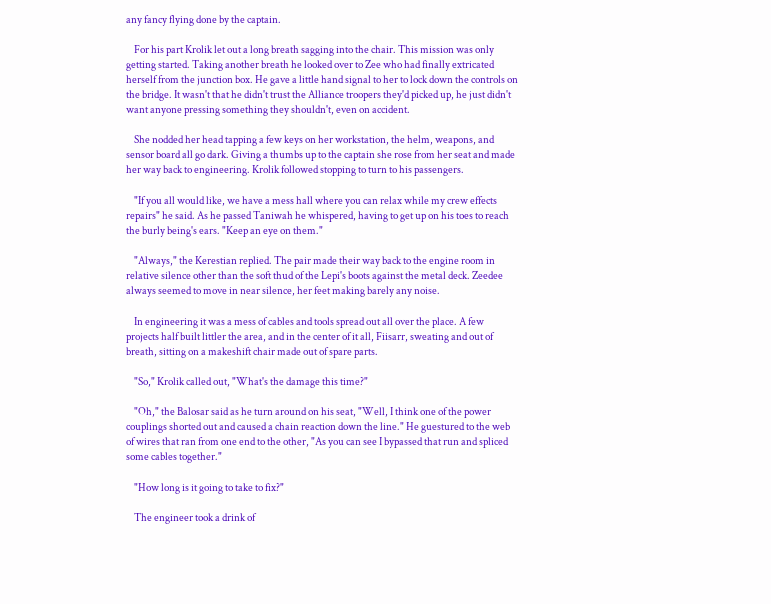any fancy flying done by the captain.

    For his part Krolik let out a long breath sagging into the chair. This mission was only getting started. Taking another breath he looked over to Zee who had finally extricated herself from the junction box. He gave a little hand signal to her to lock down the controls on the bridge. It wasn't that he didn't trust the Alliance troopers they'd picked up, he just didn't want anyone pressing something they shouldn't, even on accident.

    She nodded her head tapping a few keys on her workstation, the helm, weapons, and sensor board all go dark. Giving a thumbs up to the captain she rose from her seat and made her way back to engineering. Krolik followed stopping to turn to his passengers.

    "If you all would like, we have a mess hall where you can relax while my crew effects repairs" he said. As he passed Taniwah he whispered, having to get up on his toes to reach the burly being's ears. "Keep an eye on them."

    "Always," the Kerestian replied. The pair made their way back to the engine room in relative silence other than the soft thud of the Lepi's boots against the metal deck. Zeedee always seemed to move in near silence, her feet making barely any noise.

    In engineering it was a mess of cables and tools spread out all over the place. A few projects half built littler the area, and in the center of it all, Fiisarr, sweating and out of breath, sitting on a makeshift chair made out of spare parts.

    "So," Krolik called out, "What's the damage this time?"

    "Oh," the Balosar said as he turn around on his seat, "Well, I think one of the power couplings shorted out and caused a chain reaction down the line." He guestured to the web of wires that ran from one end to the other, "As you can see I bypassed that run and spliced some cables together."

    "How long is it going to take to fix?"

    The engineer took a drink of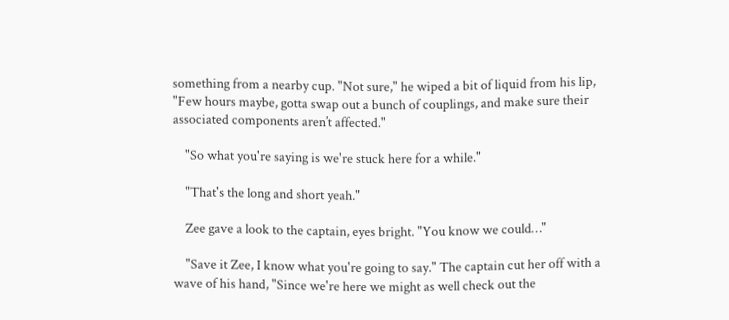something from a nearby cup. "Not sure," he wiped a bit of liquid from his lip, "Few hours maybe, gotta swap out a bunch of couplings, and make sure their associated components aren’t affected."

    "So what you're saying is we're stuck here for a while."

    "That's the long and short yeah."

    Zee gave a look to the captain, eyes bright. "You know we could…"

    "Save it Zee, I know what you're going to say." The captain cut her off with a wave of his hand, "Since we're here we might as well check out the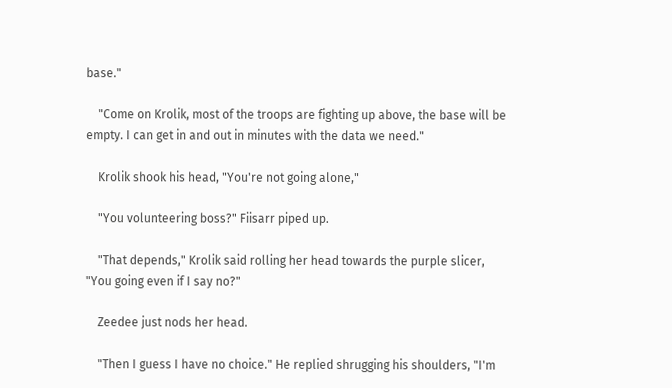base."

    "Come on Krolik, most of the troops are fighting up above, the base will be empty. I can get in and out in minutes with the data we need."

    Krolik shook his head, "You're not going alone,"

    "You volunteering boss?" Fiisarr piped up.

    "That depends," Krolik said rolling her head towards the purple slicer, "You going even if I say no?"

    Zeedee just nods her head.

    "Then I guess I have no choice." He replied shrugging his shoulders, "I'm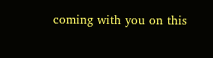coming with you on this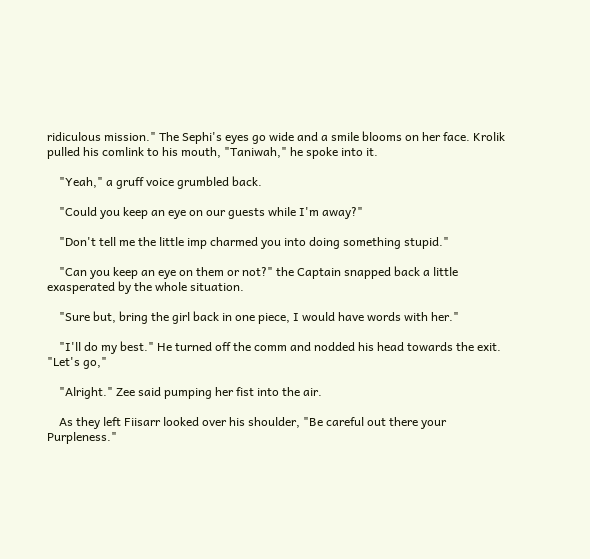ridiculous mission." The Sephi's eyes go wide and a smile blooms on her face. Krolik pulled his comlink to his mouth, "Taniwah," he spoke into it.

    "Yeah," a gruff voice grumbled back.

    "Could you keep an eye on our guests while I'm away?"

    "Don't tell me the little imp charmed you into doing something stupid."

    "Can you keep an eye on them or not?" the Captain snapped back a little exasperated by the whole situation.

    "Sure but, bring the girl back in one piece, I would have words with her."

    "I'll do my best." He turned off the comm and nodded his head towards the exit. "Let's go,"

    "Alright." Zee said pumping her fist into the air.

    As they left Fiisarr looked over his shoulder, "Be careful out there your Purpleness."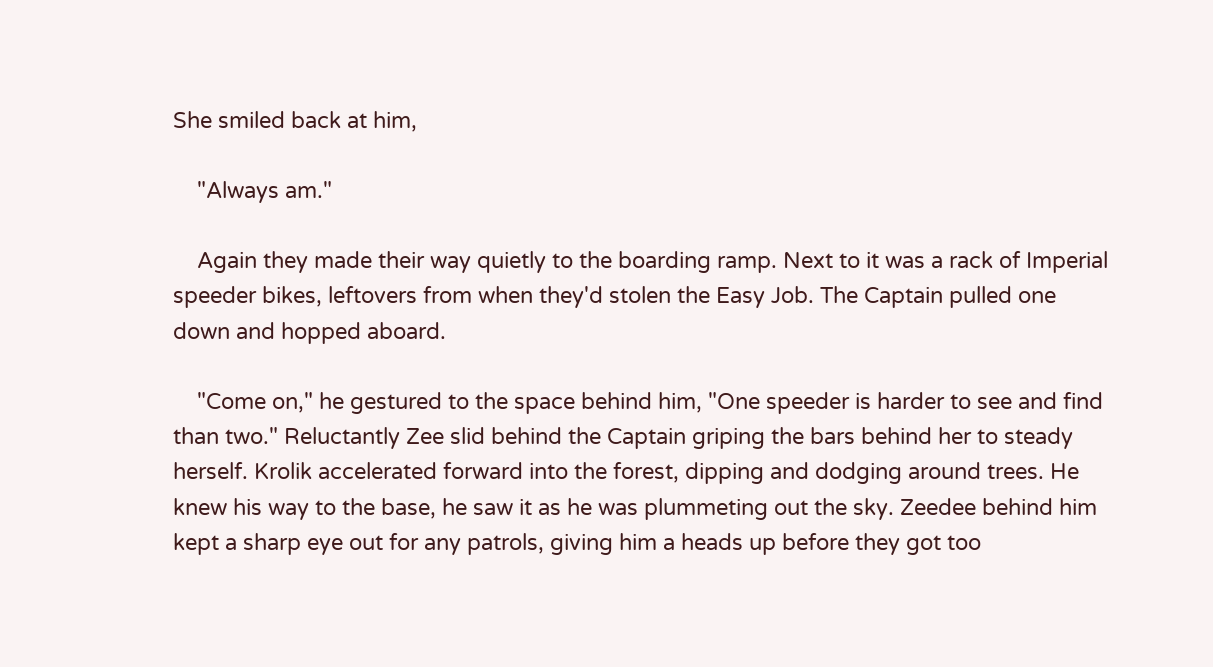She smiled back at him,

    "Always am."

    Again they made their way quietly to the boarding ramp. Next to it was a rack of Imperial speeder bikes, leftovers from when they'd stolen the Easy Job. The Captain pulled one down and hopped aboard.

    "Come on," he gestured to the space behind him, "One speeder is harder to see and find than two." Reluctantly Zee slid behind the Captain griping the bars behind her to steady herself. Krolik accelerated forward into the forest, dipping and dodging around trees. He knew his way to the base, he saw it as he was plummeting out the sky. Zeedee behind him kept a sharp eye out for any patrols, giving him a heads up before they got too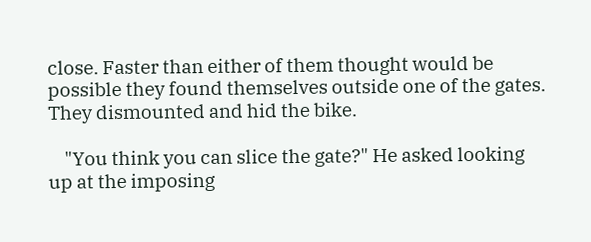close. Faster than either of them thought would be possible they found themselves outside one of the gates. They dismounted and hid the bike.

    "You think you can slice the gate?" He asked looking up at the imposing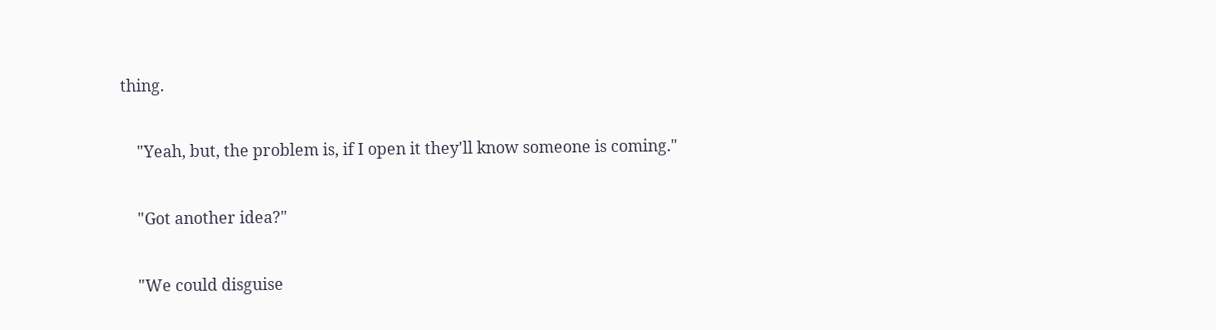thing.

    "Yeah, but, the problem is, if I open it they'll know someone is coming."

    "Got another idea?"

    "We could disguise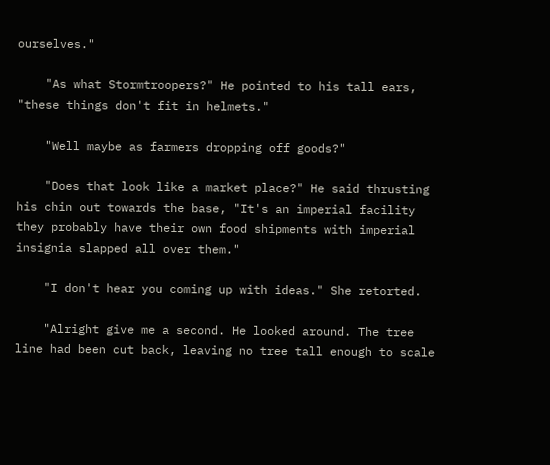ourselves."

    "As what Stormtroopers?" He pointed to his tall ears, "these things don't fit in helmets."

    "Well maybe as farmers dropping off goods?"

    "Does that look like a market place?" He said thrusting his chin out towards the base, "It's an imperial facility they probably have their own food shipments with imperial insignia slapped all over them."

    "I don't hear you coming up with ideas." She retorted.

    "Alright give me a second. He looked around. The tree line had been cut back, leaving no tree tall enough to scale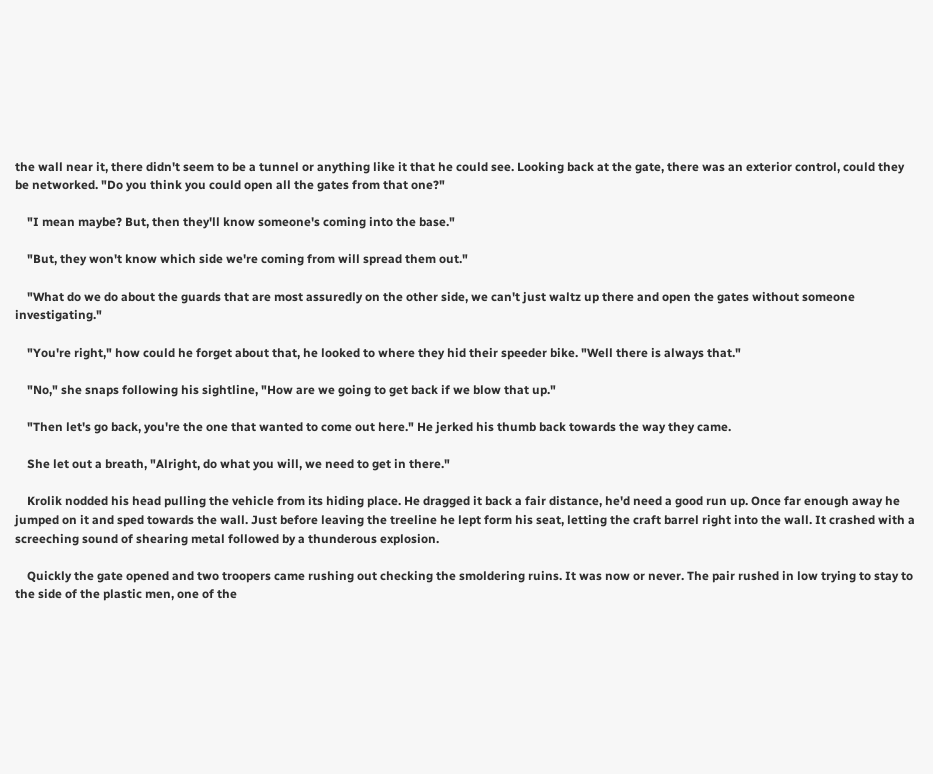the wall near it, there didn't seem to be a tunnel or anything like it that he could see. Looking back at the gate, there was an exterior control, could they be networked. "Do you think you could open all the gates from that one?"

    "I mean maybe? But, then they'll know someone's coming into the base."

    "But, they won't know which side we're coming from will spread them out."

    "What do we do about the guards that are most assuredly on the other side, we can't just waltz up there and open the gates without someone investigating."

    "You're right," how could he forget about that, he looked to where they hid their speeder bike. "Well there is always that."

    "No," she snaps following his sightline, "How are we going to get back if we blow that up."

    "Then let's go back, you're the one that wanted to come out here." He jerked his thumb back towards the way they came.

    She let out a breath, "Alright, do what you will, we need to get in there."

    Krolik nodded his head pulling the vehicle from its hiding place. He dragged it back a fair distance, he'd need a good run up. Once far enough away he jumped on it and sped towards the wall. Just before leaving the treeline he lept form his seat, letting the craft barrel right into the wall. It crashed with a screeching sound of shearing metal followed by a thunderous explosion.

    Quickly the gate opened and two troopers came rushing out checking the smoldering ruins. It was now or never. The pair rushed in low trying to stay to the side of the plastic men, one of the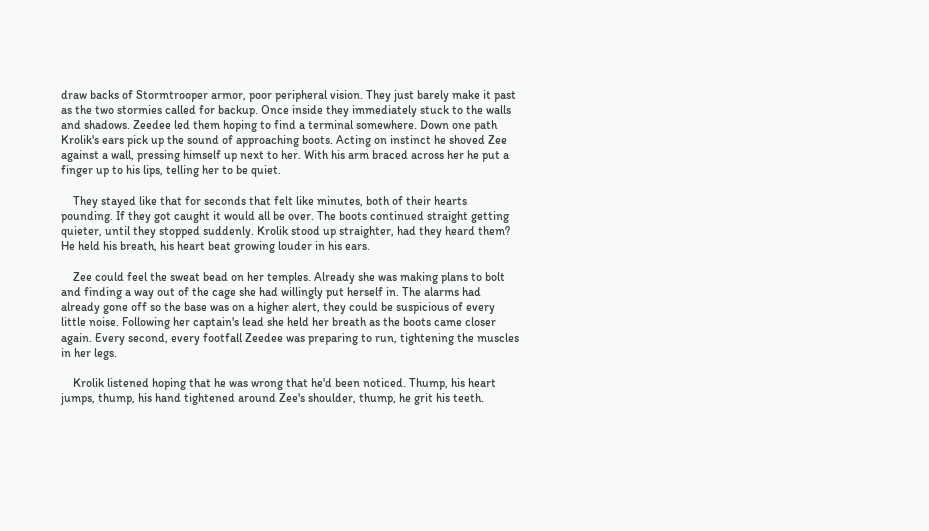draw backs of Stormtrooper armor, poor peripheral vision. They just barely make it past as the two stormies called for backup. Once inside they immediately stuck to the walls and shadows. Zeedee led them hoping to find a terminal somewhere. Down one path Krolik's ears pick up the sound of approaching boots. Acting on instinct he shoved Zee against a wall, pressing himself up next to her. With his arm braced across her he put a finger up to his lips, telling her to be quiet.

    They stayed like that for seconds that felt like minutes, both of their hearts pounding. If they got caught it would all be over. The boots continued straight getting quieter, until they stopped suddenly. Krolik stood up straighter, had they heard them? He held his breath, his heart beat growing louder in his ears.

    Zee could feel the sweat bead on her temples. Already she was making plans to bolt and finding a way out of the cage she had willingly put herself in. The alarms had already gone off so the base was on a higher alert, they could be suspicious of every little noise. Following her captain's lead she held her breath as the boots came closer again. Every second, every footfall Zeedee was preparing to run, tightening the muscles in her legs.

    Krolik listened hoping that he was wrong that he'd been noticed. Thump, his heart jumps, thump, his hand tightened around Zee's shoulder, thump, he grit his teeth.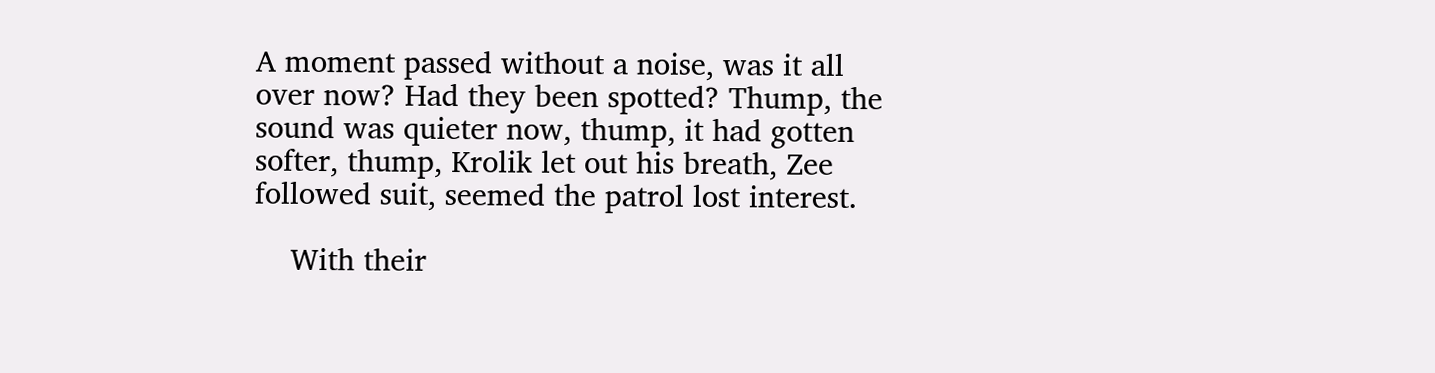A moment passed without a noise, was it all over now? Had they been spotted? Thump, the sound was quieter now, thump, it had gotten softer, thump, Krolik let out his breath, Zee followed suit, seemed the patrol lost interest.

    With their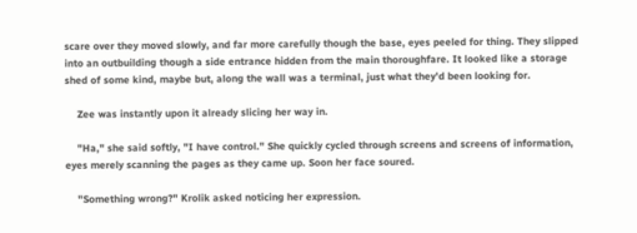scare over they moved slowly, and far more carefully though the base, eyes peeled for thing. They slipped into an outbuilding though a side entrance hidden from the main thoroughfare. It looked like a storage shed of some kind, maybe but, along the wall was a terminal, just what they'd been looking for.

    Zee was instantly upon it already slicing her way in.

    "Ha," she said softly, "I have control." She quickly cycled through screens and screens of information, eyes merely scanning the pages as they came up. Soon her face soured.

    "Something wrong?" Krolik asked noticing her expression.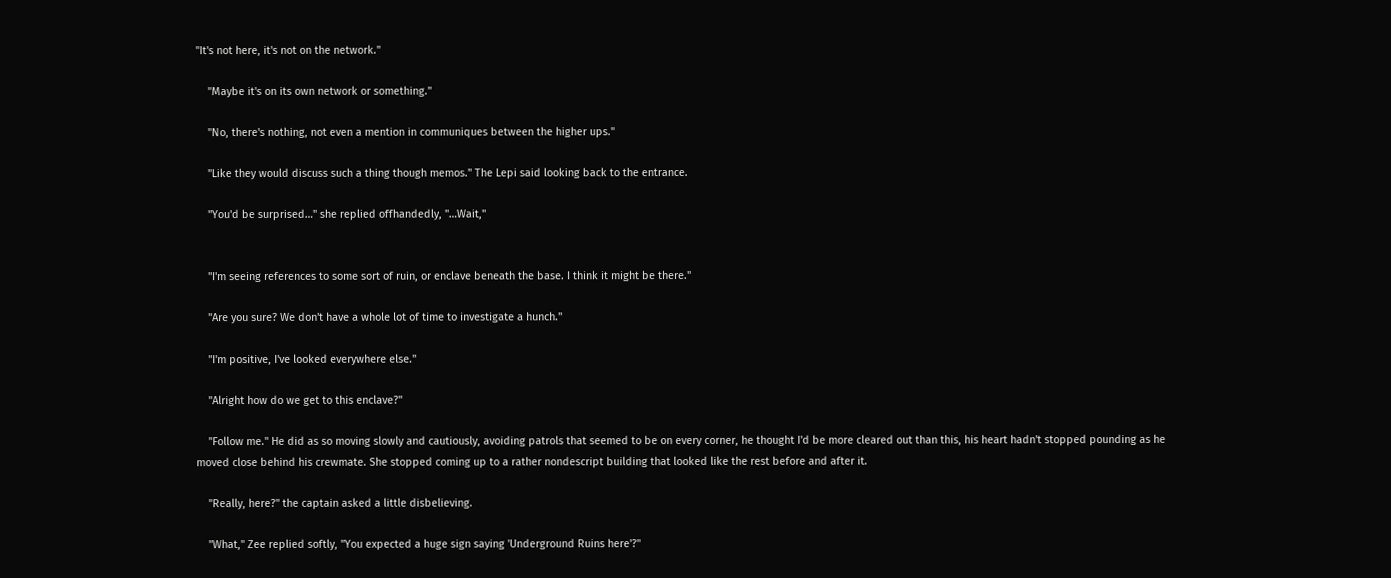"It's not here, it's not on the network."

    "Maybe it's on its own network or something."

    "No, there's nothing, not even a mention in communiques between the higher ups."

    "Like they would discuss such a thing though memos." The Lepi said looking back to the entrance.

    "You'd be surprised…" she replied offhandedly, "…Wait,"


    "I'm seeing references to some sort of ruin, or enclave beneath the base. I think it might be there."

    "Are you sure? We don't have a whole lot of time to investigate a hunch."

    "I'm positive, I've looked everywhere else."

    "Alright how do we get to this enclave?"

    "Follow me." He did as so moving slowly and cautiously, avoiding patrols that seemed to be on every corner, he thought I'd be more cleared out than this, his heart hadn't stopped pounding as he moved close behind his crewmate. She stopped coming up to a rather nondescript building that looked like the rest before and after it.

    "Really, here?" the captain asked a little disbelieving.

    "What," Zee replied softly, "You expected a huge sign saying 'Underground Ruins here'?"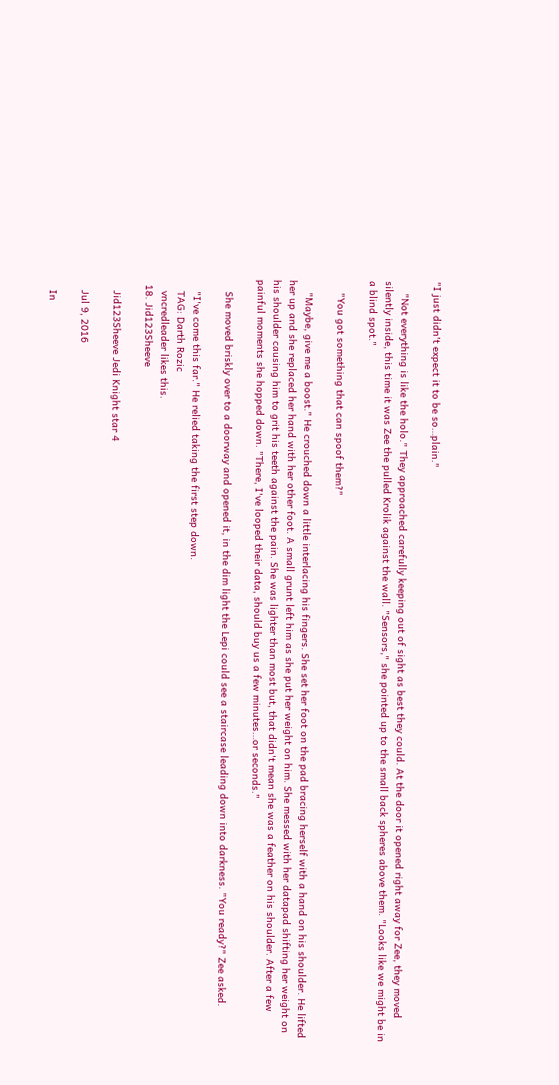"I just didn't expect it to be so…plain."

    "Not everything is like the holo." They approached carefully keeping out of sight as best they could. At the door it opened right away for Zee, they moved silently inside, this time it was Zee the pulled Krolik against the wall. "Sensors," she pointed up to the small back spheres above them. "Looks like we might be in a blind spot."

    "You got something that can spoof them?"

    "Maybe, give me a boost." He crouched down a little interlacing his fingers. She set her foot on the pad bracing herself with a hand on his shoulder. He lifted her up and she replaced her hand with her other foot. A small grunt left him as she put her weight on him. She messed with her datapad shifting her weight on his shoulder causing him to grit his teeth against the pain. She was lighter than most but, that didn't mean she was a feather on his shoulder. After a few painful moments she hopped down. "There, I've looped their data, should buy us a few minutes…or seconds."

    She moved briskly over to a doorway and opened it, in the dim light the Lepi could see a staircase leading down into darkness. "You ready?" Zee asked.

    "I've come this far." He relied taking the first step down.
    TAG: Darth Rozic
    vncredleader likes this.
  18. Jid123Sheeve

    Jid123Sheeve Jedi Knight star 4

    Jul 9, 2016

    In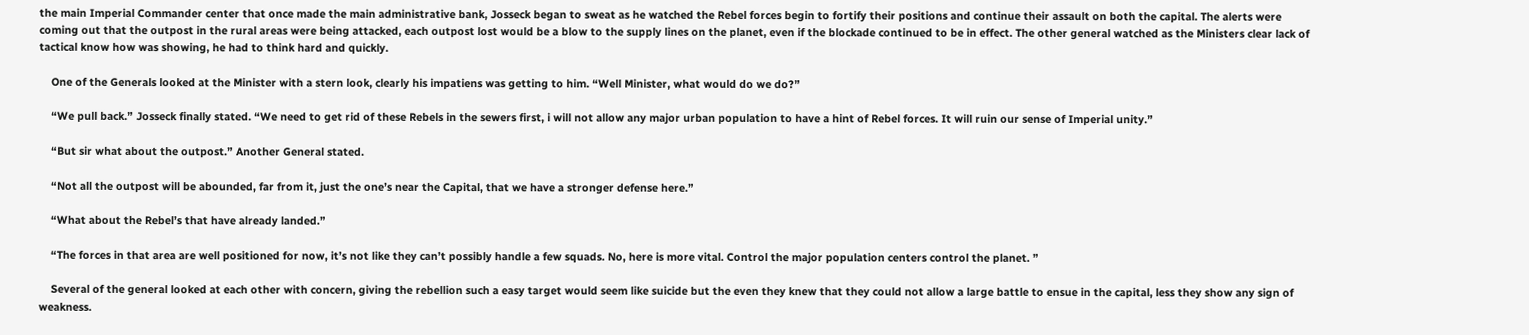the main Imperial Commander center that once made the main administrative bank, Josseck began to sweat as he watched the Rebel forces begin to fortify their positions and continue their assault on both the capital. The alerts were coming out that the outpost in the rural areas were being attacked, each outpost lost would be a blow to the supply lines on the planet, even if the blockade continued to be in effect. The other general watched as the Ministers clear lack of tactical know how was showing, he had to think hard and quickly.

    One of the Generals looked at the Minister with a stern look, clearly his impatiens was getting to him. “Well Minister, what would do we do?”

    “We pull back.” Josseck finally stated. “We need to get rid of these Rebels in the sewers first, i will not allow any major urban population to have a hint of Rebel forces. It will ruin our sense of Imperial unity.”

    “But sir what about the outpost.” Another General stated.

    “Not all the outpost will be abounded, far from it, just the one’s near the Capital, that we have a stronger defense here.”

    “What about the Rebel’s that have already landed.”

    “The forces in that area are well positioned for now, it’s not like they can’t possibly handle a few squads. No, here is more vital. Control the major population centers control the planet. ”

    Several of the general looked at each other with concern, giving the rebellion such a easy target would seem like suicide but the even they knew that they could not allow a large battle to ensue in the capital, less they show any sign of weakness.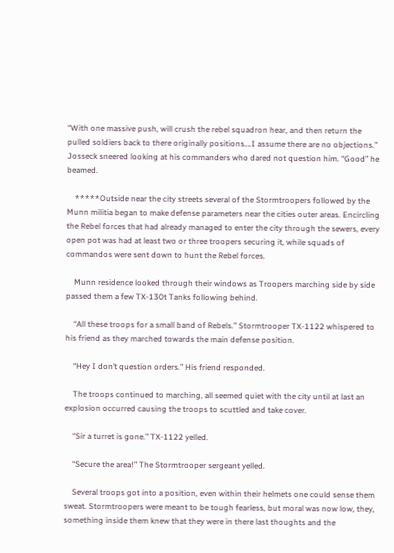“With one massive push, will crush the rebel squadron hear, and then return the pulled soldiers back to there originally positions….I assume there are no objections.” Josseck sneered looking at his commanders who dared not question him. “Good” he beamed.

    *****Outside near the city streets several of the Stormtroopers followed by the Munn militia began to make defense parameters near the cities outer areas. Encircling the Rebel forces that had already managed to enter the city through the sewers, every open pot was had at least two or three troopers securing it, while squads of commandos were sent down to hunt the Rebel forces.

    Munn residence looked through their windows as Troopers marching side by side passed them a few TX-130t Tanks following behind.

    “All these troops for a small band of Rebels.” Stormtrooper TX-1122 whispered to his friend as they marched towards the main defense position.

    “Hey I don’t question orders.” His friend responded.

    The troops continued to marching, all seemed quiet with the city until at last an explosion occurred causing the troops to scuttled and take cover.

    “Sir a turret is gone.” TX-1122 yelled.

    “Secure the area!” The Stormtrooper sergeant yelled.

    Several troops got into a position, even within their helmets one could sense them sweat. Stormtroopers were meant to be tough fearless, but moral was now low, they, something inside them knew that they were in there last thoughts and the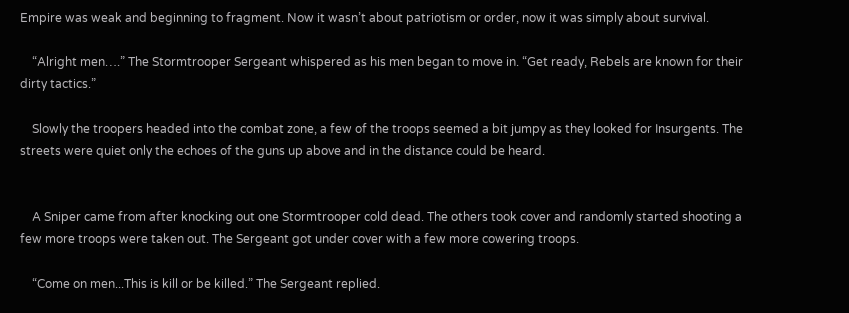Empire was weak and beginning to fragment. Now it wasn’t about patriotism or order, now it was simply about survival.

    “Alright men….” The Stormtrooper Sergeant whispered as his men began to move in. “Get ready, Rebels are known for their dirty tactics.”

    Slowly the troopers headed into the combat zone, a few of the troops seemed a bit jumpy as they looked for Insurgents. The streets were quiet only the echoes of the guns up above and in the distance could be heard.


    A Sniper came from after knocking out one Stormtrooper cold dead. The others took cover and randomly started shooting a few more troops were taken out. The Sergeant got under cover with a few more cowering troops.

    “Come on men...This is kill or be killed.” The Sergeant replied.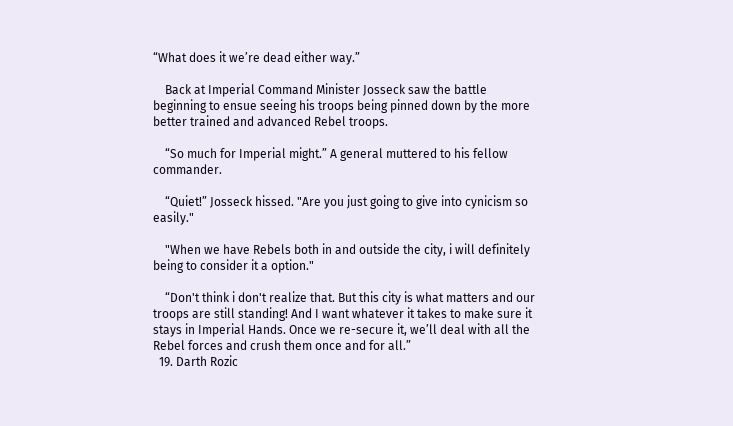“What does it we’re dead either way.”

    Back at Imperial Command Minister Josseck saw the battle beginning to ensue seeing his troops being pinned down by the more better trained and advanced Rebel troops.

    “So much for Imperial might.” A general muttered to his fellow commander.

    “Quiet!” Josseck hissed. "Are you just going to give into cynicism so easily."

    "When we have Rebels both in and outside the city, i will definitely being to consider it a option."

    “Don't think i don't realize that. But this city is what matters and our troops are still standing! And I want whatever it takes to make sure it stays in Imperial Hands. Once we re-secure it, we’ll deal with all the Rebel forces and crush them once and for all.”
  19. Darth Rozic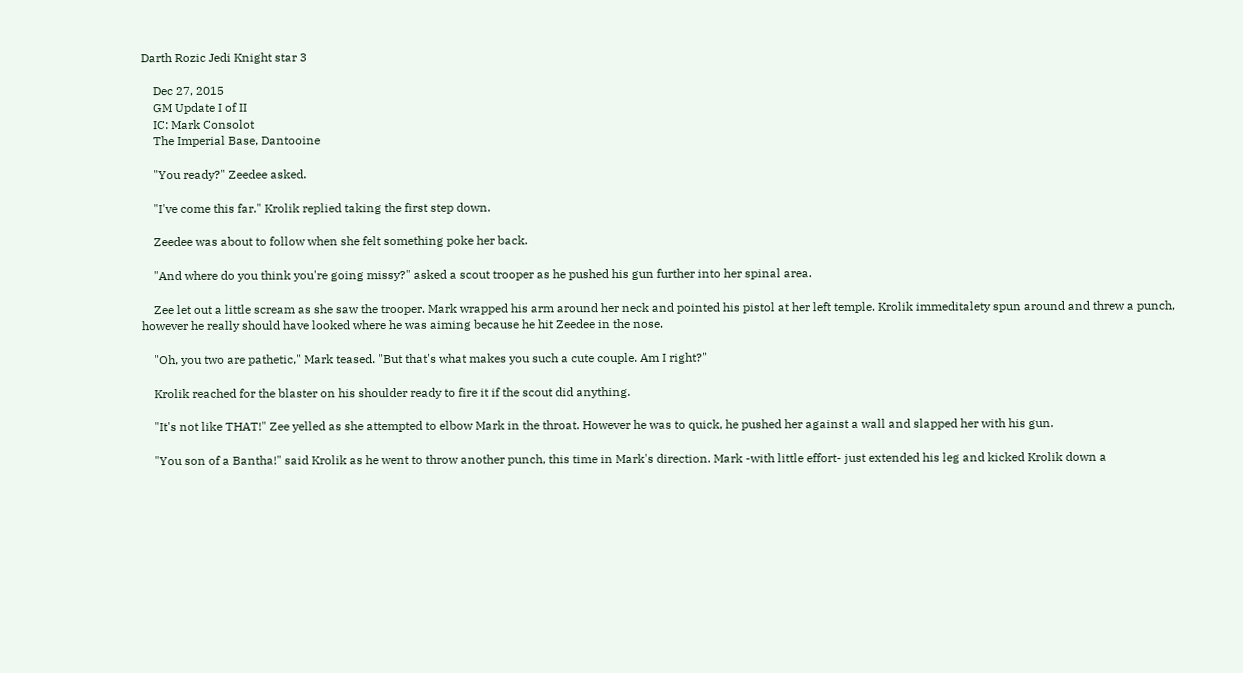Darth Rozic Jedi Knight star 3

    Dec 27, 2015
    GM Update I of II
    IC: Mark Consolot
    The Imperial Base, Dantooine

    "You ready?" Zeedee asked.

    "I've come this far." Krolik replied taking the first step down.

    Zeedee was about to follow when she felt something poke her back.

    "And where do you think you're going missy?" asked a scout trooper as he pushed his gun further into her spinal area.

    Zee let out a little scream as she saw the trooper. Mark wrapped his arm around her neck and pointed his pistol at her left temple. Krolik immeditalety spun around and threw a punch, however he really should have looked where he was aiming because he hit Zeedee in the nose.

    "Oh, you two are pathetic," Mark teased. "But that's what makes you such a cute couple. Am I right?"

    Krolik reached for the blaster on his shoulder ready to fire it if the scout did anything.

    "It's not like THAT!" Zee yelled as she attempted to elbow Mark in the throat. However he was to quick, he pushed her against a wall and slapped her with his gun.

    "You son of a Bantha!" said Krolik as he went to throw another punch, this time in Mark's direction. Mark -with little effort- just extended his leg and kicked Krolik down a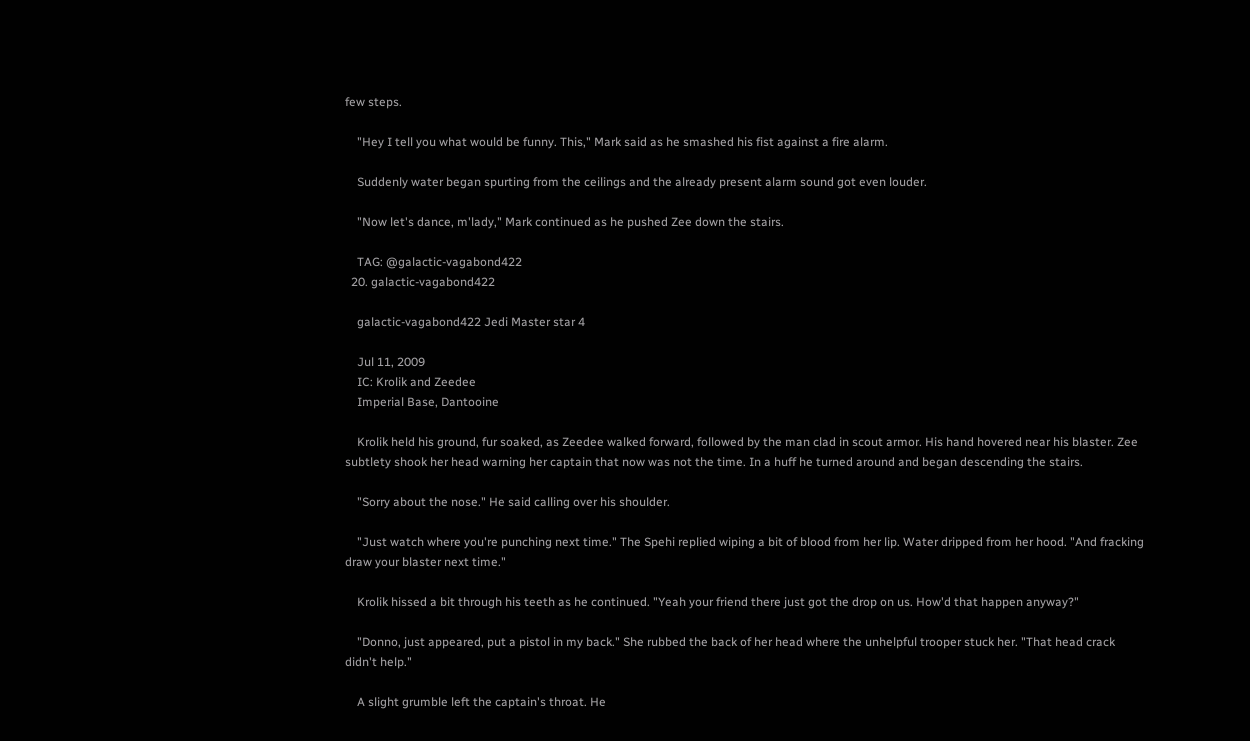few steps.

    "Hey I tell you what would be funny. This," Mark said as he smashed his fist against a fire alarm.

    Suddenly water began spurting from the ceilings and the already present alarm sound got even louder.

    "Now let's dance, m'lady," Mark continued as he pushed Zee down the stairs.

    TAG: @galactic-vagabond422
  20. galactic-vagabond422

    galactic-vagabond422 Jedi Master star 4

    Jul 11, 2009
    IC: Krolik and Zeedee
    Imperial Base, Dantooine

    Krolik held his ground, fur soaked, as Zeedee walked forward, followed by the man clad in scout armor. His hand hovered near his blaster. Zee subtlety shook her head warning her captain that now was not the time. In a huff he turned around and began descending the stairs.

    "Sorry about the nose." He said calling over his shoulder.

    "Just watch where you're punching next time." The Spehi replied wiping a bit of blood from her lip. Water dripped from her hood. "And fracking draw your blaster next time."

    Krolik hissed a bit through his teeth as he continued. "Yeah your friend there just got the drop on us. How'd that happen anyway?"

    "Donno, just appeared, put a pistol in my back." She rubbed the back of her head where the unhelpful trooper stuck her. "That head crack didn't help."

    A slight grumble left the captain's throat. He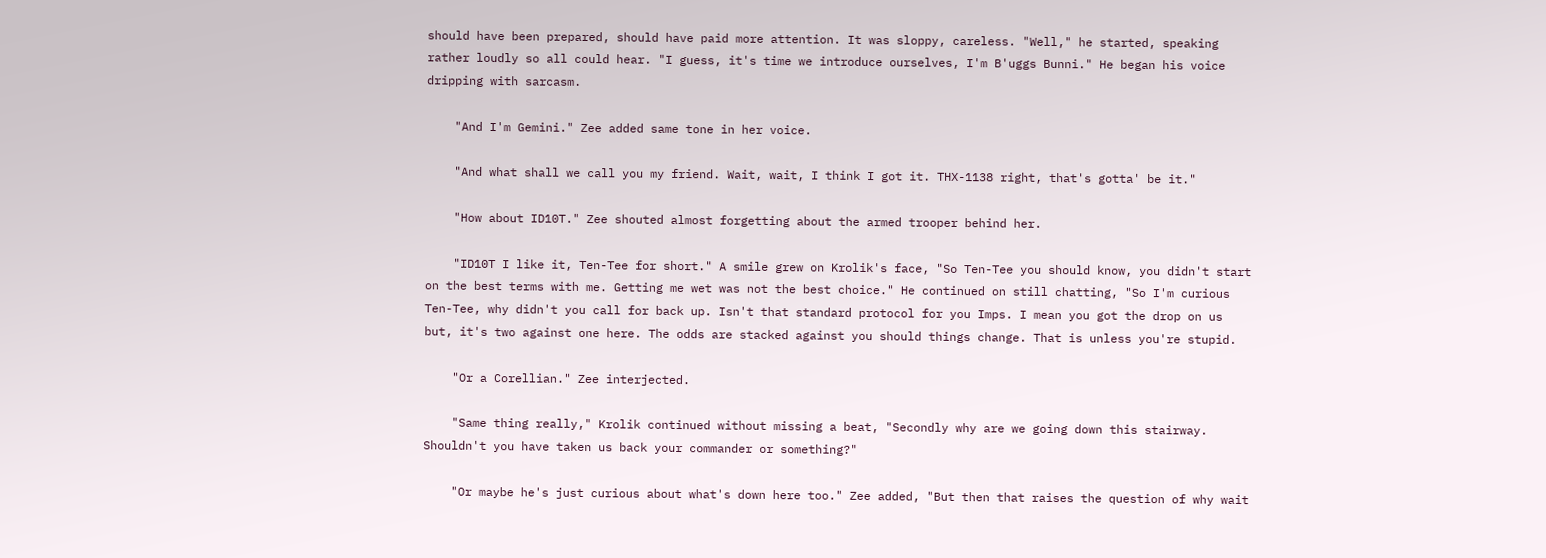should have been prepared, should have paid more attention. It was sloppy, careless. "Well," he started, speaking rather loudly so all could hear. "I guess, it's time we introduce ourselves, I'm B'uggs Bunni." He began his voice dripping with sarcasm.

    "And I'm Gemini." Zee added same tone in her voice.

    "And what shall we call you my friend. Wait, wait, I think I got it. THX-1138 right, that's gotta' be it."

    "How about ID10T." Zee shouted almost forgetting about the armed trooper behind her.

    "ID10T I like it, Ten-Tee for short." A smile grew on Krolik's face, "So Ten-Tee you should know, you didn't start on the best terms with me. Getting me wet was not the best choice." He continued on still chatting, "So I'm curious Ten-Tee, why didn't you call for back up. Isn't that standard protocol for you Imps. I mean you got the drop on us but, it's two against one here. The odds are stacked against you should things change. That is unless you're stupid.

    "Or a Corellian." Zee interjected.

    "Same thing really," Krolik continued without missing a beat, "Secondly why are we going down this stairway. Shouldn't you have taken us back your commander or something?"

    "Or maybe he's just curious about what's down here too." Zee added, "But then that raises the question of why wait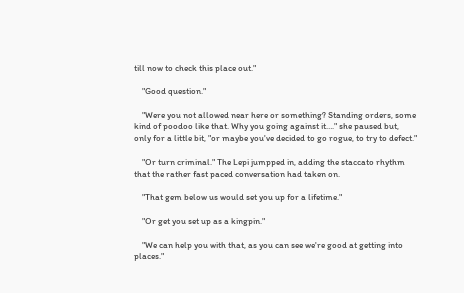till now to check this place out."

    "Good question."

    "Were you not allowed near here or something? Standing orders, some kind of poodoo like that. Why you going against it…." she paused but, only for a little bit, "or maybe you've decided to go rogue, to try to defect."

    "Or turn criminal." The Lepi jumpped in, adding the staccato rhythm that the rather fast paced conversation had taken on.

    "That gem below us would set you up for a lifetime."

    "Or get you set up as a kingpin."

    "We can help you with that, as you can see we're good at getting into places."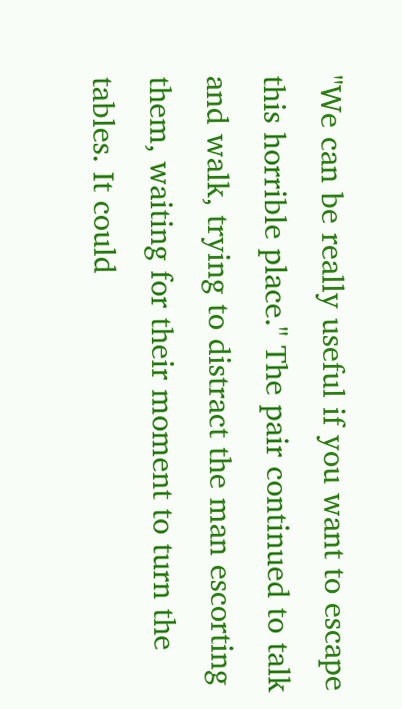"We can be really useful if you want to escape this horrible place." The pair continued to talk and walk, trying to distract the man escorting them, waiting for their moment to turn the tables. It could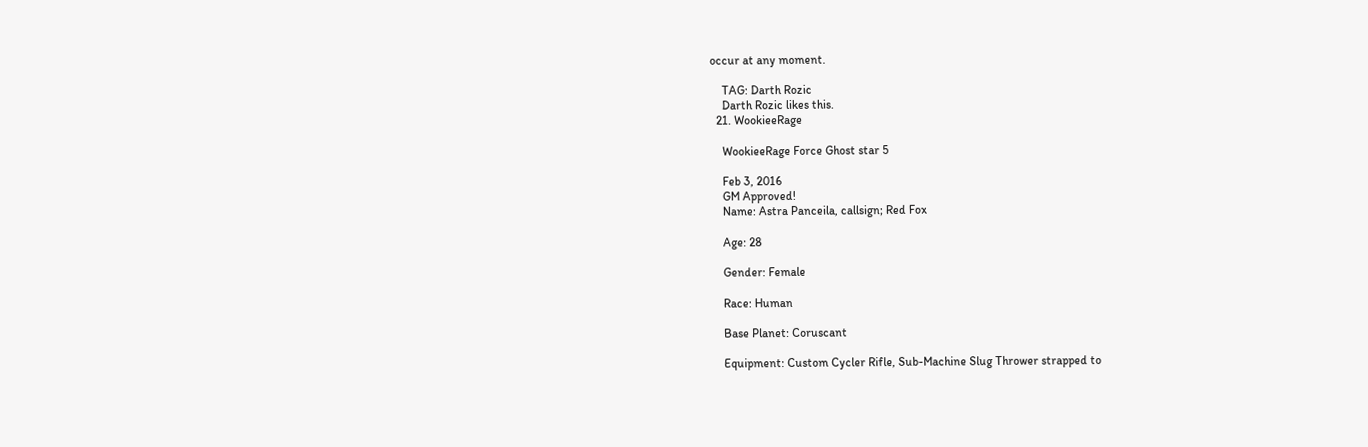occur at any moment.

    TAG: Darth Rozic
    Darth Rozic likes this.
  21. WookieeRage

    WookieeRage Force Ghost star 5

    Feb 3, 2016
    GM Approved!
    Name: Astra Panceila, callsign; Red Fox

    Age: 28

    Gender: Female

    Race: Human

    Base Planet: Coruscant

    Equipment: Custom Cycler Rifle, Sub-Machine Slug Thrower strapped to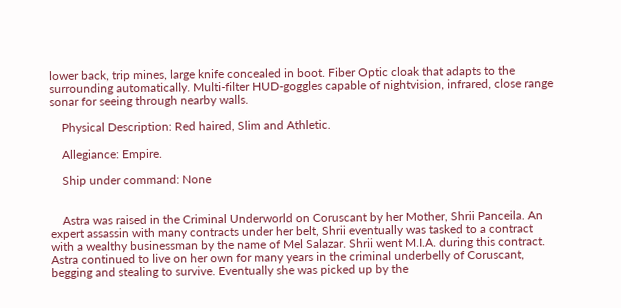lower back, trip mines, large knife concealed in boot. Fiber Optic cloak that adapts to the surrounding automatically. Multi-filter HUD-goggles capable of nightvision, infrared, close range sonar for seeing through nearby walls.

    Physical Description: Red haired, Slim and Athletic.

    Allegiance: Empire.

    Ship under command: None


    Astra was raised in the Criminal Underworld on Coruscant by her Mother, Shrii Panceila. An expert assassin with many contracts under her belt, Shrii eventually was tasked to a contract with a wealthy businessman by the name of Mel Salazar. Shrii went M.I.A. during this contract. Astra continued to live on her own for many years in the criminal underbelly of Coruscant, begging and stealing to survive. Eventually she was picked up by the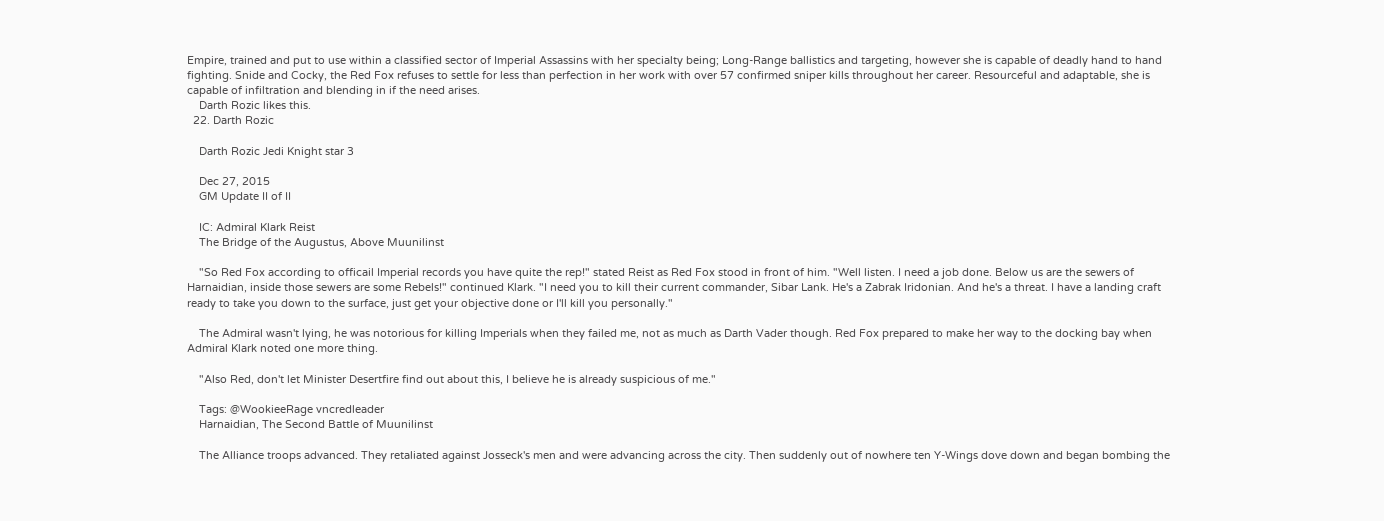Empire, trained and put to use within a classified sector of Imperial Assassins with her specialty being; Long-Range ballistics and targeting, however she is capable of deadly hand to hand fighting. Snide and Cocky, the Red Fox refuses to settle for less than perfection in her work with over 57 confirmed sniper kills throughout her career. Resourceful and adaptable, she is capable of infiltration and blending in if the need arises.
    Darth Rozic likes this.
  22. Darth Rozic

    Darth Rozic Jedi Knight star 3

    Dec 27, 2015
    GM Update II of II

    IC: Admiral Klark Reist
    The Bridge of the Augustus, Above Muunilinst

    "So Red Fox according to officail Imperial records you have quite the rep!" stated Reist as Red Fox stood in front of him. "Well listen. I need a job done. Below us are the sewers of Harnaidian, inside those sewers are some Rebels!" continued Klark. "I need you to kill their current commander, Sibar Lank. He's a Zabrak Iridonian. And he's a threat. I have a landing craft ready to take you down to the surface, just get your objective done or I'll kill you personally."

    The Admiral wasn't lying, he was notorious for killing Imperials when they failed me, not as much as Darth Vader though. Red Fox prepared to make her way to the docking bay when Admiral Klark noted one more thing.

    "Also Red, don't let Minister Desertfire find out about this, I believe he is already suspicious of me."

    Tags: @WookieeRage vncredleader
    Harnaidian, The Second Battle of Muunilinst

    The Alliance troops advanced. They retaliated against Josseck's men and were advancing across the city. Then suddenly out of nowhere ten Y-Wings dove down and began bombing the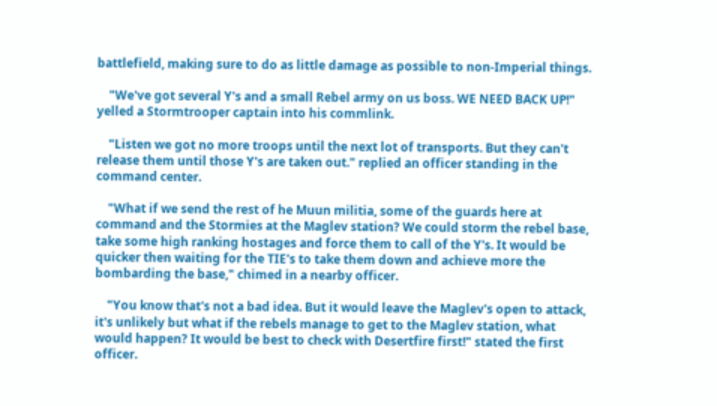battlefield, making sure to do as little damage as possible to non-Imperial things.

    "We've got several Y's and a small Rebel army on us boss. WE NEED BACK UP!" yelled a Stormtrooper captain into his commlink.

    "Listen we got no more troops until the next lot of transports. But they can't release them until those Y's are taken out." replied an officer standing in the command center.

    "What if we send the rest of he Muun militia, some of the guards here at command and the Stormies at the Maglev station? We could storm the rebel base, take some high ranking hostages and force them to call of the Y's. It would be quicker then waiting for the TIE's to take them down and achieve more the bombarding the base," chimed in a nearby officer.

    "You know that's not a bad idea. But it would leave the Maglev's open to attack, it's unlikely but what if the rebels manage to get to the Maglev station, what would happen? It would be best to check with Desertfire first!" stated the first officer.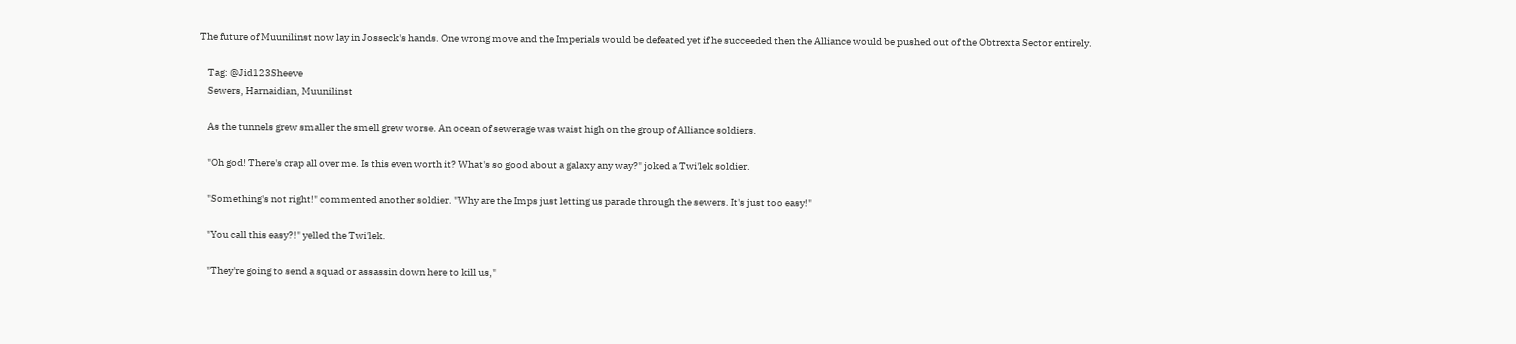The future of Muunilinst now lay in Josseck's hands. One wrong move and the Imperials would be defeated yet if he succeeded then the Alliance would be pushed out of the Obtrexta Sector entirely.

    Tag: @Jid123Sheeve
    Sewers, Harnaidian, Muunilinst

    As the tunnels grew smaller the smell grew worse. An ocean of sewerage was waist high on the group of Alliance soldiers.

    "Oh god! There's crap all over me. Is this even worth it? What's so good about a galaxy any way?" joked a Twi'lek soldier.

    "Something's not right!" commented another soldier. "Why are the Imps just letting us parade through the sewers. It's just too easy!"

    "You call this easy?!" yelled the Twi'lek.

    "They're going to send a squad or assassin down here to kill us,"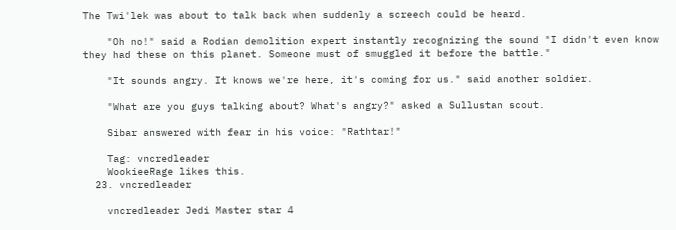The Twi'lek was about to talk back when suddenly a screech could be heard.

    "Oh no!" said a Rodian demolition expert instantly recognizing the sound "I didn't even know they had these on this planet. Someone must of smuggled it before the battle."

    "It sounds angry. It knows we're here, it's coming for us." said another soldier.

    "What are you guys talking about? What's angry?" asked a Sullustan scout.

    Sibar answered with fear in his voice: "Rathtar!"

    Tag: vncredleader
    WookieeRage likes this.
  23. vncredleader

    vncredleader Jedi Master star 4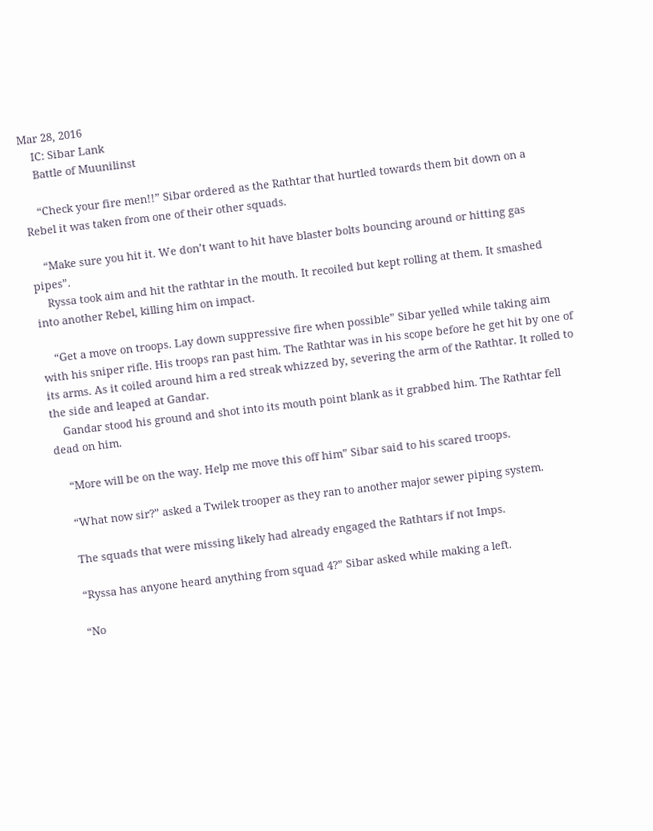Mar 28, 2016
    IC: Sibar Lank
    Battle of Muunilinst

    “Check your fire men!!” Sibar ordered as the Rathtar that hurtled towards them bit down on a Rebel it was taken from one of their other squads.

    “Make sure you hit it. We don’t want to hit have blaster bolts bouncing around or hitting gas pipes”.
    Ryssa took aim and hit the rathtar in the mouth. It recoiled but kept rolling at them. It smashed into another Rebel, killing him on impact.

    “Get a move on troops. Lay down suppressive fire when possible” Sibar yelled while taking aim with his sniper rifle. His troops ran past him. The Rathtar was in his scope before he get hit by one of its arms. As it coiled around him a red streak whizzed by, severing the arm of the Rathtar. It rolled to the side and leaped at Gandar.
    Gandar stood his ground and shot into its mouth point blank as it grabbed him. The Rathtar fell dead on him.

    “More will be on the way. Help me move this off him” Sibar said to his scared troops.

    “What now sir?” asked a Twilek trooper as they ran to another major sewer piping system.

    The squads that were missing likely had already engaged the Rathtars if not Imps.

    “Ryssa has anyone heard anything from squad 4?” Sibar asked while making a left.

    “No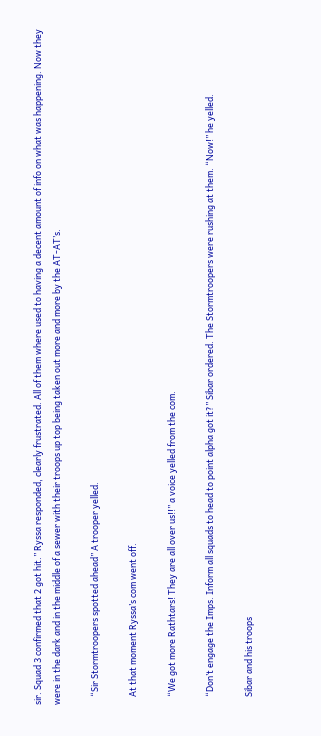sir. Squad 3 confirmed that 2 got hit.” Ryssa responded, clearly frustrated. All of them where used to having a decent amount of info on what was happening. Now they were in the dark and in the middle of a sewer with their troops up top being taken out more and more by the AT-AT’s.

    “Sir Stormtroopers spotted ahead” A trooper yelled.

    At that moment Ryssa’s com went off.

    “We got more Rathtars! They are all over us!!” a voice yelled from the com.

    “Don’t engage the Imps. Inform all squads to head to point alpha got it?” Sibar ordered. The Stormtroopers were rushing at them. “Now!” he yelled.

    Sibar and his troops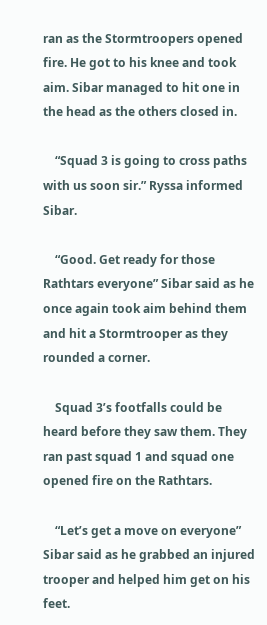ran as the Stormtroopers opened fire. He got to his knee and took aim. Sibar managed to hit one in the head as the others closed in.

    “Squad 3 is going to cross paths with us soon sir.” Ryssa informed Sibar.

    “Good. Get ready for those Rathtars everyone” Sibar said as he once again took aim behind them and hit a Stormtrooper as they rounded a corner.

    Squad 3’s footfalls could be heard before they saw them. They ran past squad 1 and squad one opened fire on the Rathtars.

    “Let’s get a move on everyone” Sibar said as he grabbed an injured trooper and helped him get on his feet.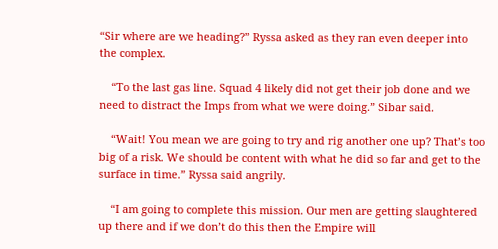“Sir where are we heading?” Ryssa asked as they ran even deeper into the complex.

    “To the last gas line. Squad 4 likely did not get their job done and we need to distract the Imps from what we were doing.” Sibar said.

    “Wait! You mean we are going to try and rig another one up? That’s too big of a risk. We should be content with what he did so far and get to the surface in time.” Ryssa said angrily.

    “I am going to complete this mission. Our men are getting slaughtered up there and if we don’t do this then the Empire will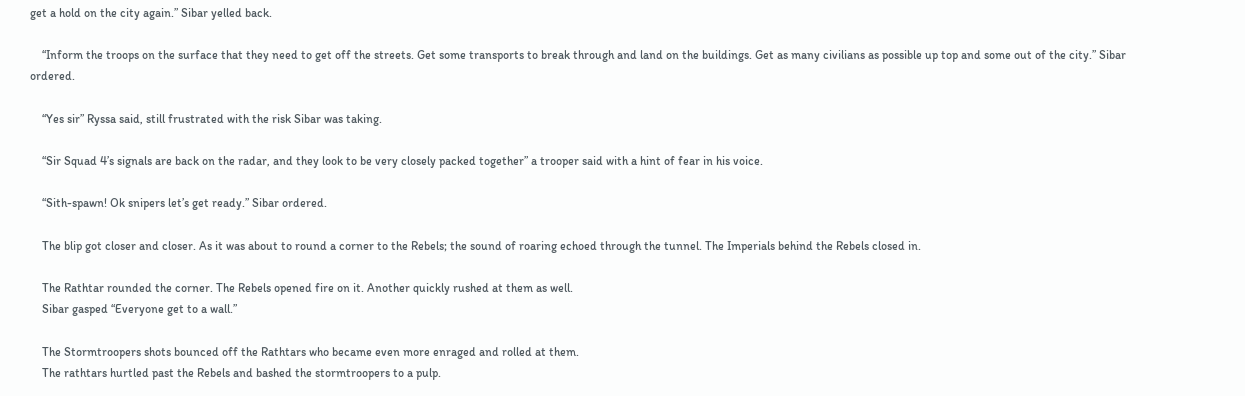get a hold on the city again.” Sibar yelled back.

    “Inform the troops on the surface that they need to get off the streets. Get some transports to break through and land on the buildings. Get as many civilians as possible up top and some out of the city.” Sibar ordered.

    “Yes sir” Ryssa said, still frustrated with the risk Sibar was taking.

    “Sir Squad 4’s signals are back on the radar, and they look to be very closely packed together” a trooper said with a hint of fear in his voice.

    “Sith-spawn! Ok snipers let’s get ready.” Sibar ordered.

    The blip got closer and closer. As it was about to round a corner to the Rebels; the sound of roaring echoed through the tunnel. The Imperials behind the Rebels closed in.

    The Rathtar rounded the corner. The Rebels opened fire on it. Another quickly rushed at them as well.
    Sibar gasped “Everyone get to a wall.”

    The Stormtroopers shots bounced off the Rathtars who became even more enraged and rolled at them.
    The rathtars hurtled past the Rebels and bashed the stormtroopers to a pulp.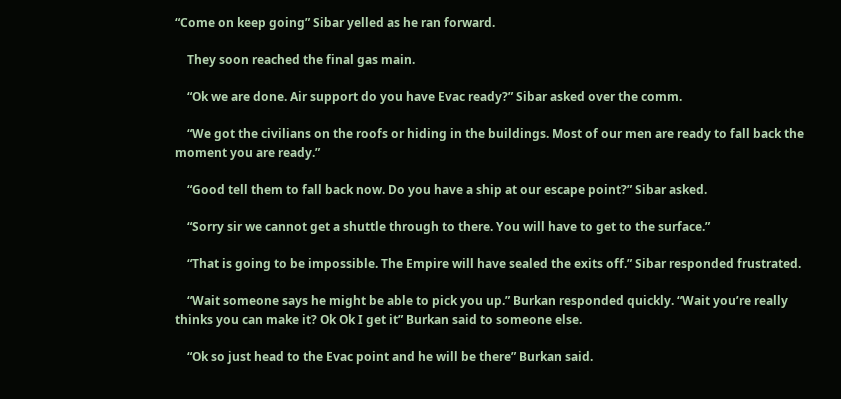“Come on keep going” Sibar yelled as he ran forward.

    They soon reached the final gas main.

    “Ok we are done. Air support do you have Evac ready?” Sibar asked over the comm.

    “We got the civilians on the roofs or hiding in the buildings. Most of our men are ready to fall back the moment you are ready.”

    “Good tell them to fall back now. Do you have a ship at our escape point?” Sibar asked.

    “Sorry sir we cannot get a shuttle through to there. You will have to get to the surface.”

    “That is going to be impossible. The Empire will have sealed the exits off.” Sibar responded frustrated.

    “Wait someone says he might be able to pick you up.” Burkan responded quickly. “Wait you’re really thinks you can make it? Ok Ok I get it” Burkan said to someone else.

    “Ok so just head to the Evac point and he will be there” Burkan said.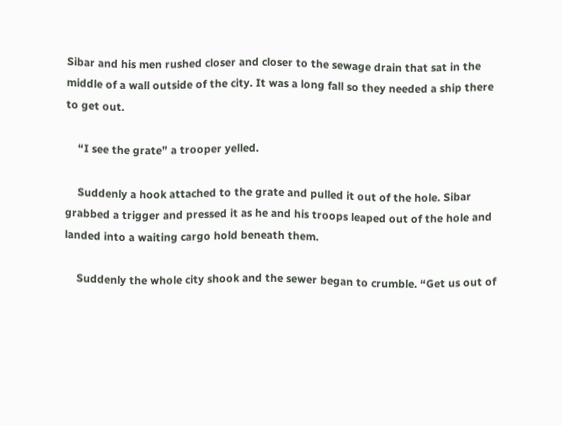Sibar and his men rushed closer and closer to the sewage drain that sat in the middle of a wall outside of the city. It was a long fall so they needed a ship there to get out.

    “I see the grate” a trooper yelled.

    Suddenly a hook attached to the grate and pulled it out of the hole. Sibar grabbed a trigger and pressed it as he and his troops leaped out of the hole and landed into a waiting cargo hold beneath them.

    Suddenly the whole city shook and the sewer began to crumble. “Get us out of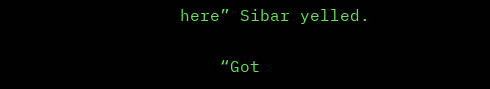here” Sibar yelled.

    “Got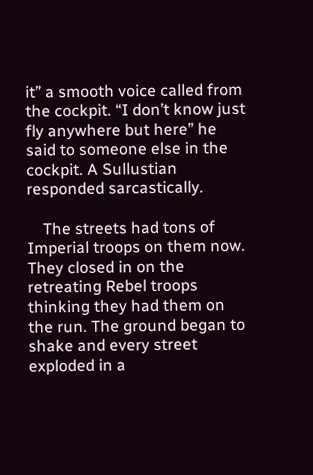it” a smooth voice called from the cockpit. “I don’t know just fly anywhere but here” he said to someone else in the cockpit. A Sullustian responded sarcastically.

    The streets had tons of Imperial troops on them now. They closed in on the retreating Rebel troops thinking they had them on the run. The ground began to shake and every street exploded in a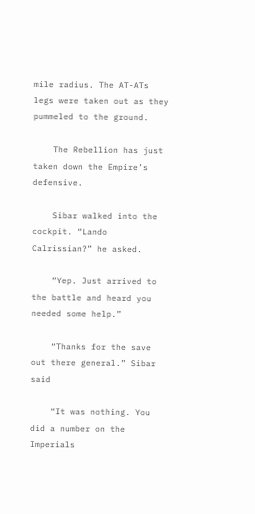mile radius. The AT-ATs legs were taken out as they pummeled to the ground.

    The Rebellion has just taken down the Empire’s defensive.

    Sibar walked into the cockpit. “Lando Calrissian?” he asked.

    “Yep. Just arrived to the battle and heard you needed some help.”

    “Thanks for the save out there general.” Sibar said

    “It was nothing. You did a number on the Imperials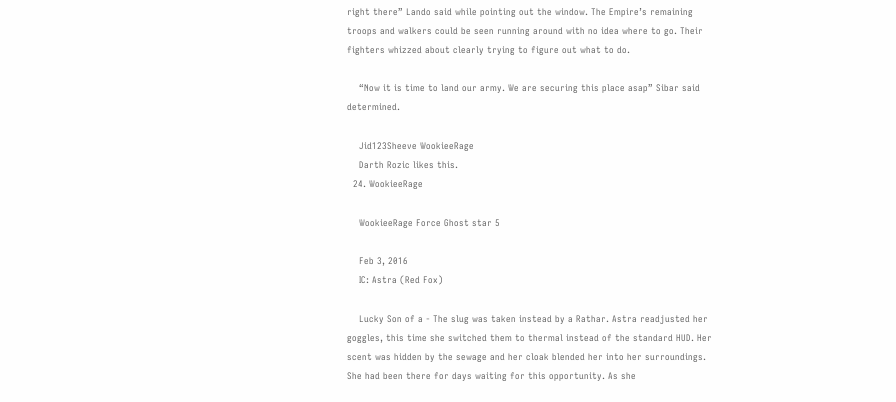right there” Lando said while pointing out the window. The Empire’s remaining troops and walkers could be seen running around with no idea where to go. Their fighters whizzed about clearly trying to figure out what to do.

    “Now it is time to land our army. We are securing this place asap” Sibar said determined.

    Jid123Sheeve WookieeRage
    Darth Rozic likes this.
  24. WookieeRage

    WookieeRage Force Ghost star 5

    Feb 3, 2016
    IC: Astra (Red Fox)

    Lucky Son of a - The slug was taken instead by a Rathar. Astra readjusted her goggles, this time she switched them to thermal instead of the standard HUD. Her scent was hidden by the sewage and her cloak blended her into her surroundings. She had been there for days waiting for this opportunity. As she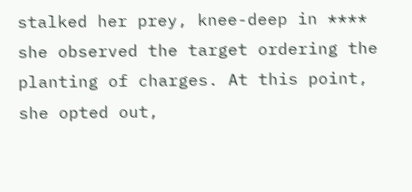stalked her prey, knee-deep in **** she observed the target ordering the planting of charges. At this point, she opted out,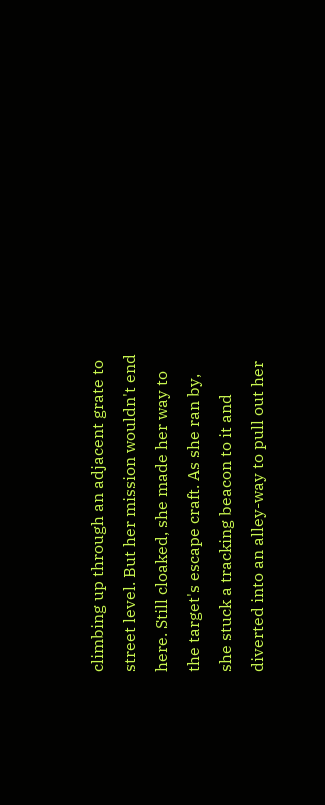climbing up through an adjacent grate to street level. But her mission wouldn't end here. Still cloaked, she made her way to the target's escape craft. As she ran by, she stuck a tracking beacon to it and diverted into an alley-way to pull out her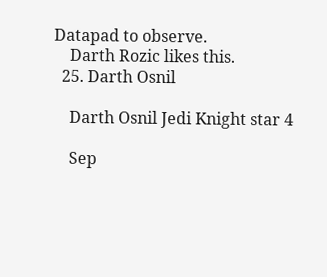Datapad to observe.
    Darth Rozic likes this.
  25. Darth Osnil

    Darth Osnil Jedi Knight star 4

    Sep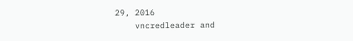29, 2016
    vncredleader and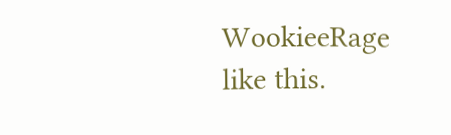WookieeRage like this.